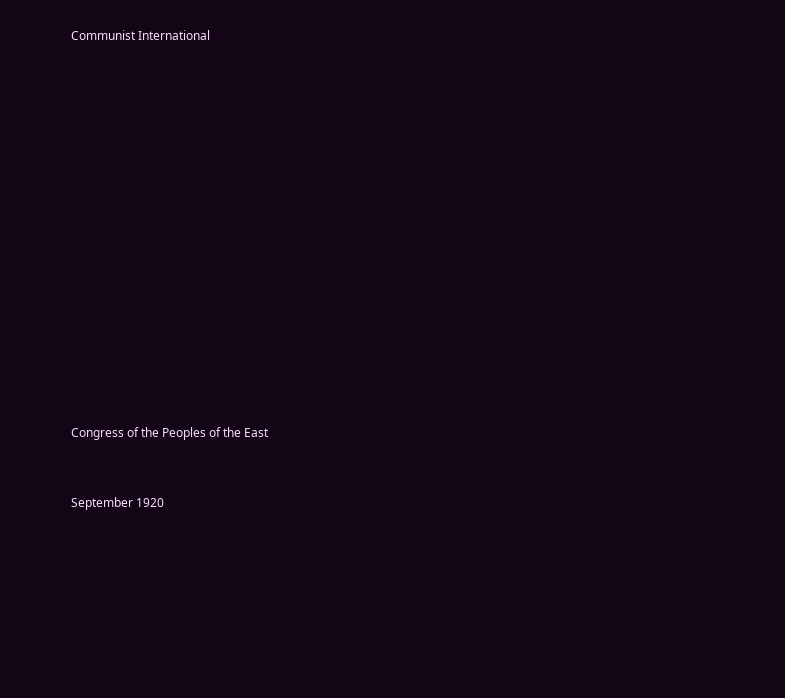Communist International
















Congress of the Peoples of the East


September 1920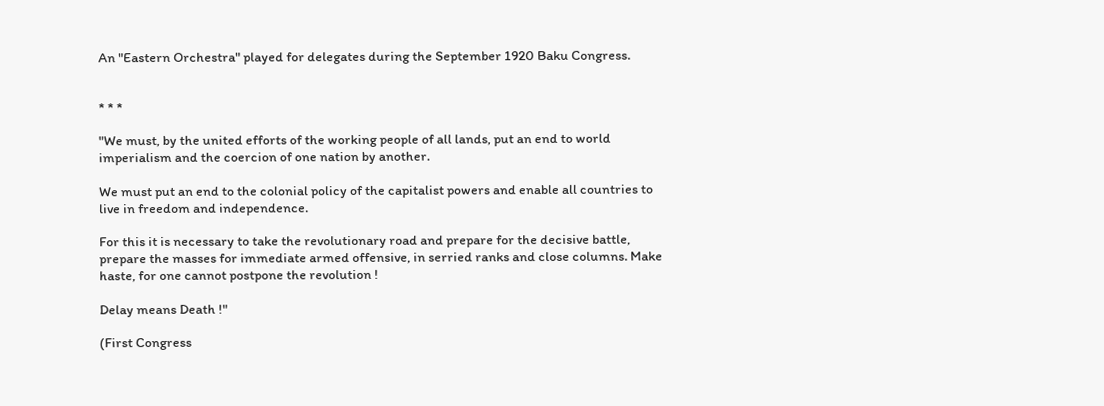An "Eastern Orchestra" played for delegates during the September 1920 Baku Congress.


* * *

"We must, by the united efforts of the working people of all lands, put an end to world imperialism and the coercion of one nation by another.

We must put an end to the colonial policy of the capitalist powers and enable all countries to live in freedom and independence.

For this it is necessary to take the revolutionary road and prepare for the decisive battle, prepare the masses for immediate armed offensive, in serried ranks and close columns. Make haste, for one cannot postpone the revolution !

Delay means Death !"

(First Congress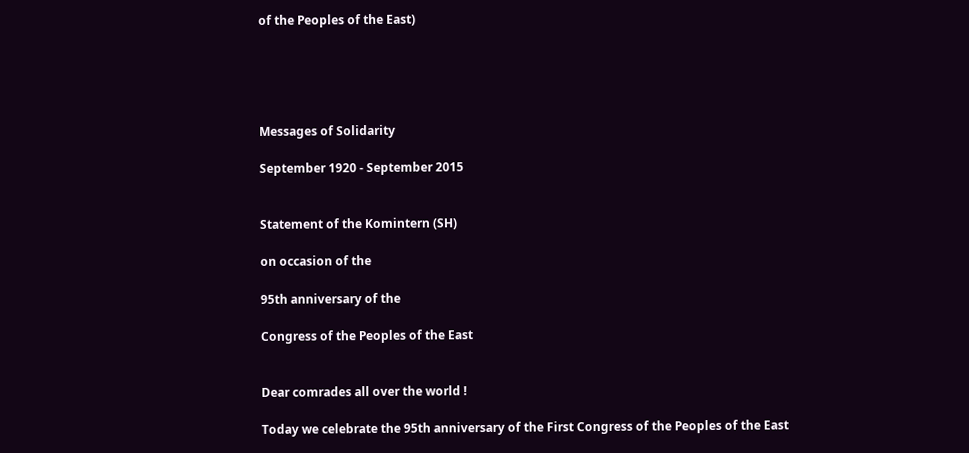of the Peoples of the East)





Messages of Solidarity

September 1920 - September 2015


Statement of the Komintern (SH)

on occasion of the

95th anniversary of the

Congress of the Peoples of the East


Dear comrades all over the world !

Today we celebrate the 95th anniversary of the First Congress of the Peoples of the East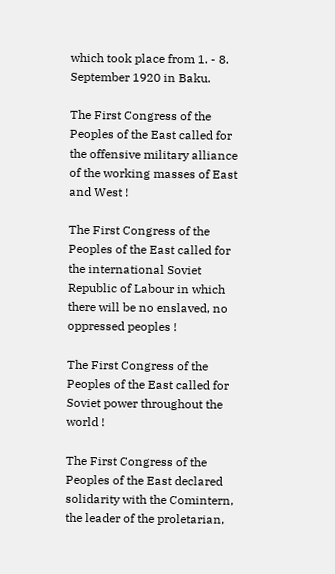which took place from 1. - 8. September 1920 in Baku.

The First Congress of the Peoples of the East called for the offensive military alliance of the working masses of East and West !

The First Congress of the Peoples of the East called for the international Soviet Republic of Labour in which there will be no enslaved, no oppressed peoples !

The First Congress of the Peoples of the East called for Soviet power throughout the world !

The First Congress of the Peoples of the East declared solidarity with the Comintern, the leader of the proletarian,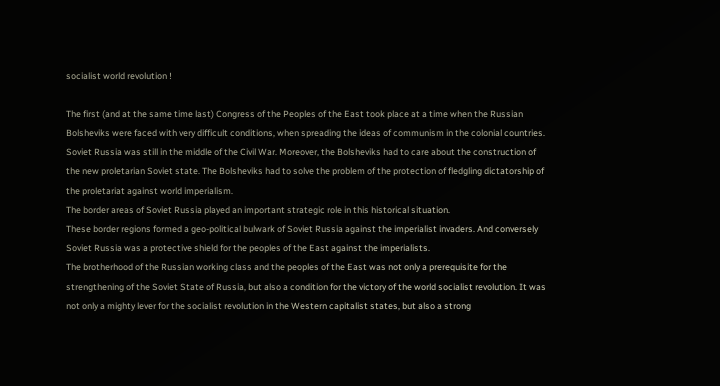socialist world revolution !

The first (and at the same time last) Congress of the Peoples of the East took place at a time when the Russian Bolsheviks were faced with very difficult conditions, when spreading the ideas of communism in the colonial countries. Soviet Russia was still in the middle of the Civil War. Moreover, the Bolsheviks had to care about the construction of the new proletarian Soviet state. The Bolsheviks had to solve the problem of the protection of fledgling dictatorship of the proletariat against world imperialism.
The border areas of Soviet Russia played an important strategic role in this historical situation.
These border regions formed a geo-political bulwark of Soviet Russia against the imperialist invaders. And conversely Soviet Russia was a protective shield for the peoples of the East against the imperialists.
The brotherhood of the Russian working class and the peoples of the East was not only a prerequisite for the strengthening of the Soviet State of Russia, but also a condition for the victory of the world socialist revolution. It was not only a mighty lever for the socialist revolution in the Western capitalist states, but also a strong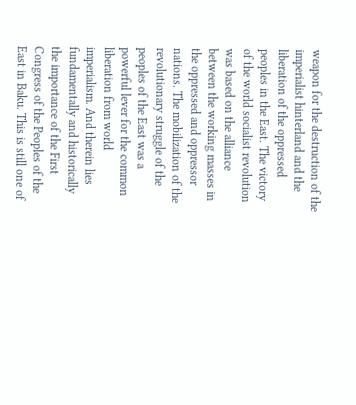weapon for the destruction of the imperialist hinterland and the liberation of the oppressed peoples in the East. The victory of the world socialist revolution was based on the alliance between the working masses in the oppressed and oppressor nations. The mobilization of the revolutionary struggle of the peoples of the East was a powerful lever for the common liberation from world imperialism. And therein lies fundamentally and historically the importance of the First Congress of the Peoples of the East in Baku. This is still one of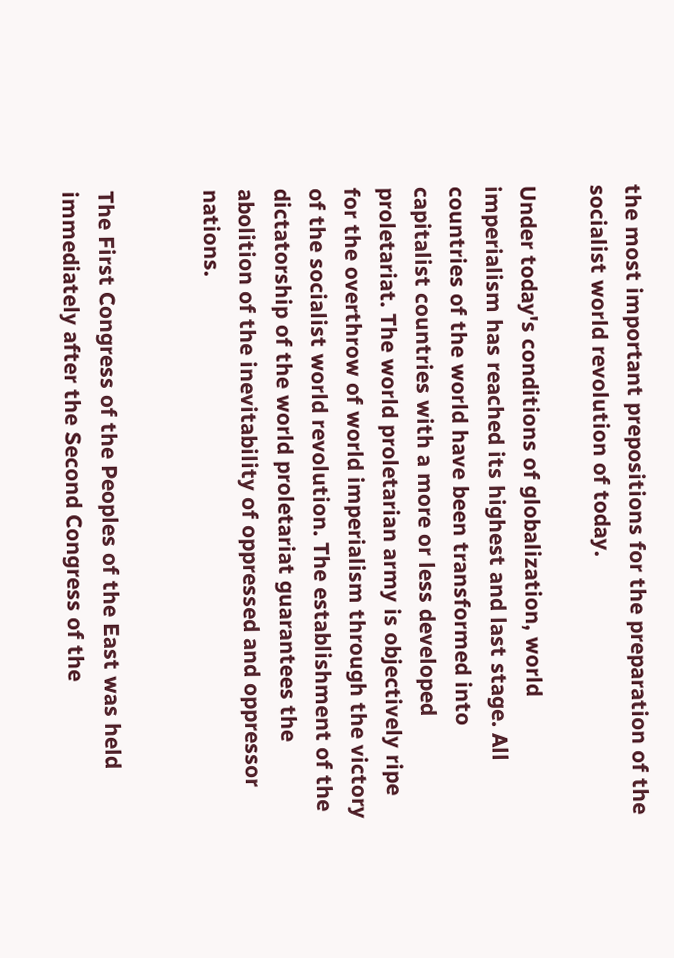the most important prepositions for the preparation of the socialist world revolution of today.

Under today's conditions of globalization, world imperialism has reached its highest and last stage. All countries of the world have been transformed into capitalist countries with a more or less developed proletariat. The world proletarian army is objectively ripe for the overthrow of world imperialism through the victory of the socialist world revolution. The establishment of the dictatorship of the world proletariat guarantees the abolition of the inevitability of oppressed and oppressor nations.


The First Congress of the Peoples of the East was held immediately after the Second Congress of the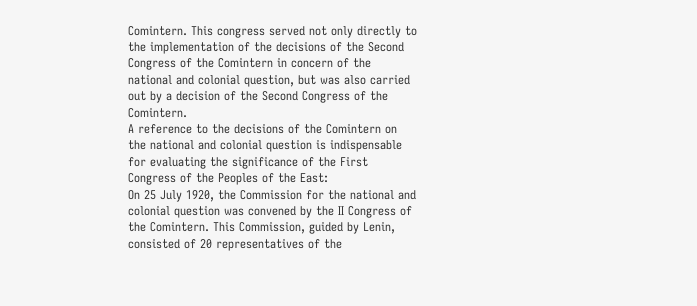Comintern. This congress served not only directly to the implementation of the decisions of the Second Congress of the Comintern in concern of the national and colonial question, but was also carried out by a decision of the Second Congress of the Comintern.
A reference to the decisions of the Comintern on the national and colonial question is indispensable for evaluating the significance of the First Congress of the Peoples of the East:
On 25 July 1920, the Commission for the national and colonial question was convened by the II Congress of the Comintern. This Commission, guided by Lenin, consisted of 20 representatives of the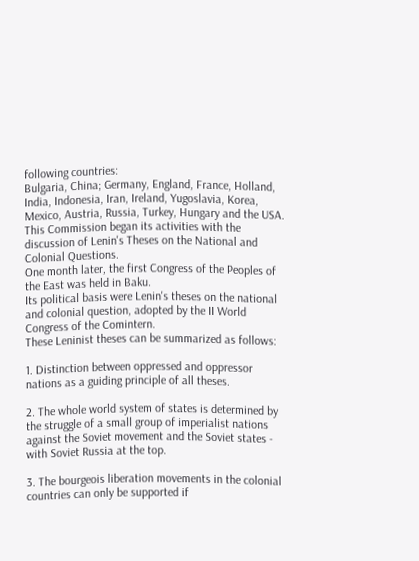following countries:
Bulgaria, China; Germany, England, France, Holland, India, Indonesia, Iran, Ireland, Yugoslavia, Korea, Mexico, Austria, Russia, Turkey, Hungary and the USA. This Commission began its activities with the discussion of Lenin's Theses on the National and Colonial Questions.
One month later, the first Congress of the Peoples of the East was held in Baku.
Its political basis were Lenin's theses on the national and colonial question, adopted by the II World Congress of the Comintern.
These Leninist theses can be summarized as follows:

1. Distinction between oppressed and oppressor nations as a guiding principle of all theses.

2. The whole world system of states is determined by the struggle of a small group of imperialist nations against the Soviet movement and the Soviet states - with Soviet Russia at the top.

3. The bourgeois liberation movements in the colonial countries can only be supported if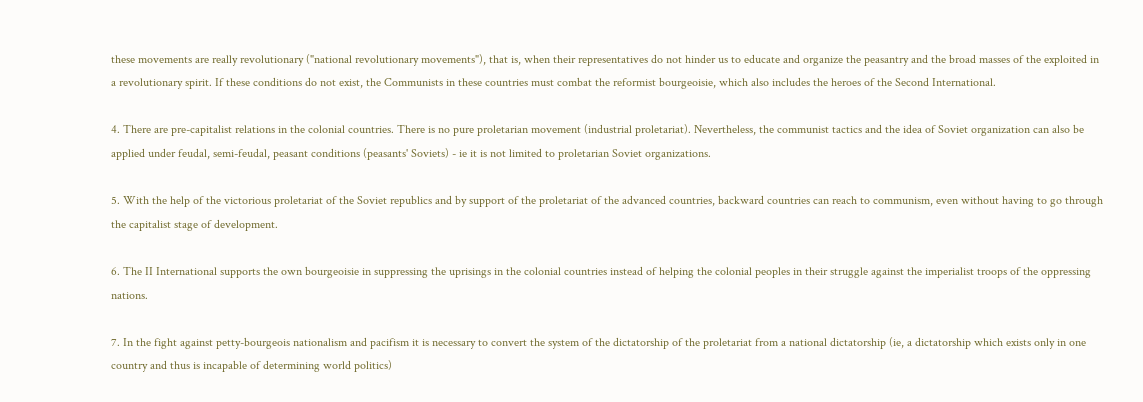these movements are really revolutionary ("national revolutionary movements"), that is, when their representatives do not hinder us to educate and organize the peasantry and the broad masses of the exploited in a revolutionary spirit. If these conditions do not exist, the Communists in these countries must combat the reformist bourgeoisie, which also includes the heroes of the Second International.

4. There are pre-capitalist relations in the colonial countries. There is no pure proletarian movement (industrial proletariat). Nevertheless, the communist tactics and the idea of Soviet organization can also be applied under feudal, semi-feudal, peasant conditions (peasants' Soviets) - ie it is not limited to proletarian Soviet organizations.

5. With the help of the victorious proletariat of the Soviet republics and by support of the proletariat of the advanced countries, backward countries can reach to communism, even without having to go through the capitalist stage of development.

6. The II International supports the own bourgeoisie in suppressing the uprisings in the colonial countries instead of helping the colonial peoples in their struggle against the imperialist troops of the oppressing nations.

7. In the fight against petty-bourgeois nationalism and pacifism it is necessary to convert the system of the dictatorship of the proletariat from a national dictatorship (ie, a dictatorship which exists only in one country and thus is incapable of determining world politics)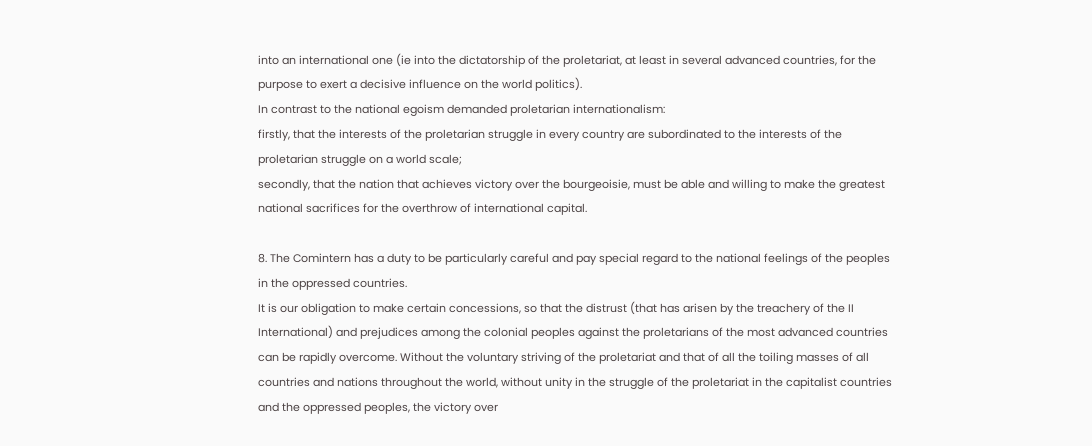into an international one (ie into the dictatorship of the proletariat, at least in several advanced countries, for the purpose to exert a decisive influence on the world politics).
In contrast to the national egoism demanded proletarian internationalism:
firstly, that the interests of the proletarian struggle in every country are subordinated to the interests of the proletarian struggle on a world scale;
secondly, that the nation that achieves victory over the bourgeoisie, must be able and willing to make the greatest national sacrifices for the overthrow of international capital.

8. The Comintern has a duty to be particularly careful and pay special regard to the national feelings of the peoples in the oppressed countries.
It is our obligation to make certain concessions, so that the distrust (that has arisen by the treachery of the II International) and prejudices among the colonial peoples against the proletarians of the most advanced countries can be rapidly overcome. Without the voluntary striving of the proletariat and that of all the toiling masses of all countries and nations throughout the world, without unity in the struggle of the proletariat in the capitalist countries and the oppressed peoples, the victory over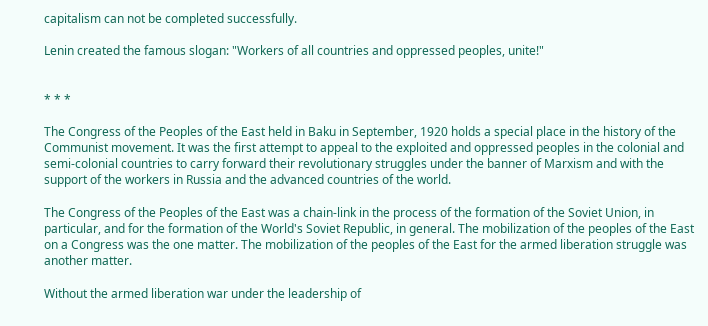capitalism can not be completed successfully.

Lenin created the famous slogan: "Workers of all countries and oppressed peoples, unite!"


* * *

The Congress of the Peoples of the East held in Baku in September, 1920 holds a special place in the history of the Communist movement. It was the first attempt to appeal to the exploited and oppressed peoples in the colonial and semi-colonial countries to carry forward their revolutionary struggles under the banner of Marxism and with the support of the workers in Russia and the advanced countries of the world.

The Congress of the Peoples of the East was a chain-link in the process of the formation of the Soviet Union, in particular, and for the formation of the World's Soviet Republic, in general. The mobilization of the peoples of the East on a Congress was the one matter. The mobilization of the peoples of the East for the armed liberation struggle was another matter.

Without the armed liberation war under the leadership of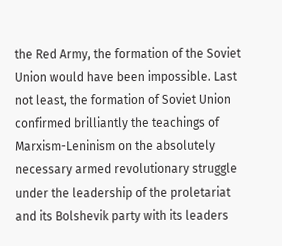the Red Army, the formation of the Soviet Union would have been impossible. Last not least, the formation of Soviet Union confirmed brilliantly the teachings of Marxism-Leninism on the absolutely necessary armed revolutionary struggle under the leadership of the proletariat and its Bolshevik party with its leaders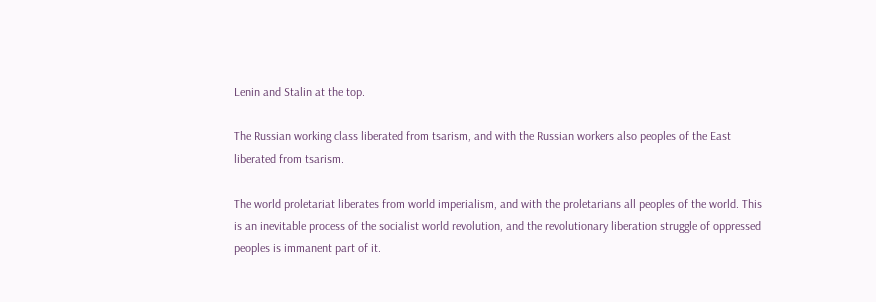Lenin and Stalin at the top.

The Russian working class liberated from tsarism, and with the Russian workers also peoples of the East liberated from tsarism.

The world proletariat liberates from world imperialism, and with the proletarians all peoples of the world. This is an inevitable process of the socialist world revolution, and the revolutionary liberation struggle of oppressed peoples is immanent part of it.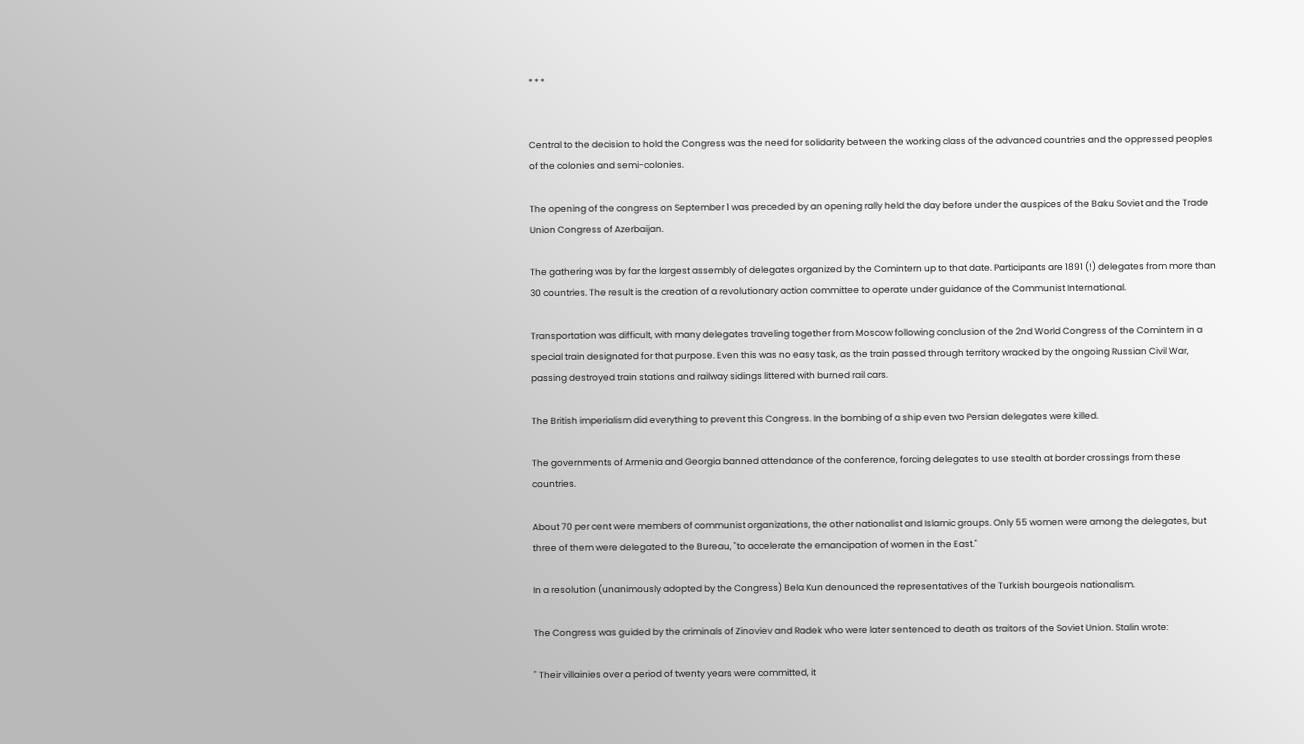* * *


Central to the decision to hold the Congress was the need for solidarity between the working class of the advanced countries and the oppressed peoples of the colonies and semi-colonies.

The opening of the congress on September 1 was preceded by an opening rally held the day before under the auspices of the Baku Soviet and the Trade Union Congress of Azerbaijan.

The gathering was by far the largest assembly of delegates organized by the Comintern up to that date. Participants are 1891 (!) delegates from more than 30 countries. The result is the creation of a revolutionary action committee to operate under guidance of the Communist International.

Transportation was difficult, with many delegates traveling together from Moscow following conclusion of the 2nd World Congress of the Comintern in a special train designated for that purpose. Even this was no easy task, as the train passed through territory wracked by the ongoing Russian Civil War, passing destroyed train stations and railway sidings littered with burned rail cars.

The British imperialism did everything to prevent this Congress. In the bombing of a ship even two Persian delegates were killed.

The governments of Armenia and Georgia banned attendance of the conference, forcing delegates to use stealth at border crossings from these countries.

About 70 per cent were members of communist organizations, the other nationalist and Islamic groups. Only 55 women were among the delegates, but three of them were delegated to the Bureau, "to accelerate the emancipation of women in the East."

In a resolution (unanimously adopted by the Congress) Bela Kun denounced the representatives of the Turkish bourgeois nationalism.

The Congress was guided by the criminals of Zinoviev and Radek who were later sentenced to death as traitors of the Soviet Union. Stalin wrote:

" Their villainies over a period of twenty years were committed, it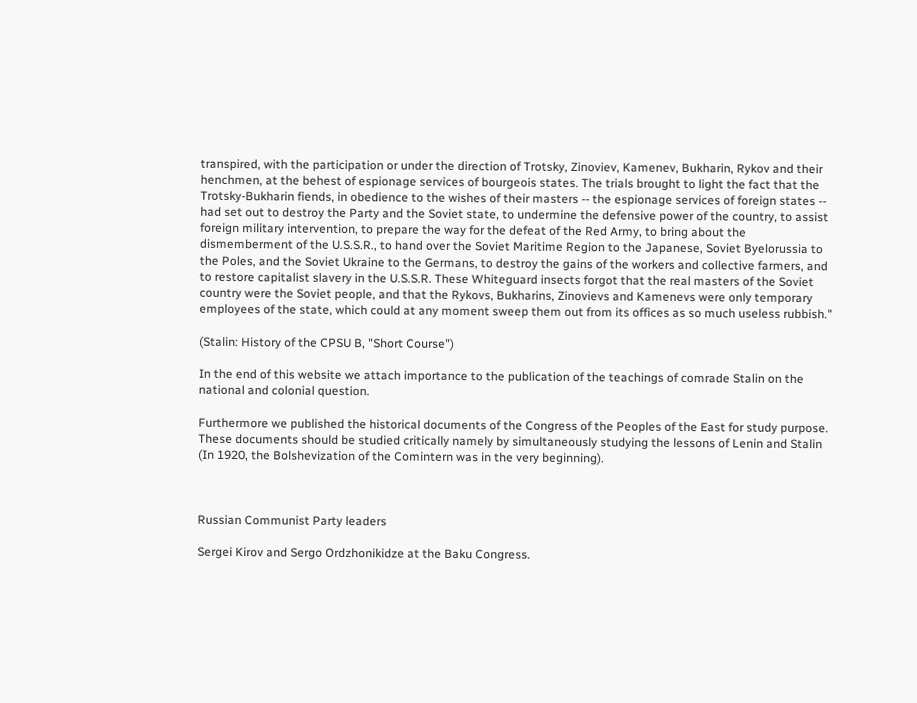transpired, with the participation or under the direction of Trotsky, Zinoviev, Kamenev, Bukharin, Rykov and their henchmen, at the behest of espionage services of bourgeois states. The trials brought to light the fact that the Trotsky-Bukharin fiends, in obedience to the wishes of their masters -- the espionage services of foreign states -- had set out to destroy the Party and the Soviet state, to undermine the defensive power of the country, to assist foreign military intervention, to prepare the way for the defeat of the Red Army, to bring about the dismemberment of the U.S.S.R., to hand over the Soviet Maritime Region to the Japanese, Soviet Byelorussia to the Poles, and the Soviet Ukraine to the Germans, to destroy the gains of the workers and collective farmers, and to restore capitalist slavery in the U.S.S.R. These Whiteguard insects forgot that the real masters of the Soviet country were the Soviet people, and that the Rykovs, Bukharins, Zinovievs and Kamenevs were only temporary employees of the state, which could at any moment sweep them out from its offices as so much useless rubbish."

(Stalin: History of the CPSU B, "Short Course")

In the end of this website we attach importance to the publication of the teachings of comrade Stalin on the national and colonial question.

Furthermore we published the historical documents of the Congress of the Peoples of the East for study purpose. These documents should be studied critically namely by simultaneously studying the lessons of Lenin and Stalin (In 1920, the Bolshevization of the Comintern was in the very beginning).



Russian Communist Party leaders

Sergei Kirov and Sergo Ordzhonikidze at the Baku Congress.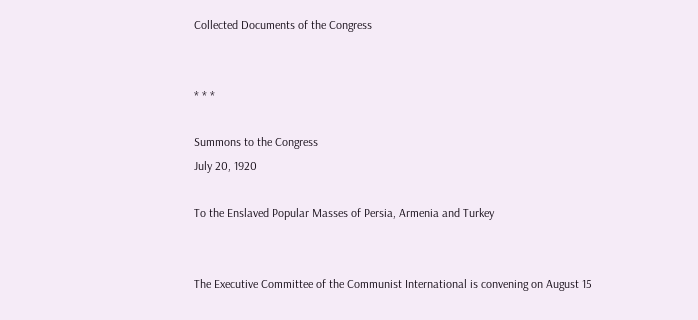Collected Documents of the Congress


* * *

Summons to the Congress
July 20, 1920

To the Enslaved Popular Masses of Persia, Armenia and Turkey


The Executive Committee of the Communist International is convening on August 15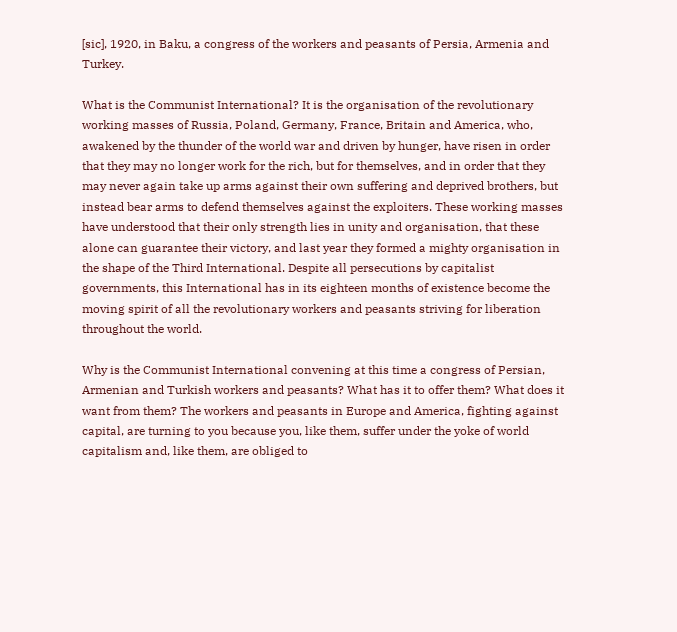[sic], 1920, in Baku, a congress of the workers and peasants of Persia, Armenia and Turkey.

What is the Communist International? It is the organisation of the revolutionary working masses of Russia, Poland, Germany, France, Britain and America, who, awakened by the thunder of the world war and driven by hunger, have risen in order that they may no longer work for the rich, but for themselves, and in order that they may never again take up arms against their own suffering and deprived brothers, but instead bear arms to defend themselves against the exploiters. These working masses have understood that their only strength lies in unity and organisation, that these alone can guarantee their victory, and last year they formed a mighty organisation in the shape of the Third International. Despite all persecutions by capitalist governments, this International has in its eighteen months of existence become the moving spirit of all the revolutionary workers and peasants striving for liberation throughout the world.

Why is the Communist International convening at this time a congress of Persian, Armenian and Turkish workers and peasants? What has it to offer them? What does it want from them? The workers and peasants in Europe and America, fighting against capital, are turning to you because you, like them, suffer under the yoke of world capitalism and, like them, are obliged to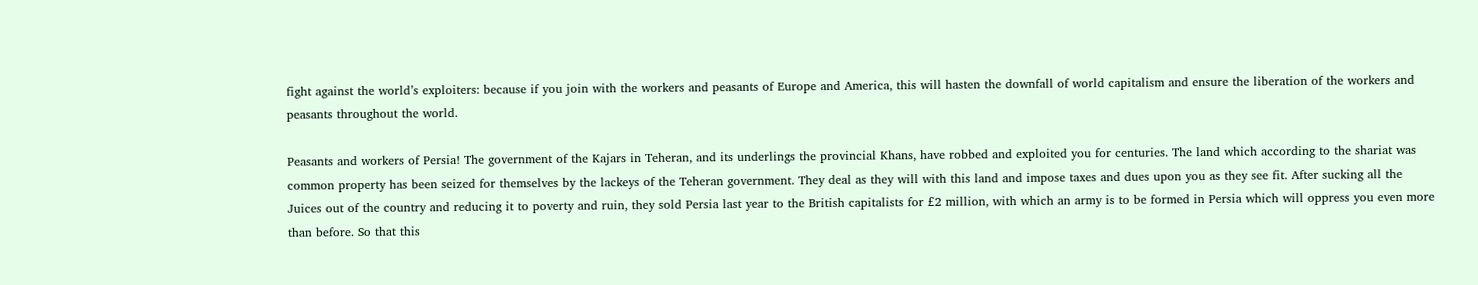fight against the world’s exploiters: because if you join with the workers and peasants of Europe and America, this will hasten the downfall of world capitalism and ensure the liberation of the workers and peasants throughout the world.

Peasants and workers of Persia! The government of the Kajars in Teheran, and its underlings the provincial Khans, have robbed and exploited you for centuries. The land which according to the shariat was common property has been seized for themselves by the lackeys of the Teheran government. They deal as they will with this land and impose taxes and dues upon you as they see fit. After sucking all the Juices out of the country and reducing it to poverty and ruin, they sold Persia last year to the British capitalists for £2 million, with which an army is to be formed in Persia which will oppress you even more than before. So that this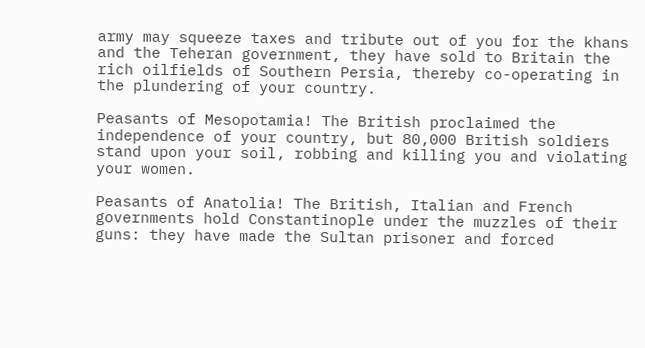army may squeeze taxes and tribute out of you for the khans and the Teheran government, they have sold to Britain the rich oilfields of Southern Persia, thereby co-operating in the plundering of your country.

Peasants of Mesopotamia! The British proclaimed the independence of your country, but 80,000 British soldiers stand upon your soil, robbing and killing you and violating your women.

Peasants of Anatolia! The British, Italian and French governments hold Constantinople under the muzzles of their guns: they have made the Sultan prisoner and forced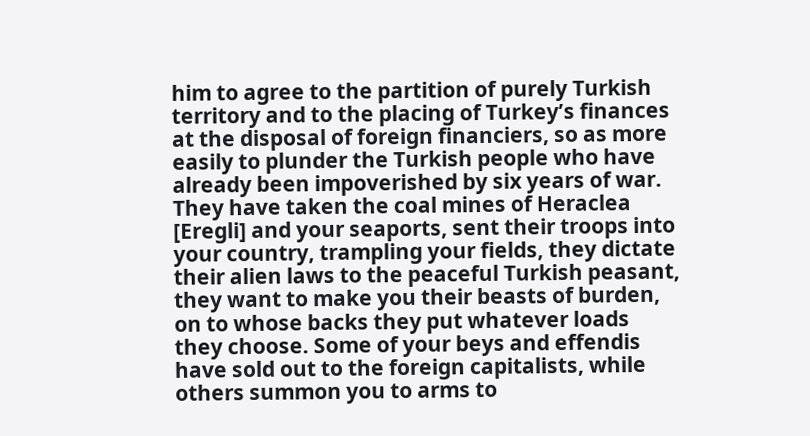him to agree to the partition of purely Turkish territory and to the placing of Turkey’s finances at the disposal of foreign financiers, so as more easily to plunder the Turkish people who have already been impoverished by six years of war. They have taken the coal mines of Heraclea [Eregli] and your seaports, sent their troops into your country, trampling your fields, they dictate their alien laws to the peaceful Turkish peasant, they want to make you their beasts of burden, on to whose backs they put whatever loads they choose. Some of your beys and effendis have sold out to the foreign capitalists, while others summon you to arms to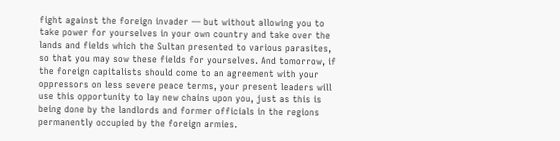fight against the foreign invader — but without allowing you to take power for yourselves in your own country and take over the lands and fields which the Sultan presented to various parasites, so that you may sow these fields for yourselves. And tomorrow, if the foreign capitalists should come to an agreement with your oppressors on less severe peace terms, your present leaders will use this opportunity to lay new chains upon you, just as this is being done by the landlords and former officials in the regions permanently occupied by the foreign armies.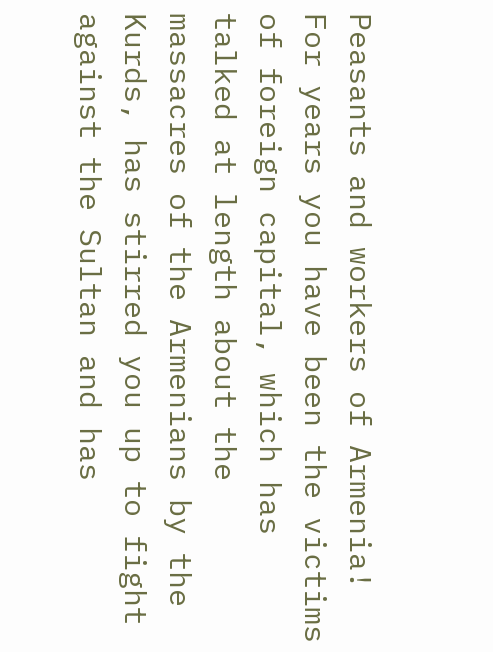Peasants and workers of Armenia! For years you have been the victims of foreign capital, which has talked at length about the massacres of the Armenians by the Kurds, has stirred you up to fight against the Sultan and has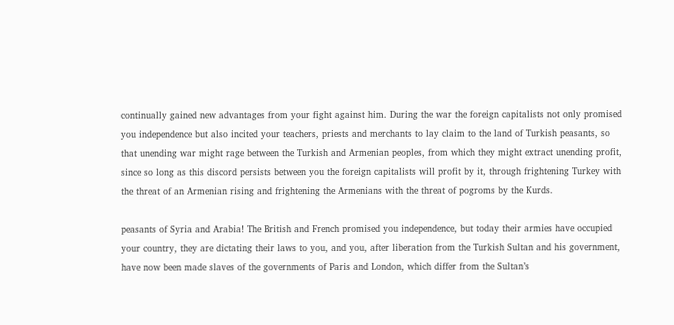continually gained new advantages from your fight against him. During the war the foreign capitalists not only promised you independence but also incited your teachers, priests and merchants to lay claim to the land of Turkish peasants, so that unending war might rage between the Turkish and Armenian peoples, from which they might extract unending profit, since so long as this discord persists between you the foreign capitalists will profit by it, through frightening Turkey with the threat of an Armenian rising and frightening the Armenians with the threat of pogroms by the Kurds.

peasants of Syria and Arabia! The British and French promised you independence, but today their armies have occupied your country, they are dictating their laws to you, and you, after liberation from the Turkish Sultan and his government, have now been made slaves of the governments of Paris and London, which differ from the Sultan’s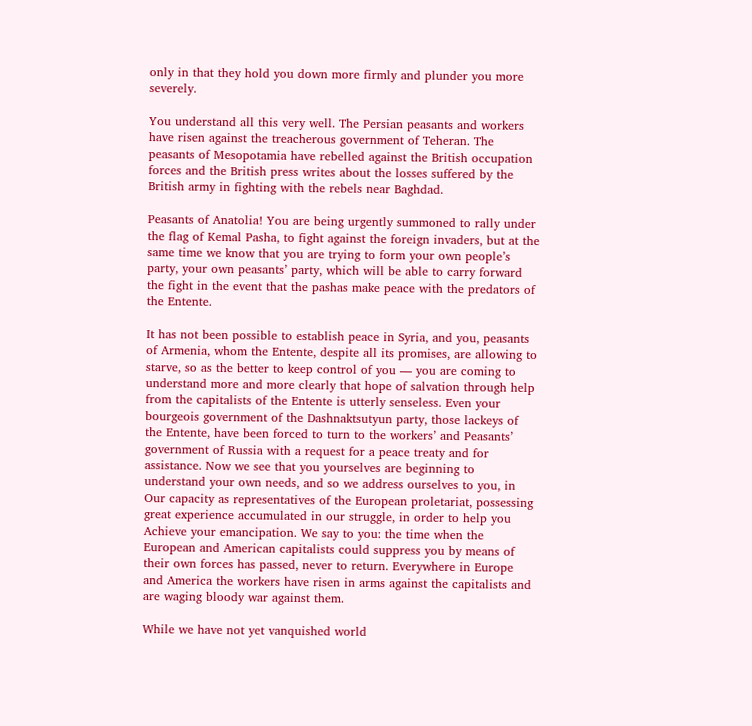only in that they hold you down more firmly and plunder you more severely.

You understand all this very well. The Persian peasants and workers have risen against the treacherous government of Teheran. The peasants of Mesopotamia have rebelled against the British occupation forces and the British press writes about the losses suffered by the British army in fighting with the rebels near Baghdad.

Peasants of Anatolia! You are being urgently summoned to rally under the flag of Kemal Pasha, to fight against the foreign invaders, but at the same time we know that you are trying to form your own people’s party, your own peasants’ party, which will be able to carry forward the fight in the event that the pashas make peace with the predators of the Entente.

It has not been possible to establish peace in Syria, and you, peasants of Armenia, whom the Entente, despite all its promises, are allowing to starve, so as the better to keep control of you — you are coming to understand more and more clearly that hope of salvation through help from the capitalists of the Entente is utterly senseless. Even your bourgeois government of the Dashnaktsutyun party, those lackeys of the Entente, have been forced to turn to the workers’ and Peasants’ government of Russia with a request for a peace treaty and for assistance. Now we see that you yourselves are beginning to understand your own needs, and so we address ourselves to you, in Our capacity as representatives of the European proletariat, possessing great experience accumulated in our struggle, in order to help you Achieve your emancipation. We say to you: the time when the European and American capitalists could suppress you by means of their own forces has passed, never to return. Everywhere in Europe and America the workers have risen in arms against the capitalists and are waging bloody war against them.

While we have not yet vanquished world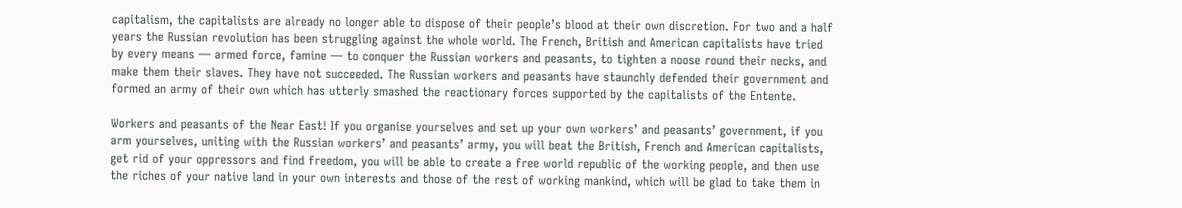capitalism, the capitalists are already no longer able to dispose of their people’s blood at their own discretion. For two and a half years the Russian revolution has been struggling against the whole world. The French, British and American capitalists have tried by every means — armed force, famine — to conquer the Russian workers and peasants, to tighten a noose round their necks, and make them their slaves. They have not succeeded. The Russian workers and peasants have staunchly defended their government and formed an army of their own which has utterly smashed the reactionary forces supported by the capitalists of the Entente.

Workers and peasants of the Near East! If you organise yourselves and set up your own workers’ and peasants’ government, if you arm yourselves, uniting with the Russian workers’ and peasants’ army, you will beat the British, French and American capitalists, get rid of your oppressors and find freedom, you will be able to create a free world republic of the working people, and then use the riches of your native land in your own interests and those of the rest of working mankind, which will be glad to take them in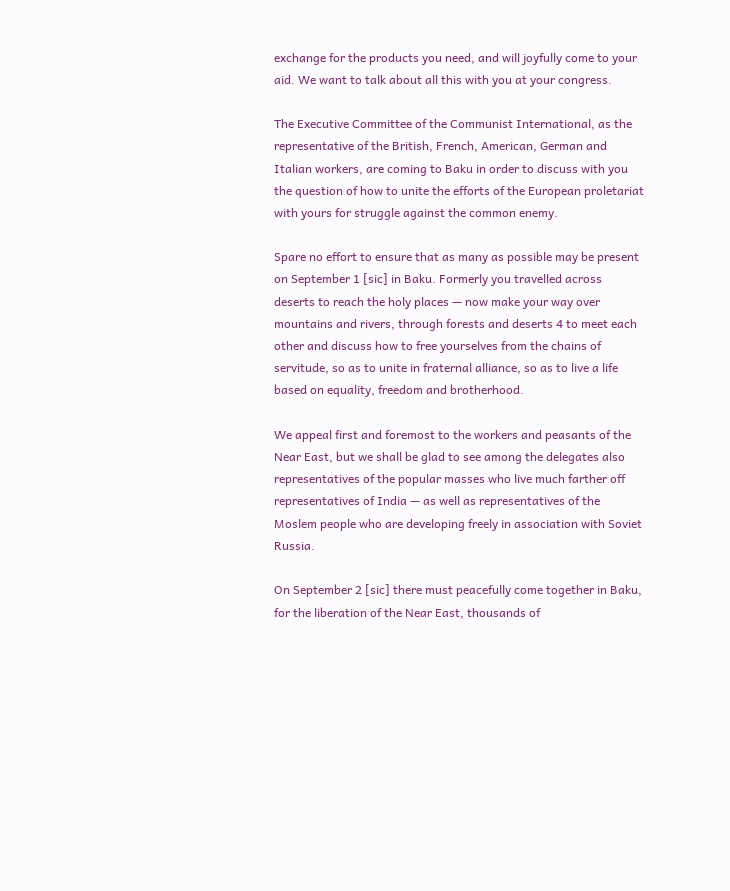exchange for the products you need, and will joyfully come to your aid. We want to talk about all this with you at your congress.

The Executive Committee of the Communist International, as the representative of the British, French, American, German and Italian workers, are coming to Baku in order to discuss with you the question of how to unite the efforts of the European proletariat with yours for struggle against the common enemy.

Spare no effort to ensure that as many as possible may be present on September 1 [sic] in Baku. Formerly you travelled across deserts to reach the holy places — now make your way over mountains and rivers, through forests and deserts 4 to meet each other and discuss how to free yourselves from the chains of servitude, so as to unite in fraternal alliance, so as to live a life based on equality, freedom and brotherhood.

We appeal first and foremost to the workers and peasants of the Near East, but we shall be glad to see among the delegates also representatives of the popular masses who live much farther off representatives of India — as well as representatives of the Moslem people who are developing freely in association with Soviet Russia.

On September 2 [sic] there must peacefully come together in Baku, for the liberation of the Near East, thousands of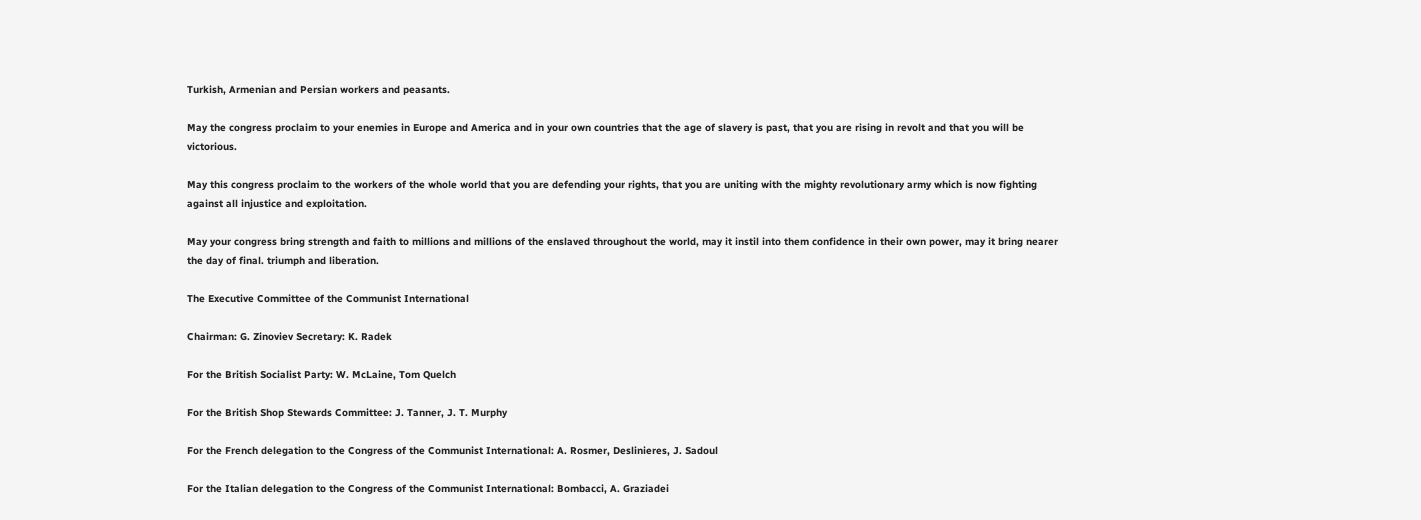Turkish, Armenian and Persian workers and peasants.

May the congress proclaim to your enemies in Europe and America and in your own countries that the age of slavery is past, that you are rising in revolt and that you will be victorious.

May this congress proclaim to the workers of the whole world that you are defending your rights, that you are uniting with the mighty revolutionary army which is now fighting against all injustice and exploitation.

May your congress bring strength and faith to millions and millions of the enslaved throughout the world, may it instil into them confidence in their own power, may it bring nearer the day of final. triumph and liberation.

The Executive Committee of the Communist International

Chairman: G. Zinoviev Secretary: K. Radek

For the British Socialist Party: W. McLaine, Tom Quelch

For the British Shop Stewards Committee: J. Tanner, J. T. Murphy

For the French delegation to the Congress of the Communist International: A. Rosmer, Deslinieres, J. Sadoul

For the Italian delegation to the Congress of the Communist International: Bombacci, A. Graziadei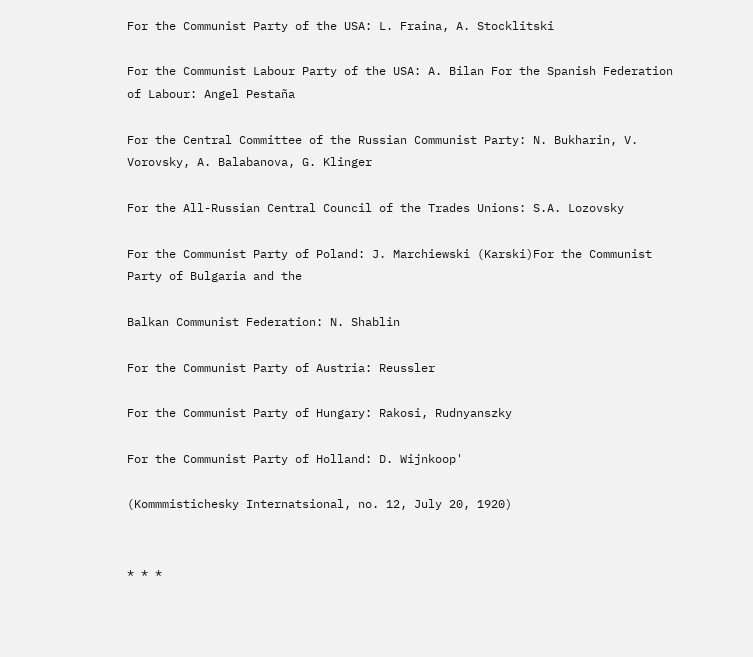For the Communist Party of the USA: L. Fraina, A. Stocklitski

For the Communist Labour Party of the USA: A. Bilan For the Spanish Federation of Labour: Angel Pestaña

For the Central Committee of the Russian Communist Party: N. Bukharin, V. Vorovsky, A. Balabanova, G. Klinger

For the All-Russian Central Council of the Trades Unions: S.A. Lozovsky

For the Communist Party of Poland: J. Marchiewski (Karski)For the Communist Party of Bulgaria and the

Balkan Communist Federation: N. Shablin

For the Communist Party of Austria: Reussler

For the Communist Party of Hungary: Rakosi, Rudnyanszky

For the Communist Party of Holland: D. Wijnkoop'

(Kommmistichesky Internatsional, no. 12, July 20, 1920)


* * *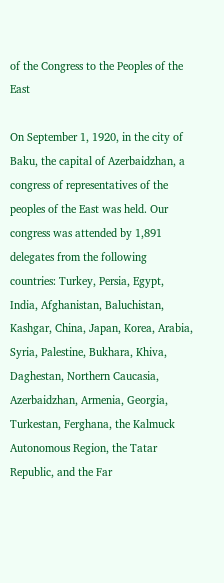of the Congress to the Peoples of the East

On September 1, 1920, in the city of Baku, the capital of Azerbaidzhan, a congress of representatives of the peoples of the East was held. Our congress was attended by 1,891 delegates from the following countries: Turkey, Persia, Egypt, India, Afghanistan, Baluchistan, Kashgar, China, Japan, Korea, Arabia, Syria, Palestine, Bukhara, Khiva, Daghestan, Northern Caucasia, Azerbaidzhan, Armenia, Georgia, Turkestan, Ferghana, the Kalmuck Autonomous Region, the Tatar Republic, and the Far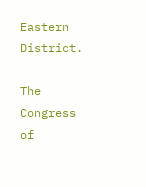Eastern District.

The Congress of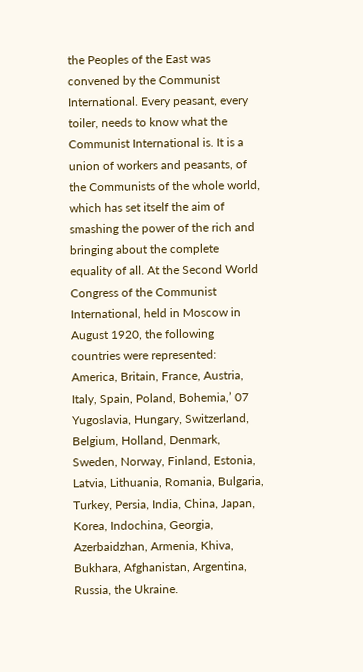the Peoples of the East was convened by the Communist International. Every peasant, every toiler, needs to know what the Communist International is. It is a union of workers and peasants, of the Communists of the whole world, which has set itself the aim of smashing the power of the rich and bringing about the complete equality of all. At the Second World Congress of the Communist International, held in Moscow in August 1920, the following countries were represented: America, Britain, France, Austria, Italy, Spain, Poland, Bohemia,’ 07 Yugoslavia, Hungary, Switzerland, Belgium, Holland, Denmark, Sweden, Norway, Finland, Estonia, Latvia, Lithuania, Romania, Bulgaria, Turkey, Persia, India, China, Japan, Korea, Indochina, Georgia, Azerbaidzhan, Armenia, Khiva, Bukhara, Afghanistan, Argentina, Russia, the Ukraine.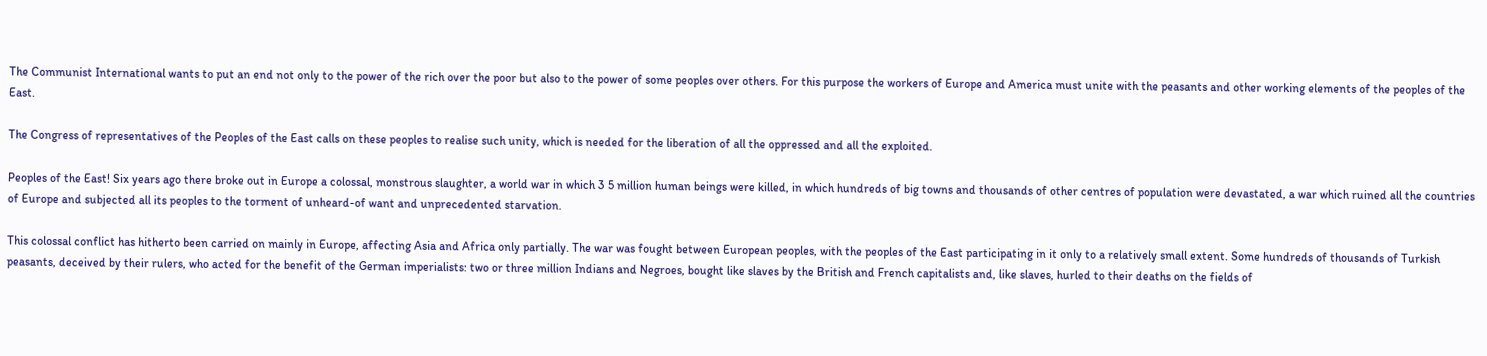The Communist International wants to put an end not only to the power of the rich over the poor but also to the power of some peoples over others. For this purpose the workers of Europe and America must unite with the peasants and other working elements of the peoples of the East.

The Congress of representatives of the Peoples of the East calls on these peoples to realise such unity, which is needed for the liberation of all the oppressed and all the exploited.

Peoples of the East! Six years ago there broke out in Europe a colossal, monstrous slaughter, a world war in which 3 5 million human beings were killed, in which hundreds of big towns and thousands of other centres of population were devastated, a war which ruined all the countries of Europe and subjected all its peoples to the torment of unheard-of want and unprecedented starvation.

This colossal conflict has hitherto been carried on mainly in Europe, affecting Asia and Africa only partially. The war was fought between European peoples, with the peoples of the East participating in it only to a relatively small extent. Some hundreds of thousands of Turkish peasants, deceived by their rulers, who acted for the benefit of the German imperialists: two or three million Indians and Negroes, bought like slaves by the British and French capitalists and, like slaves, hurled to their deaths on the fields of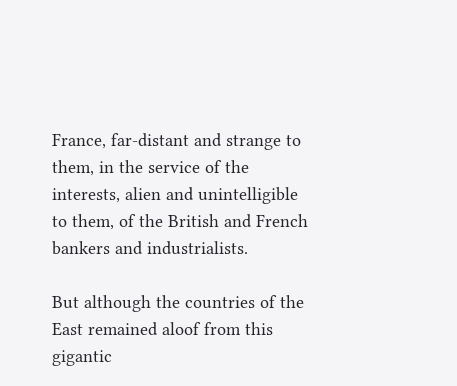France, far-distant and strange to them, in the service of the interests, alien and unintelligible to them, of the British and French bankers and industrialists.

But although the countries of the East remained aloof from this gigantic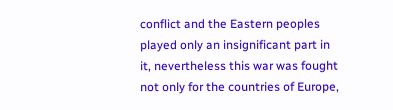conflict and the Eastern peoples played only an insignificant part in it, nevertheless this war was fought not only for the countries of Europe,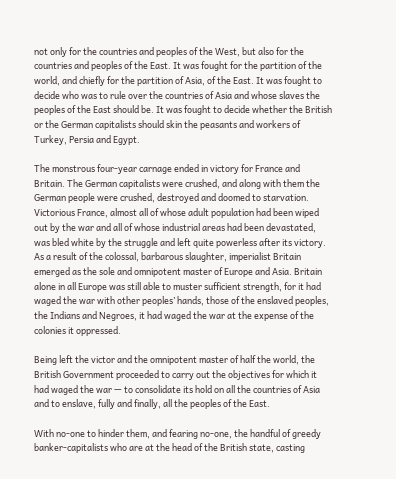not only for the countries and peoples of the West, but also for the countries and peoples of the East. It was fought for the partition of the world, and chiefly for the partition of Asia, of the East. It was fought to decide who was to rule over the countries of Asia and whose slaves the peoples of the East should be. It was fought to decide whether the British or the German capitalists should skin the peasants and workers of Turkey, Persia and Egypt.

The monstrous four-year carnage ended in victory for France and Britain. The German capitalists were crushed, and along with them the German people were crushed, destroyed and doomed to starvation. Victorious France, almost all of whose adult population had been wiped out by the war and all of whose industrial areas had been devastated, was bled white by the struggle and left quite powerless after its victory. As a result of the colossal, barbarous slaughter, imperialist Britain emerged as the sole and omnipotent master of Europe and Asia. Britain alone in all Europe was still able to muster sufficient strength, for it had waged the war with other peoples’ hands, those of the enslaved peoples, the Indians and Negroes, it had waged the war at the expense of the colonies it oppressed.

Being left the victor and the omnipotent master of half the world, the British Government proceeded to carry out the objectives for which it had waged the war — to consolidate its hold on all the countries of Asia and to enslave, fully and finally, all the peoples of the East.

With no-one to hinder them, and fearing no-one, the handful of greedy banker-capitalists who are at the head of the British state, casting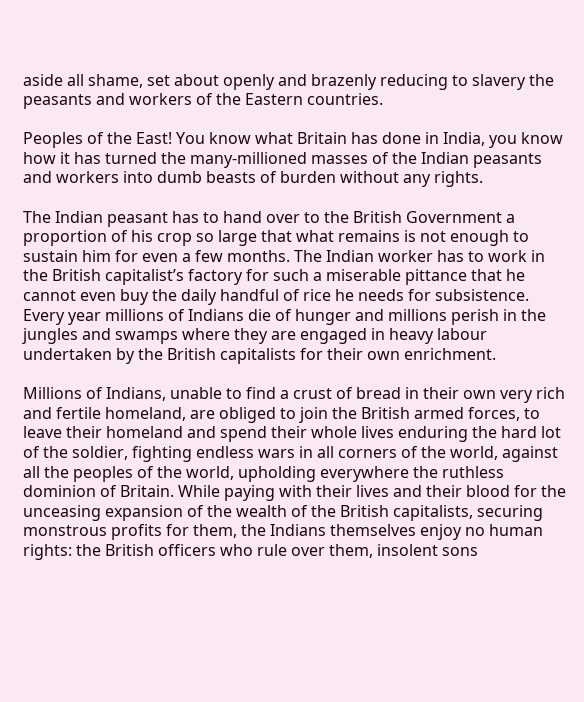aside all shame, set about openly and brazenly reducing to slavery the peasants and workers of the Eastern countries.

Peoples of the East! You know what Britain has done in India, you know how it has turned the many-millioned masses of the Indian peasants and workers into dumb beasts of burden without any rights.

The Indian peasant has to hand over to the British Government a proportion of his crop so large that what remains is not enough to sustain him for even a few months. The Indian worker has to work in the British capitalist’s factory for such a miserable pittance that he cannot even buy the daily handful of rice he needs for subsistence. Every year millions of Indians die of hunger and millions perish in the jungles and swamps where they are engaged in heavy labour undertaken by the British capitalists for their own enrichment.

Millions of Indians, unable to find a crust of bread in their own very rich and fertile homeland, are obliged to join the British armed forces, to leave their homeland and spend their whole lives enduring the hard lot of the soldier, fighting endless wars in all corners of the world, against all the peoples of the world, upholding everywhere the ruthless dominion of Britain. While paying with their lives and their blood for the unceasing expansion of the wealth of the British capitalists, securing monstrous profits for them, the Indians themselves enjoy no human rights: the British officers who rule over them, insolent sons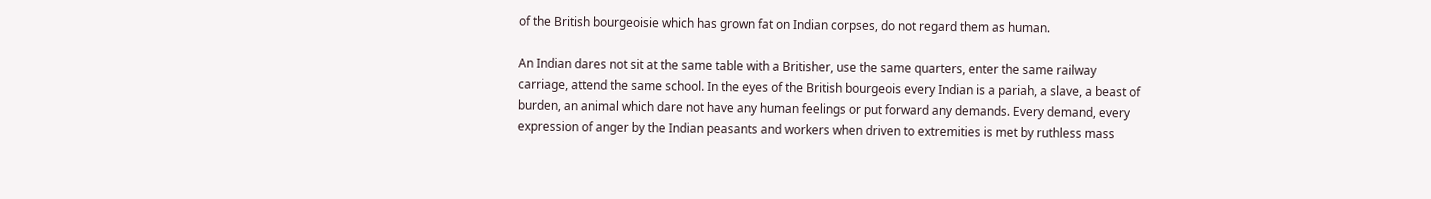of the British bourgeoisie which has grown fat on Indian corpses, do not regard them as human.

An Indian dares not sit at the same table with a Britisher, use the same quarters, enter the same railway carriage, attend the same school. In the eyes of the British bourgeois every Indian is a pariah, a slave, a beast of burden, an animal which dare not have any human feelings or put forward any demands. Every demand, every expression of anger by the Indian peasants and workers when driven to extremities is met by ruthless mass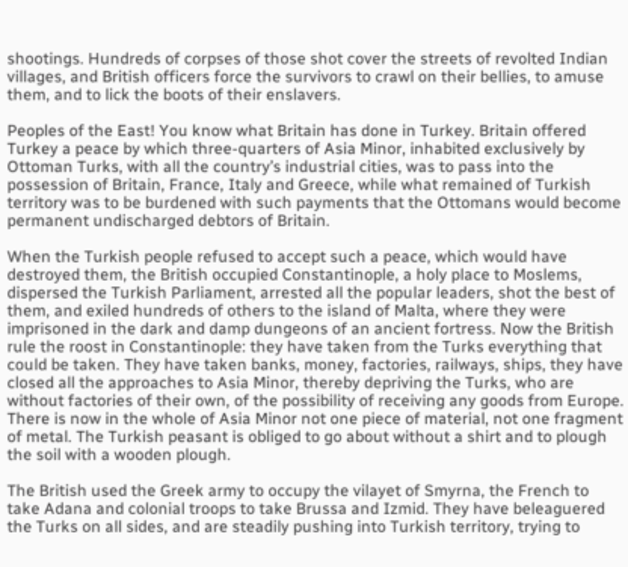shootings. Hundreds of corpses of those shot cover the streets of revolted Indian villages, and British officers force the survivors to crawl on their bellies, to amuse them, and to lick the boots of their enslavers.

Peoples of the East! You know what Britain has done in Turkey. Britain offered Turkey a peace by which three-quarters of Asia Minor, inhabited exclusively by Ottoman Turks, with all the country’s industrial cities, was to pass into the possession of Britain, France, Italy and Greece, while what remained of Turkish territory was to be burdened with such payments that the Ottomans would become permanent undischarged debtors of Britain.

When the Turkish people refused to accept such a peace, which would have destroyed them, the British occupied Constantinople, a holy place to Moslems, dispersed the Turkish Parliament, arrested all the popular leaders, shot the best of them, and exiled hundreds of others to the island of Malta, where they were imprisoned in the dark and damp dungeons of an ancient fortress. Now the British rule the roost in Constantinople: they have taken from the Turks everything that could be taken. They have taken banks, money, factories, railways, ships, they have closed all the approaches to Asia Minor, thereby depriving the Turks, who are without factories of their own, of the possibility of receiving any goods from Europe. There is now in the whole of Asia Minor not one piece of material, not one fragment of metal. The Turkish peasant is obliged to go about without a shirt and to plough the soil with a wooden plough.

The British used the Greek army to occupy the vilayet of Smyrna, the French to take Adana and colonial troops to take Brussa and Izmid. They have beleaguered the Turks on all sides, and are steadily pushing into Turkish territory, trying to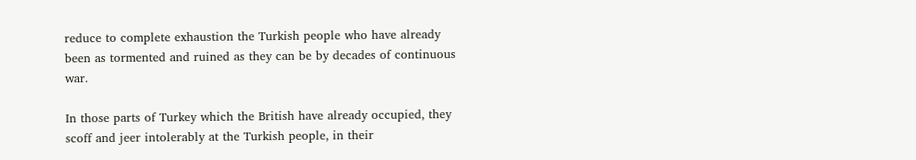reduce to complete exhaustion the Turkish people who have already been as tormented and ruined as they can be by decades of continuous war.

In those parts of Turkey which the British have already occupied, they scoff and jeer intolerably at the Turkish people, in their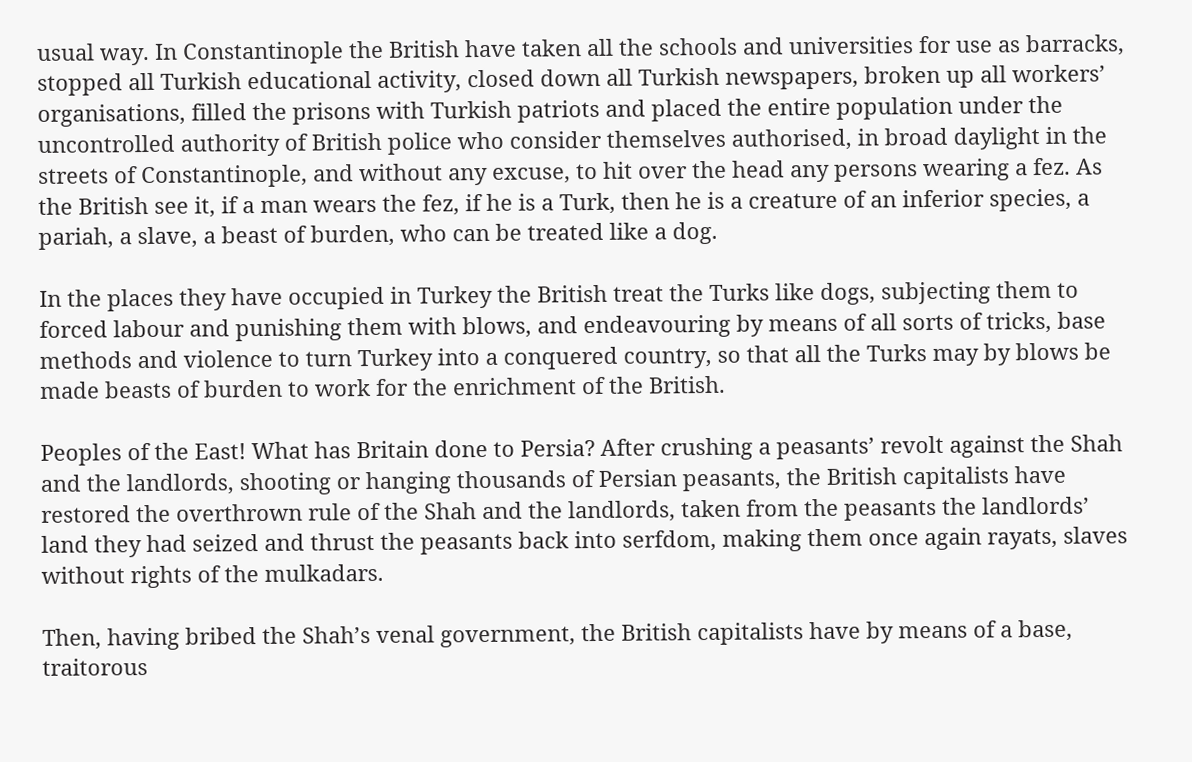usual way. In Constantinople the British have taken all the schools and universities for use as barracks, stopped all Turkish educational activity, closed down all Turkish newspapers, broken up all workers’ organisations, filled the prisons with Turkish patriots and placed the entire population under the uncontrolled authority of British police who consider themselves authorised, in broad daylight in the streets of Constantinople, and without any excuse, to hit over the head any persons wearing a fez. As the British see it, if a man wears the fez, if he is a Turk, then he is a creature of an inferior species, a pariah, a slave, a beast of burden, who can be treated like a dog.

In the places they have occupied in Turkey the British treat the Turks like dogs, subjecting them to forced labour and punishing them with blows, and endeavouring by means of all sorts of tricks, base methods and violence to turn Turkey into a conquered country, so that all the Turks may by blows be made beasts of burden to work for the enrichment of the British.

Peoples of the East! What has Britain done to Persia? After crushing a peasants’ revolt against the Shah and the landlords, shooting or hanging thousands of Persian peasants, the British capitalists have restored the overthrown rule of the Shah and the landlords, taken from the peasants the landlords’ land they had seized and thrust the peasants back into serfdom, making them once again rayats, slaves without rights of the mulkadars.

Then, having bribed the Shah’s venal government, the British capitalists have by means of a base, traitorous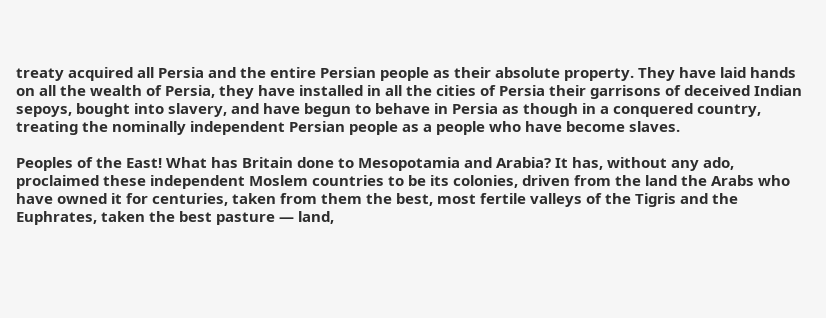treaty acquired all Persia and the entire Persian people as their absolute property. They have laid hands on all the wealth of Persia, they have installed in all the cities of Persia their garrisons of deceived Indian sepoys, bought into slavery, and have begun to behave in Persia as though in a conquered country, treating the nominally independent Persian people as a people who have become slaves.

Peoples of the East! What has Britain done to Mesopotamia and Arabia? It has, without any ado, proclaimed these independent Moslem countries to be its colonies, driven from the land the Arabs who have owned it for centuries, taken from them the best, most fertile valleys of the Tigris and the Euphrates, taken the best pasture — land,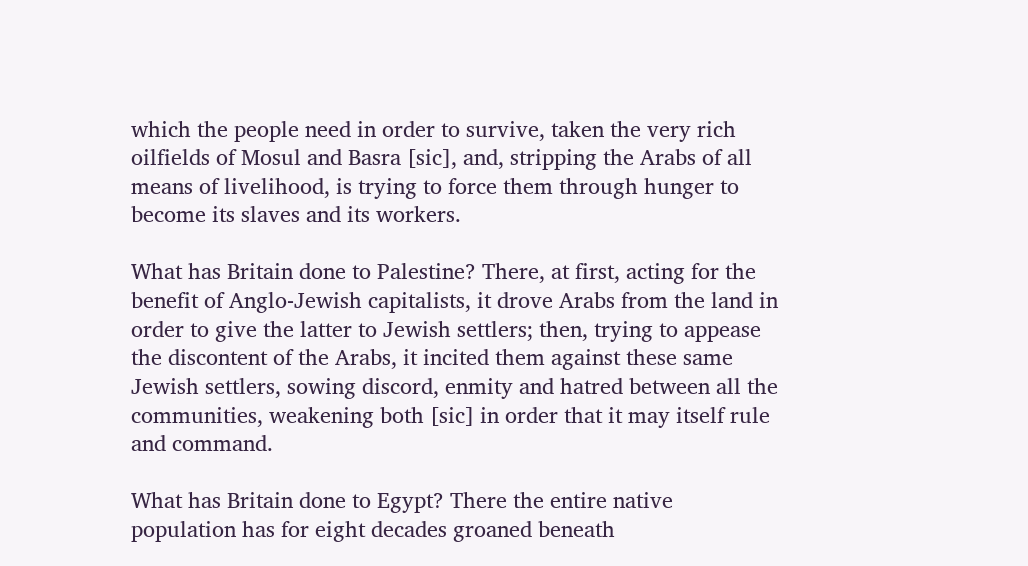which the people need in order to survive, taken the very rich oilfields of Mosul and Basra [sic], and, stripping the Arabs of all means of livelihood, is trying to force them through hunger to become its slaves and its workers.

What has Britain done to Palestine? There, at first, acting for the benefit of Anglo-Jewish capitalists, it drove Arabs from the land in order to give the latter to Jewish settlers; then, trying to appease the discontent of the Arabs, it incited them against these same Jewish settlers, sowing discord, enmity and hatred between all the communities, weakening both [sic] in order that it may itself rule and command.

What has Britain done to Egypt? There the entire native population has for eight decades groaned beneath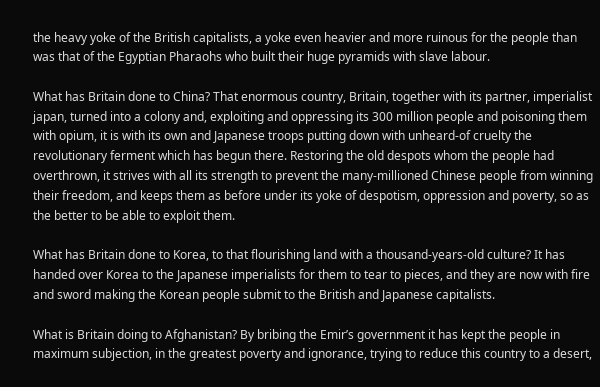the heavy yoke of the British capitalists, a yoke even heavier and more ruinous for the people than was that of the Egyptian Pharaohs who built their huge pyramids with slave labour.

What has Britain done to China? That enormous country, Britain, together with its partner, imperialist japan, turned into a colony and, exploiting and oppressing its 300 million people and poisoning them with opium, it is with its own and Japanese troops putting down with unheard-of cruelty the revolutionary ferment which has begun there. Restoring the old despots whom the people had overthrown, it strives with all its strength to prevent the many-millioned Chinese people from winning their freedom, and keeps them as before under its yoke of despotism, oppression and poverty, so as the better to be able to exploit them.

What has Britain done to Korea, to that flourishing land with a thousand-years-old culture? It has handed over Korea to the Japanese imperialists for them to tear to pieces, and they are now with fire and sword making the Korean people submit to the British and Japanese capitalists.

What is Britain doing to Afghanistan? By bribing the Emir’s government it has kept the people in maximum subjection, in the greatest poverty and ignorance, trying to reduce this country to a desert,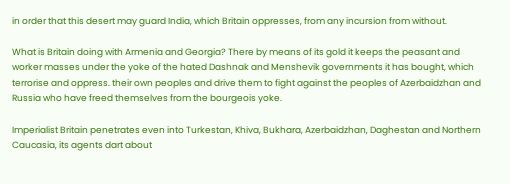in order that this desert may guard India, which Britain oppresses, from any incursion from without.

What is Britain doing with Armenia and Georgia? There by means of its gold it keeps the peasant and worker masses under the yoke of the hated Dashnak and Menshevik governments it has bought, which terrorise and oppress. their own peoples and drive them to fight against the peoples of Azerbaidzhan and Russia who have freed themselves from the bourgeois yoke.

Imperialist Britain penetrates even into Turkestan, Khiva, Bukhara, Azerbaidzhan, Daghestan and Northern Caucasia, its agents dart about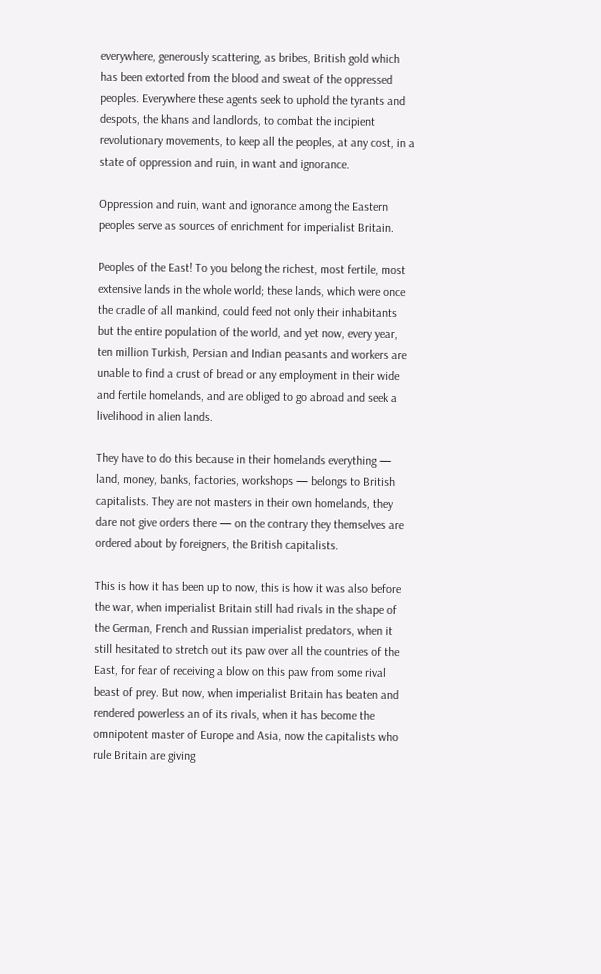everywhere, generously scattering, as bribes, British gold which has been extorted from the blood and sweat of the oppressed peoples. Everywhere these agents seek to uphold the tyrants and despots, the khans and landlords, to combat the incipient revolutionary movements, to keep all the peoples, at any cost, in a state of oppression and ruin, in want and ignorance.

Oppression and ruin, want and ignorance among the Eastern peoples serve as sources of enrichment for imperialist Britain.

Peoples of the East! To you belong the richest, most fertile, most extensive lands in the whole world; these lands, which were once the cradle of all mankind, could feed not only their inhabitants but the entire population of the world, and yet now, every year, ten million Turkish, Persian and Indian peasants and workers are unable to find a crust of bread or any employment in their wide and fertile homelands, and are obliged to go abroad and seek a livelihood in alien lands.

They have to do this because in their homelands everything — land, money, banks, factories, workshops — belongs to British capitalists. They are not masters in their own homelands, they dare not give orders there — on the contrary they themselves are ordered about by foreigners, the British capitalists.

This is how it has been up to now, this is how it was also before the war, when imperialist Britain still had rivals in the shape of the German, French and Russian imperialist predators, when it still hesitated to stretch out its paw over all the countries of the East, for fear of receiving a blow on this paw from some rival beast of prey. But now, when imperialist Britain has beaten and rendered powerless an of its rivals, when it has become the omnipotent master of Europe and Asia, now the capitalists who rule Britain are giving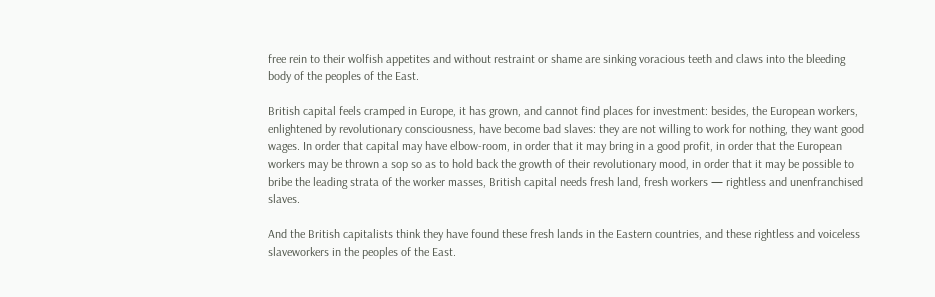free rein to their wolfish appetites and without restraint or shame are sinking voracious teeth and claws into the bleeding body of the peoples of the East.

British capital feels cramped in Europe, it has grown, and cannot find places for investment: besides, the European workers, enlightened by revolutionary consciousness, have become bad slaves: they are not willing to work for nothing, they want good wages. In order that capital may have elbow-room, in order that it may bring in a good profit, in order that the European workers may be thrown a sop so as to hold back the growth of their revolutionary mood, in order that it may be possible to bribe the leading strata of the worker masses, British capital needs fresh land, fresh workers — rightless and unenfranchised slaves.

And the British capitalists think they have found these fresh lands in the Eastern countries, and these rightless and voiceless slaveworkers in the peoples of the East.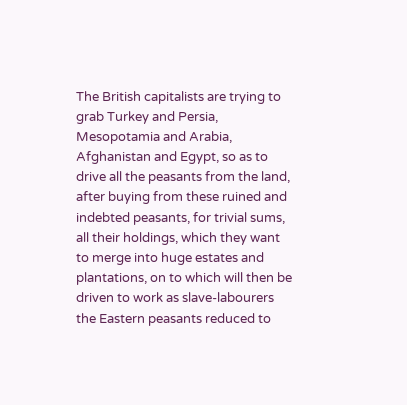The British capitalists are trying to grab Turkey and Persia, Mesopotamia and Arabia, Afghanistan and Egypt, so as to drive all the peasants from the land, after buying from these ruined and indebted peasants, for trivial sums, all their holdings, which they want to merge into huge estates and plantations, on to which will then be driven to work as slave-labourers the Eastern peasants reduced to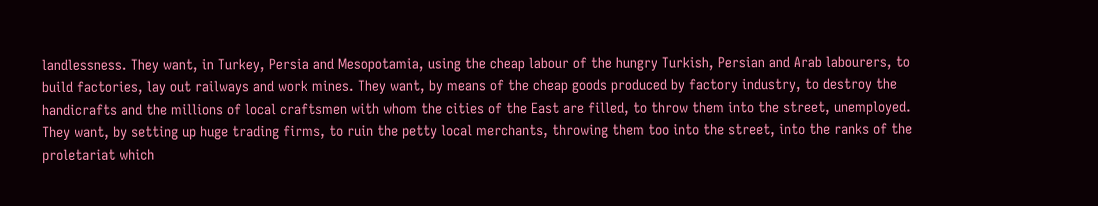landlessness. They want, in Turkey, Persia and Mesopotamia, using the cheap labour of the hungry Turkish, Persian and Arab labourers, to build factories, lay out railways and work mines. They want, by means of the cheap goods produced by factory industry, to destroy the handicrafts and the millions of local craftsmen with whom the cities of the East are filled, to throw them into the street, unemployed. They want, by setting up huge trading firms, to ruin the petty local merchants, throwing them too into the street, into the ranks of the proletariat which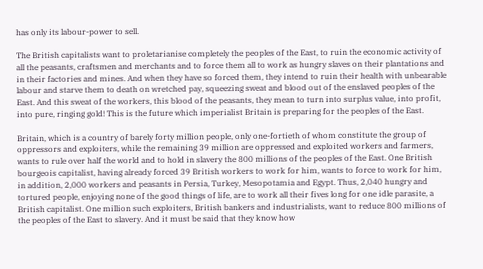has only its labour-power to sell.

The British capitalists want to proletarianise completely the peoples of the East, to ruin the economic activity of all the peasants, craftsmen and merchants and to force them all to work as hungry slaves on their plantations and in their factories and mines. And when they have so forced them, they intend to ruin their health with unbearable labour and starve them to death on wretched pay, squeezing sweat and blood out of the enslaved peoples of the East. And this sweat of the workers, this blood of the peasants, they mean to turn into surplus value, into profit, into pure, ringing gold! This is the future which imperialist Britain is preparing for the peoples of the East.

Britain, which is a country of barely forty million people, only one-fortieth of whom constitute the group of oppressors and exploiters, while the remaining 39 million are oppressed and exploited workers and farmers, wants to rule over half the world and to hold in slavery the 800 millions of the peoples of the East. One British bourgeois capitalist, having already forced 39 British workers to work for him, wants to force to work for him, in addition, 2,000 workers and peasants in Persia, Turkey, Mesopotamia and Egypt. Thus, 2,040 hungry and tortured people, enjoying none of the good things of life, are to work all their fives long for one idle parasite, a British capitalist. One million such exploiters, British bankers and industrialists, want to reduce 800 millions of the peoples of the East to slavery. And it must be said that they know how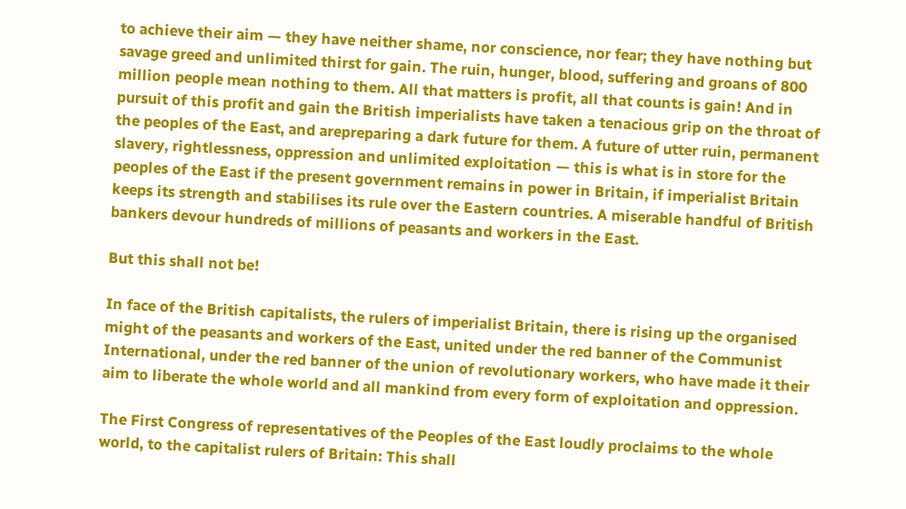to achieve their aim — they have neither shame, nor conscience, nor fear; they have nothing but savage greed and unlimited thirst for gain. The ruin, hunger, blood, suffering and groans of 800 million people mean nothing to them. All that matters is profit, all that counts is gain! And in pursuit of this profit and gain the British imperialists have taken a tenacious grip on the throat of the peoples of the East, and arepreparing a dark future for them. A future of utter ruin, permanent slavery, rightlessness, oppression and unlimited exploitation — this is what is in store for the peoples of the East if the present government remains in power in Britain, if imperialist Britain keeps its strength and stabilises its rule over the Eastern countries. A miserable handful of British bankers devour hundreds of millions of peasants and workers in the East.

But this shall not be!

In face of the British capitalists, the rulers of imperialist Britain, there is rising up the organised might of the peasants and workers of the East, united under the red banner of the Communist International, under the red banner of the union of revolutionary workers, who have made it their aim to liberate the whole world and all mankind from every form of exploitation and oppression.

The First Congress of representatives of the Peoples of the East loudly proclaims to the whole world, to the capitalist rulers of Britain: This shall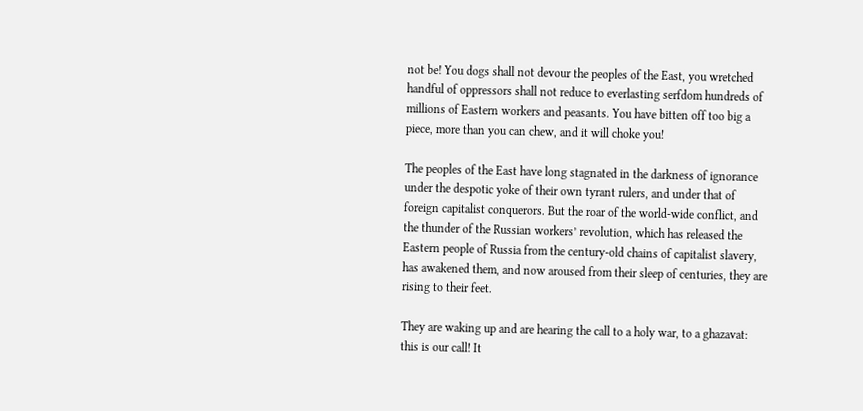not be! You dogs shall not devour the peoples of the East, you wretched handful of oppressors shall not reduce to everlasting serfdom hundreds of millions of Eastern workers and peasants. You have bitten off too big a piece, more than you can chew, and it will choke you!

The peoples of the East have long stagnated in the darkness of ignorance under the despotic yoke of their own tyrant rulers, and under that of foreign capitalist conquerors. But the roar of the world-wide conflict, and the thunder of the Russian workers’ revolution, which has released the Eastern people of Russia from the century-old chains of capitalist slavery, has awakened them, and now aroused from their sleep of centuries, they are rising to their feet.

They are waking up and are hearing the call to a holy war, to a ghazavat: this is our call! It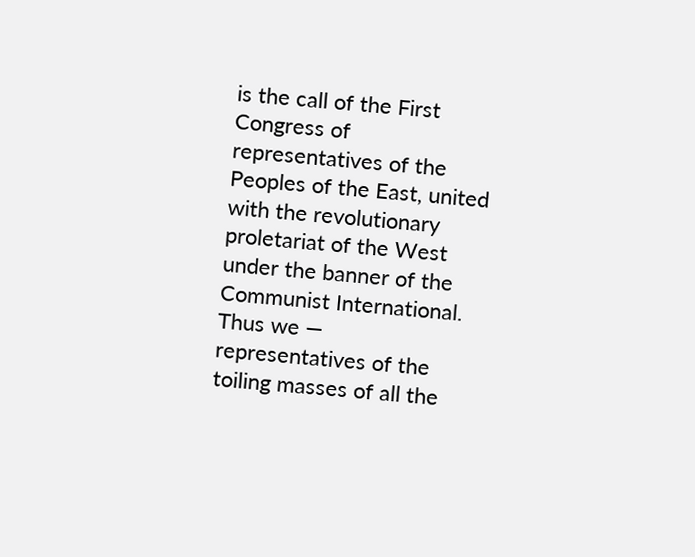is the call of the First Congress of representatives of the Peoples of the East, united with the revolutionary proletariat of the West under the banner of the Communist International. Thus we — representatives of the toiling masses of all the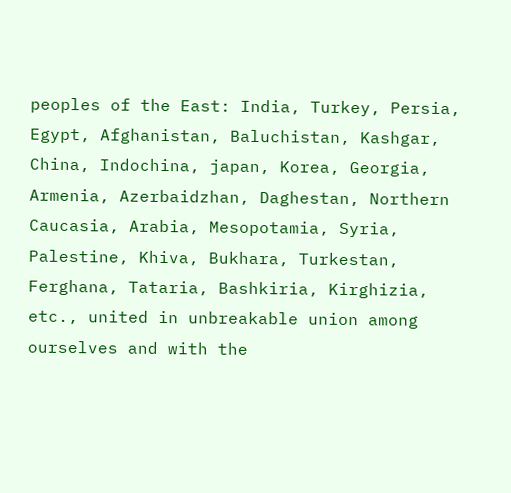peoples of the East: India, Turkey, Persia, Egypt, Afghanistan, Baluchistan, Kashgar, China, Indochina, japan, Korea, Georgia, Armenia, Azerbaidzhan, Daghestan, Northern Caucasia, Arabia, Mesopotamia, Syria, Palestine, Khiva, Bukhara, Turkestan, Ferghana, Tataria, Bashkiria, Kirghizia, etc., united in unbreakable union among ourselves and with the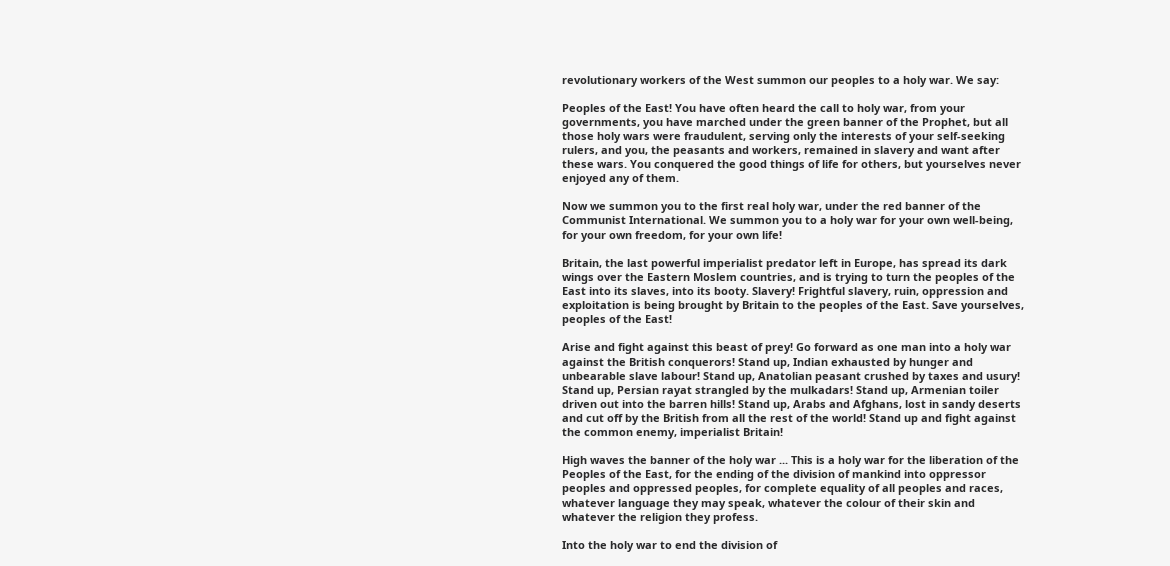revolutionary workers of the West summon our peoples to a holy war. We say:

Peoples of the East! You have often heard the call to holy war, from your governments, you have marched under the green banner of the Prophet, but all those holy wars were fraudulent, serving only the interests of your self-seeking rulers, and you, the peasants and workers, remained in slavery and want after these wars. You conquered the good things of life for others, but yourselves never enjoyed any of them.

Now we summon you to the first real holy war, under the red banner of the Communist International. We summon you to a holy war for your own well-being, for your own freedom, for your own life!

Britain, the last powerful imperialist predator left in Europe, has spread its dark wings over the Eastern Moslem countries, and is trying to turn the peoples of the East into its slaves, into its booty. Slavery! Frightful slavery, ruin, oppression and exploitation is being brought by Britain to the peoples of the East. Save yourselves, peoples of the East!

Arise and fight against this beast of prey! Go forward as one man into a holy war against the British conquerors! Stand up, Indian exhausted by hunger and unbearable slave labour! Stand up, Anatolian peasant crushed by taxes and usury! Stand up, Persian rayat strangled by the mulkadars! Stand up, Armenian toiler driven out into the barren hills! Stand up, Arabs and Afghans, lost in sandy deserts and cut off by the British from all the rest of the world! Stand up and fight against the common enemy, imperialist Britain!

High waves the banner of the holy war ... This is a holy war for the liberation of the Peoples of the East, for the ending of the division of mankind into oppressor peoples and oppressed peoples, for complete equality of all peoples and races, whatever language they may speak, whatever the colour of their skin and whatever the religion they profess.

Into the holy war to end the division of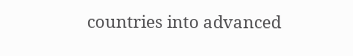countries into advanced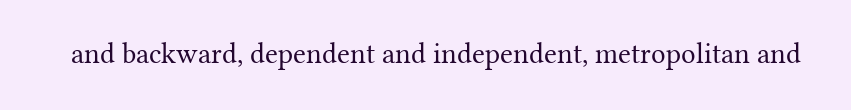and backward, dependent and independent, metropolitan and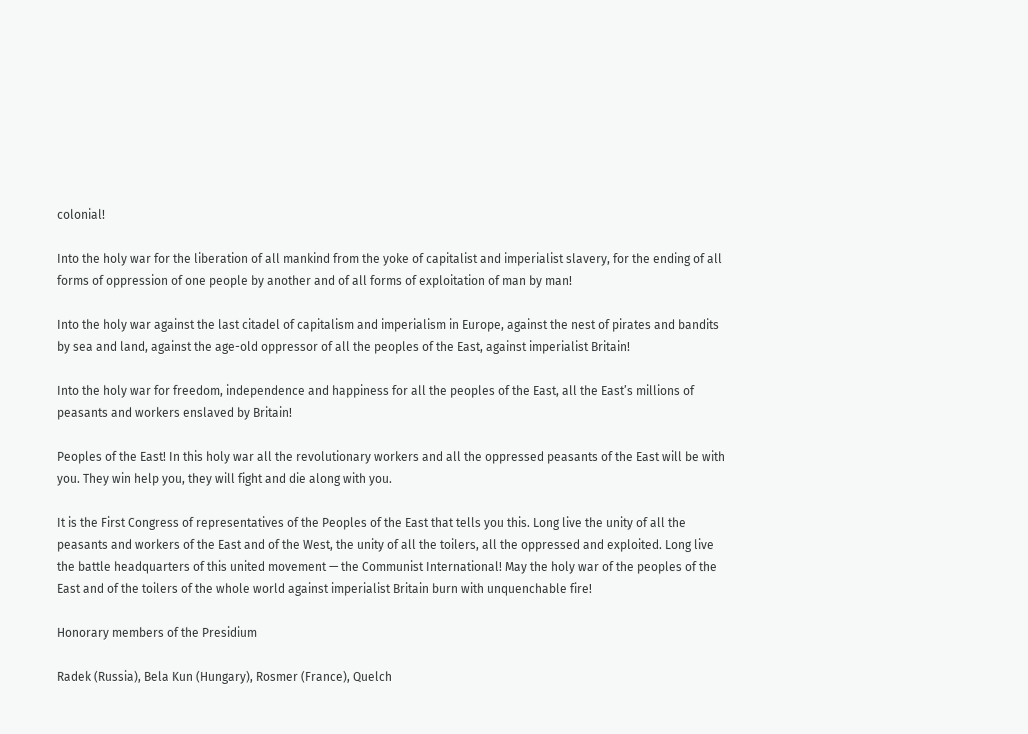colonial!

Into the holy war for the liberation of all mankind from the yoke of capitalist and imperialist slavery, for the ending of all forms of oppression of one people by another and of all forms of exploitation of man by man!

Into the holy war against the last citadel of capitalism and imperialism in Europe, against the nest of pirates and bandits by sea and land, against the age-old oppressor of all the peoples of the East, against imperialist Britain!

Into the holy war for freedom, independence and happiness for all the peoples of the East, all the East’s millions of peasants and workers enslaved by Britain!

Peoples of the East! In this holy war all the revolutionary workers and all the oppressed peasants of the East will be with you. They win help you, they will fight and die along with you.

It is the First Congress of representatives of the Peoples of the East that tells you this. Long live the unity of all the peasants and workers of the East and of the West, the unity of all the toilers, all the oppressed and exploited. Long live the battle headquarters of this united movement — the Communist International! May the holy war of the peoples of the East and of the toilers of the whole world against imperialist Britain burn with unquenchable fire!

Honorary members of the Presidium

Radek (Russia), Bela Kun (Hungary), Rosmer (France), Quelch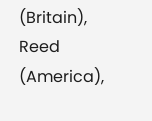(Britain), Reed (America),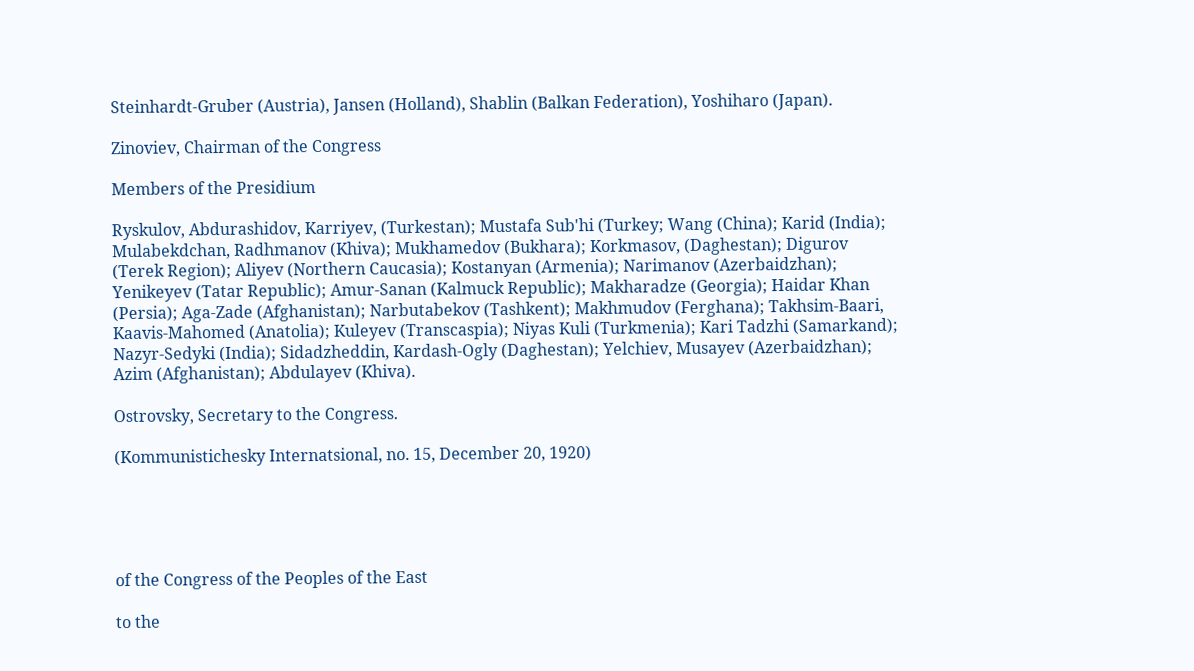Steinhardt-Gruber (Austria), Jansen (Holland), Shablin (Balkan Federation), Yoshiharo (Japan).

Zinoviev, Chairman of the Congress

Members of the Presidium

Ryskulov, Abdurashidov, Karriyev, (Turkestan); Mustafa Sub'hi (Turkey; Wang (China); Karid (India); Mulabekdchan, Radhmanov (Khiva); Mukhamedov (Bukhara); Korkmasov, (Daghestan); Digurov (Terek Region); Aliyev (Northern Caucasia); Kostanyan (Armenia); Narimanov (Azerbaidzhan); Yenikeyev (Tatar Republic); Amur-Sanan (Kalmuck Republic); Makharadze (Georgia); Haidar Khan (Persia); Aga-Zade (Afghanistan); Narbutabekov (Tashkent); Makhmudov (Ferghana); Takhsim-Baari, Kaavis-Mahomed (Anatolia); Kuleyev (Transcaspia); Niyas Kuli (Turkmenia); Kari Tadzhi (Samarkand); Nazyr-Sedyki (India); Sidadzheddin, Kardash-Ogly (Daghestan); Yelchiev, Musayev (Azerbaidzhan); Azim (Afghanistan); Abdulayev (Khiva).

Ostrovsky, Secretary to the Congress.

(Kommunistichesky Internatsional, no. 15, December 20, 1920)





of the Congress of the Peoples of the East

to the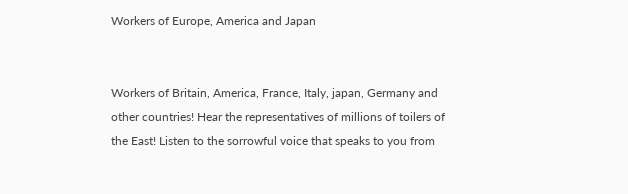Workers of Europe, America and Japan


Workers of Britain, America, France, Italy, japan, Germany and other countries! Hear the representatives of millions of toilers of the East! Listen to the sorrowful voice that speaks to you from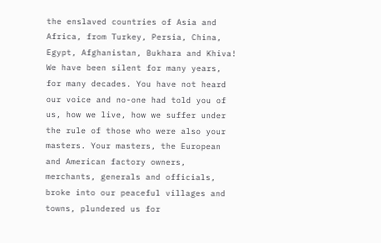the enslaved countries of Asia and Africa, from Turkey, Persia, China, Egypt, Afghanistan, Bukhara and Khiva! We have been silent for many years, for many decades. You have not heard our voice and no-one had told you of us, how we live, how we suffer under the rule of those who were also your masters. Your masters, the European and American factory owners, merchants, generals and officials, broke into our peaceful villages and towns, plundered us for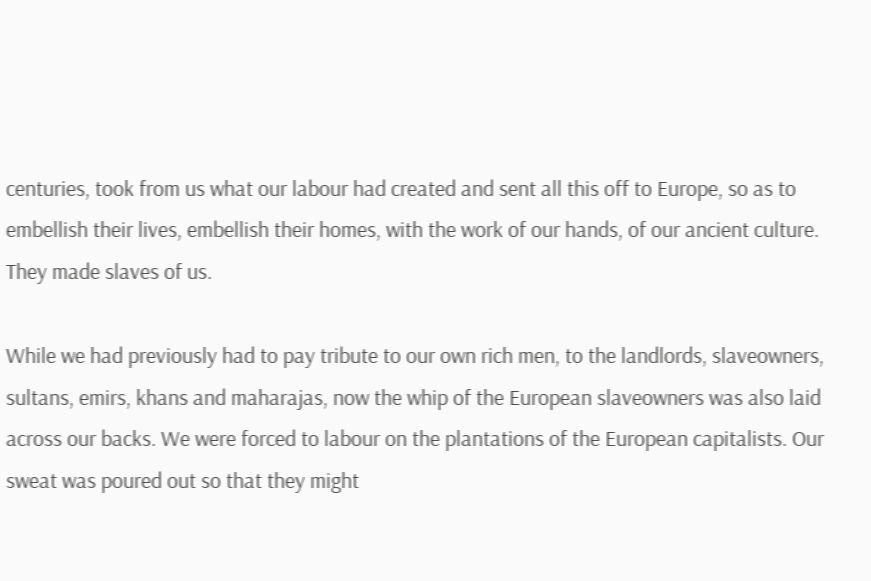centuries, took from us what our labour had created and sent all this off to Europe, so as to embellish their lives, embellish their homes, with the work of our hands, of our ancient culture. They made slaves of us.

While we had previously had to pay tribute to our own rich men, to the landlords, slaveowners, sultans, emirs, khans and maharajas, now the whip of the European slaveowners was also laid across our backs. We were forced to labour on the plantations of the European capitalists. Our sweat was poured out so that they might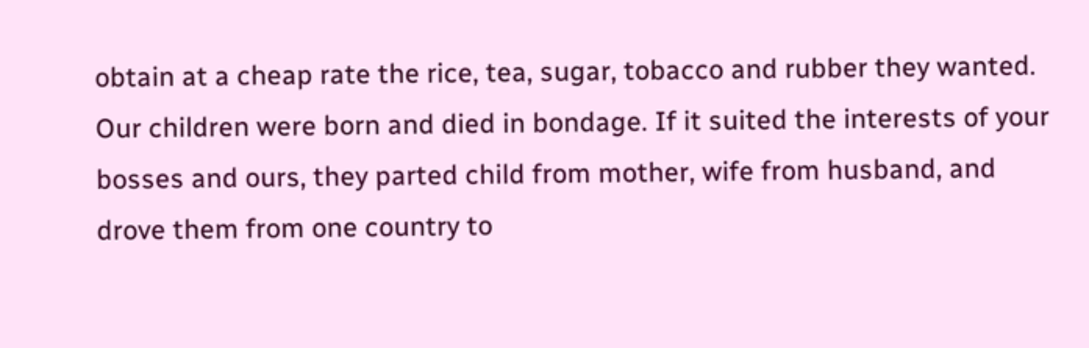obtain at a cheap rate the rice, tea, sugar, tobacco and rubber they wanted. Our children were born and died in bondage. If it suited the interests of your bosses and ours, they parted child from mother, wife from husband, and drove them from one country to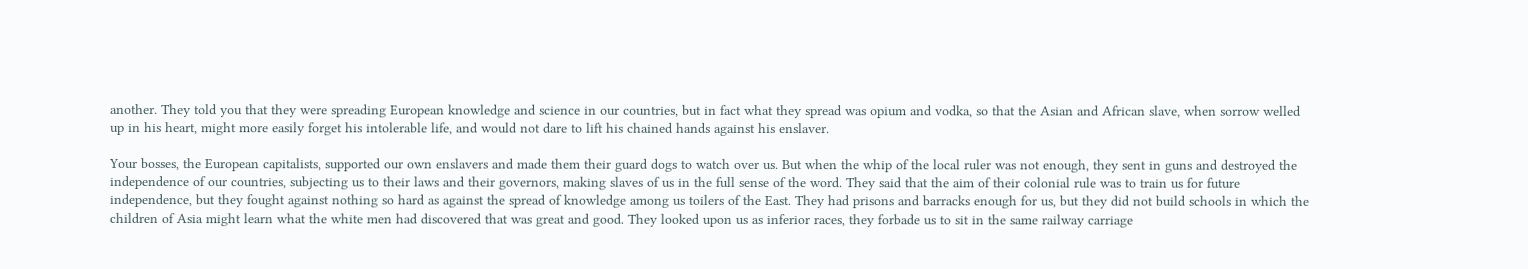another. They told you that they were spreading European knowledge and science in our countries, but in fact what they spread was opium and vodka, so that the Asian and African slave, when sorrow welled up in his heart, might more easily forget his intolerable life, and would not dare to lift his chained hands against his enslaver.

Your bosses, the European capitalists, supported our own enslavers and made them their guard dogs to watch over us. But when the whip of the local ruler was not enough, they sent in guns and destroyed the independence of our countries, subjecting us to their laws and their governors, making slaves of us in the full sense of the word. They said that the aim of their colonial rule was to train us for future independence, but they fought against nothing so hard as against the spread of knowledge among us toilers of the East. They had prisons and barracks enough for us, but they did not build schools in which the children of Asia might learn what the white men had discovered that was great and good. They looked upon us as inferior races, they forbade us to sit in the same railway carriage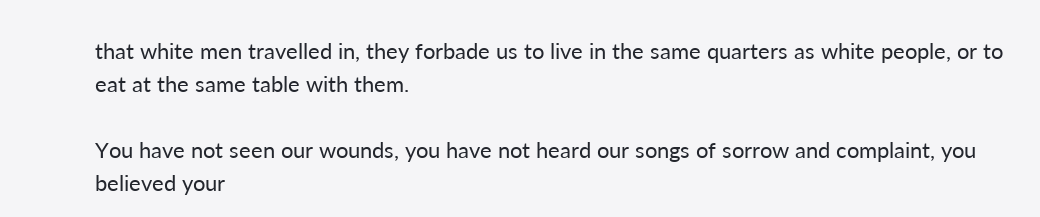that white men travelled in, they forbade us to live in the same quarters as white people, or to eat at the same table with them.

You have not seen our wounds, you have not heard our songs of sorrow and complaint, you believed your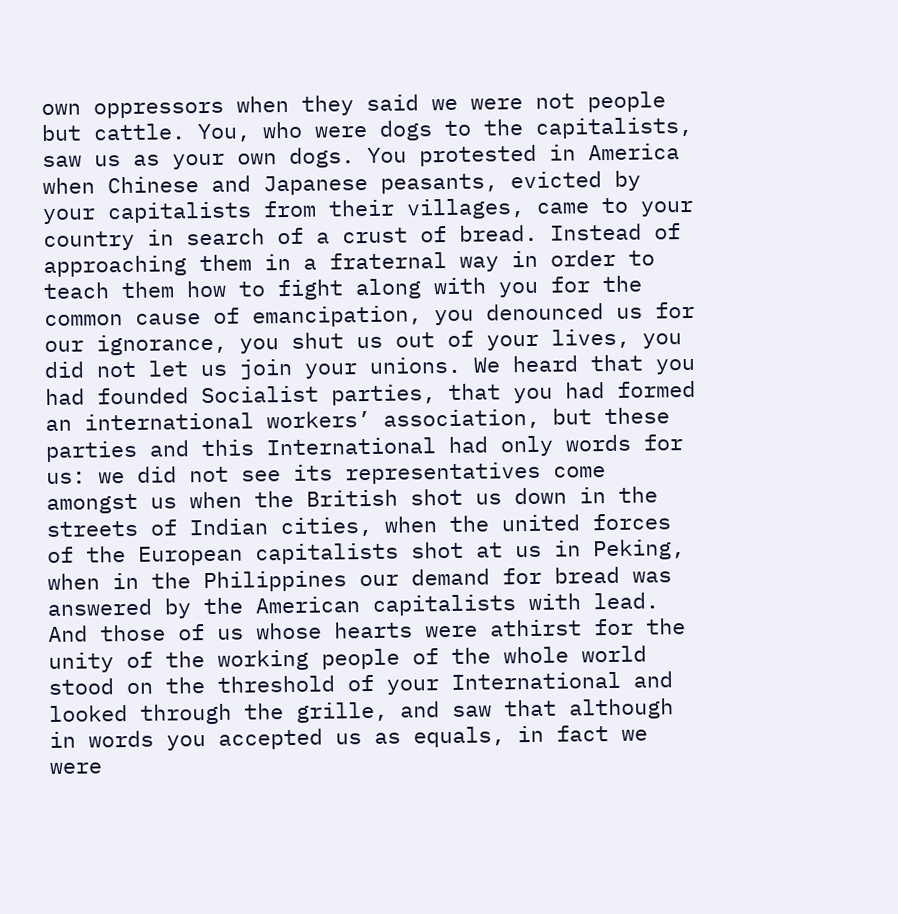own oppressors when they said we were not people but cattle. You, who were dogs to the capitalists, saw us as your own dogs. You protested in America when Chinese and Japanese peasants, evicted by your capitalists from their villages, came to your country in search of a crust of bread. Instead of approaching them in a fraternal way in order to teach them how to fight along with you for the common cause of emancipation, you denounced us for our ignorance, you shut us out of your lives, you did not let us join your unions. We heard that you had founded Socialist parties, that you had formed an international workers’ association, but these parties and this International had only words for us: we did not see its representatives come amongst us when the British shot us down in the streets of Indian cities, when the united forces of the European capitalists shot at us in Peking, when in the Philippines our demand for bread was answered by the American capitalists with lead. And those of us whose hearts were athirst for the unity of the working people of the whole world stood on the threshold of your International and looked through the grille, and saw that although in words you accepted us as equals, in fact we were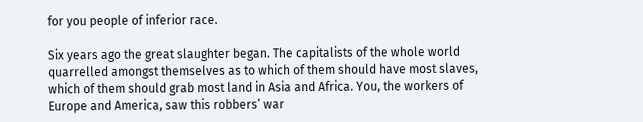for you people of inferior race.

Six years ago the great slaughter began. The capitalists of the whole world quarrelled amongst themselves as to which of them should have most slaves, which of them should grab most land in Asia and Africa. You, the workers of Europe and America, saw this robbers’ war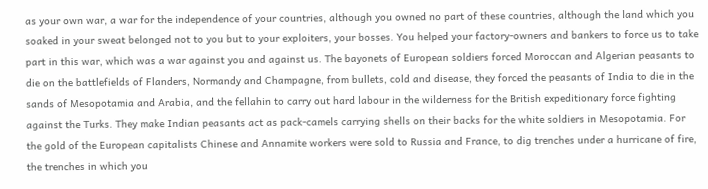as your own war, a war for the independence of your countries, although you owned no part of these countries, although the land which you soaked in your sweat belonged not to you but to your exploiters, your bosses. You helped your factory-owners and bankers to force us to take part in this war, which was a war against you and against us. The bayonets of European soldiers forced Moroccan and Algerian peasants to die on the battlefields of Flanders, Normandy and Champagne, from bullets, cold and disease, they forced the peasants of India to die in the sands of Mesopotamia and Arabia, and the fellahin to carry out hard labour in the wilderness for the British expeditionary force fighting against the Turks. They make Indian peasants act as pack-camels carrying shells on their backs for the white soldiers in Mesopotamia. For the gold of the European capitalists Chinese and Annamite workers were sold to Russia and France, to dig trenches under a hurricane of fire, the trenches in which you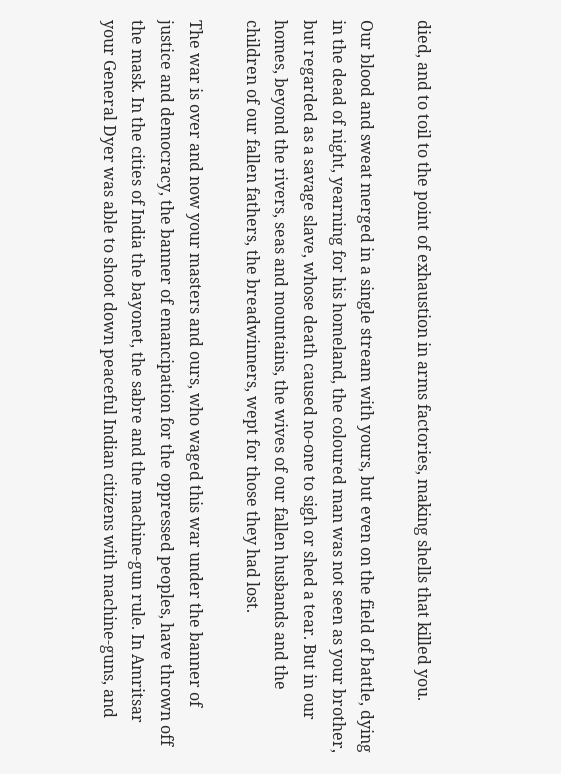died, and to toil to the point of exhaustion in arms factories, making shells that killed you.

Our blood and sweat merged in a single stream with yours, but even on the field of battle, dying in the dead of night, yearning for his homeland, the coloured man was not seen as your brother, but regarded as a savage slave, whose death caused no-one to sigh or shed a tear. But in our homes, beyond the rivers, seas and mountains, the wives of our fallen husbands and the children of our fallen fathers, the breadwinners, wept for those they had lost.

The war is over and now your masters and ours, who waged this war under the banner of justice and democracy, the banner of emancipation for the oppressed peoples, have thrown off the mask. In the cities of India the bayonet, the sabre and the machine-gun rule. In Amritsar your General Dyer was able to shoot down peaceful Indian citizens with machine-guns, and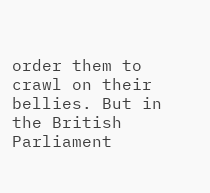order them to crawl on their bellies. But in the British Parliament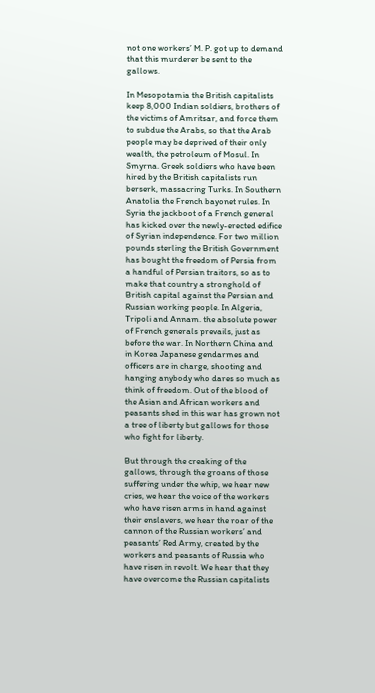not one workers’ M. P. got up to demand that this murderer be sent to the gallows.

In Mesopotamia the British capitalists keep 8,000 Indian soldiers, brothers of the victims of Amritsar, and force them to subdue the Arabs, so that the Arab people may be deprived of their only wealth, the petroleum of Mosul. In Smyrna. Greek soldiers who have been hired by the British capitalists run berserk, massacring Turks. In Southern Anatolia the French bayonet rules. In Syria the jackboot of a French general has kicked over the newly-erected edifice of Syrian independence. For two million pounds sterling the British Government has bought the freedom of Persia from a handful of Persian traitors, so as to make that country a stronghold of British capital against the Persian and Russian working people. In Algeria, Tripoli and Annam. the absolute power of French generals prevails, just as before the war. In Northern China and in Korea Japanese gendarmes and officers are in charge, shooting and hanging anybody who dares so much as think of freedom. Out of the blood of the Asian and African workers and peasants shed in this war has grown not a tree of liberty but gallows for those who fight for liberty.

But through the creaking of the gallows, through the groans of those suffering under the whip, we hear new cries, we hear the voice of the workers who have risen arms in hand against their enslavers, we hear the roar of the cannon of the Russian workers’ and peasants’ Red Army, created by the workers and peasants of Russia who have risen in revolt. We hear that they have overcome the Russian capitalists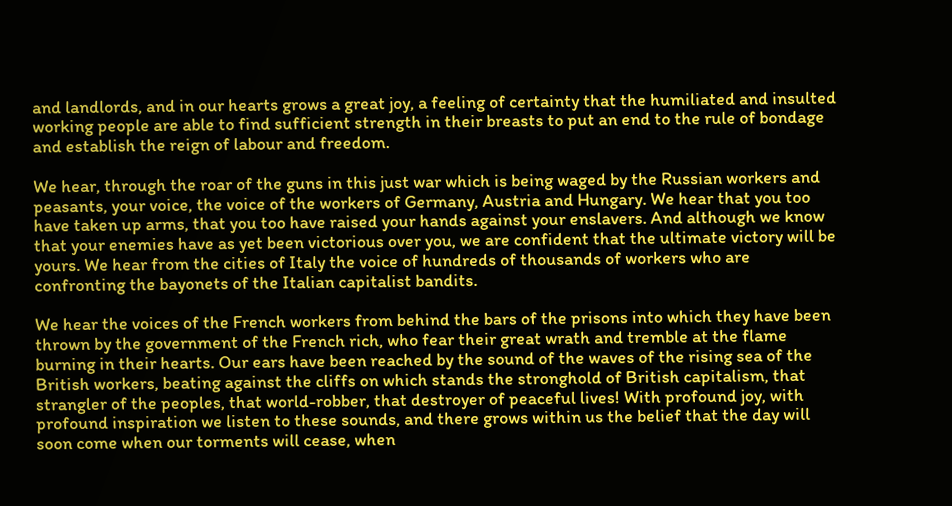and landlords, and in our hearts grows a great joy, a feeling of certainty that the humiliated and insulted working people are able to find sufficient strength in their breasts to put an end to the rule of bondage and establish the reign of labour and freedom.

We hear, through the roar of the guns in this just war which is being waged by the Russian workers and peasants, your voice, the voice of the workers of Germany, Austria and Hungary. We hear that you too have taken up arms, that you too have raised your hands against your enslavers. And although we know that your enemies have as yet been victorious over you, we are confident that the ultimate victory will be yours. We hear from the cities of Italy the voice of hundreds of thousands of workers who are confronting the bayonets of the Italian capitalist bandits.

We hear the voices of the French workers from behind the bars of the prisons into which they have been thrown by the government of the French rich, who fear their great wrath and tremble at the flame burning in their hearts. Our ears have been reached by the sound of the waves of the rising sea of the British workers, beating against the cliffs on which stands the stronghold of British capitalism, that strangler of the peoples, that world-robber, that destroyer of peaceful lives! With profound joy, with profound inspiration we listen to these sounds, and there grows within us the belief that the day will soon come when our torments will cease, when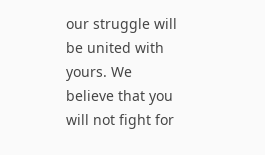our struggle will be united with yours. We believe that you will not fight for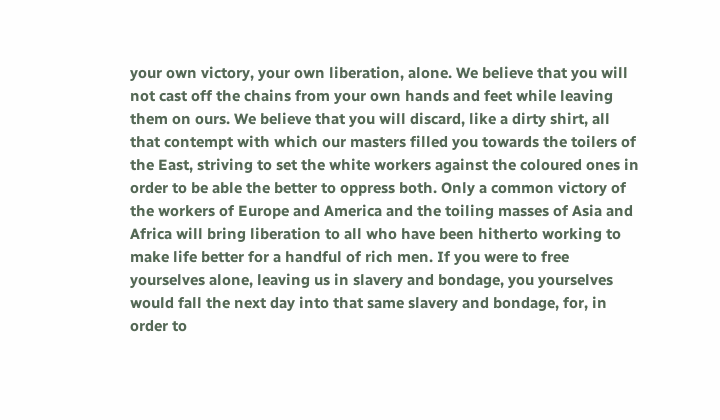your own victory, your own liberation, alone. We believe that you will not cast off the chains from your own hands and feet while leaving them on ours. We believe that you will discard, like a dirty shirt, all that contempt with which our masters filled you towards the toilers of the East, striving to set the white workers against the coloured ones in order to be able the better to oppress both. Only a common victory of the workers of Europe and America and the toiling masses of Asia and Africa will bring liberation to all who have been hitherto working to make life better for a handful of rich men. If you were to free yourselves alone, leaving us in slavery and bondage, you yourselves would fall the next day into that same slavery and bondage, for, in order to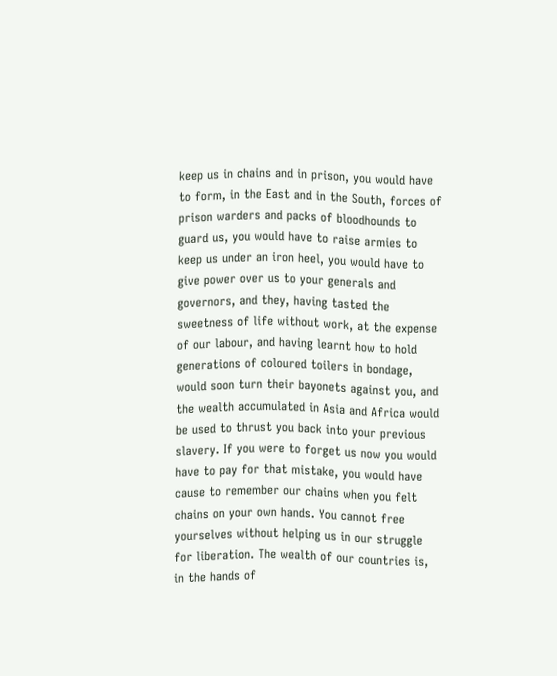keep us in chains and in prison, you would have to form, in the East and in the South, forces of prison warders and packs of bloodhounds to guard us, you would have to raise armies to keep us under an iron heel, you would have to give power over us to your generals and governors, and they, having tasted the sweetness of life without work, at the expense of our labour, and having learnt how to hold generations of coloured toilers in bondage, would soon turn their bayonets against you, and the wealth accumulated in Asia and Africa would be used to thrust you back into your previous slavery. If you were to forget us now you would have to pay for that mistake, you would have cause to remember our chains when you felt chains on your own hands. You cannot free yourselves without helping us in our struggle for liberation. The wealth of our countries is, in the hands of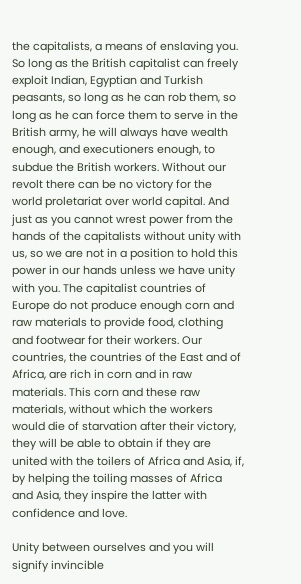the capitalists, a means of enslaving you. So long as the British capitalist can freely exploit Indian, Egyptian and Turkish peasants, so long as he can rob them, so long as he can force them to serve in the British army, he will always have wealth enough, and executioners enough, to subdue the British workers. Without our revolt there can be no victory for the world proletariat over world capital. And just as you cannot wrest power from the hands of the capitalists without unity with us, so we are not in a position to hold this power in our hands unless we have unity with you. The capitalist countries of Europe do not produce enough corn and raw materials to provide food, clothing and footwear for their workers. Our countries, the countries of the East and of Africa, are rich in corn and in raw materials. This corn and these raw materials, without which the workers would die of starvation after their victory, they will be able to obtain if they are united with the toilers of Africa and Asia, if, by helping the toiling masses of Africa and Asia, they inspire the latter with confidence and love.

Unity between ourselves and you will signify invincible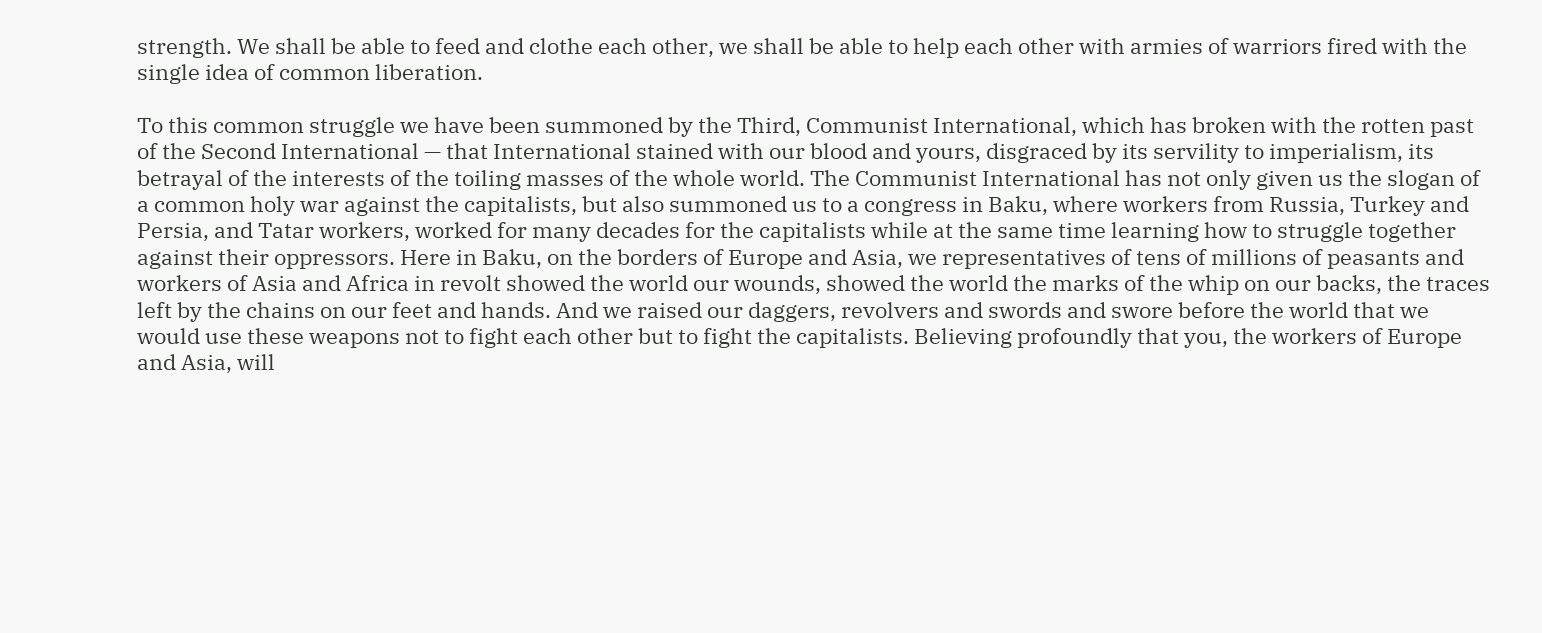strength. We shall be able to feed and clothe each other, we shall be able to help each other with armies of warriors fired with the single idea of common liberation.

To this common struggle we have been summoned by the Third, Communist International, which has broken with the rotten past of the Second International — that International stained with our blood and yours, disgraced by its servility to imperialism, its betrayal of the interests of the toiling masses of the whole world. The Communist International has not only given us the slogan of a common holy war against the capitalists, but also summoned us to a congress in Baku, where workers from Russia, Turkey and Persia, and Tatar workers, worked for many decades for the capitalists while at the same time learning how to struggle together against their oppressors. Here in Baku, on the borders of Europe and Asia, we representatives of tens of millions of peasants and workers of Asia and Africa in revolt showed the world our wounds, showed the world the marks of the whip on our backs, the traces left by the chains on our feet and hands. And we raised our daggers, revolvers and swords and swore before the world that we would use these weapons not to fight each other but to fight the capitalists. Believing profoundly that you, the workers of Europe and Asia, will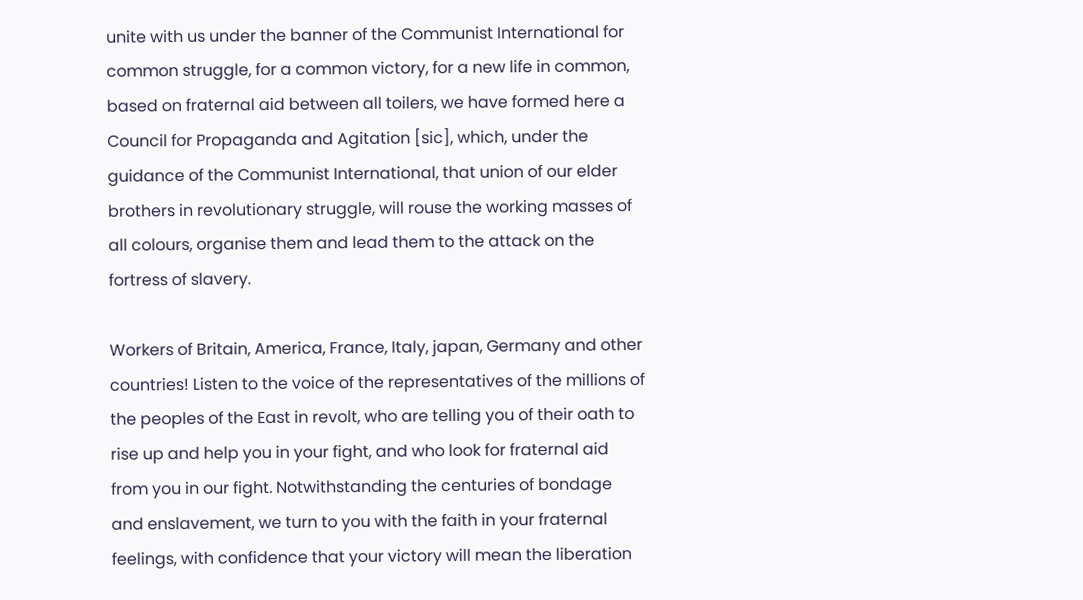unite with us under the banner of the Communist International for common struggle, for a common victory, for a new life in common, based on fraternal aid between all toilers, we have formed here a Council for Propaganda and Agitation [sic], which, under the guidance of the Communist International, that union of our elder brothers in revolutionary struggle, will rouse the working masses of all colours, organise them and lead them to the attack on the fortress of slavery.

Workers of Britain, America, France, Italy, japan, Germany and other countries! Listen to the voice of the representatives of the millions of the peoples of the East in revolt, who are telling you of their oath to rise up and help you in your fight, and who look for fraternal aid from you in our fight. Notwithstanding the centuries of bondage and enslavement, we turn to you with the faith in your fraternal feelings, with confidence that your victory will mean the liberation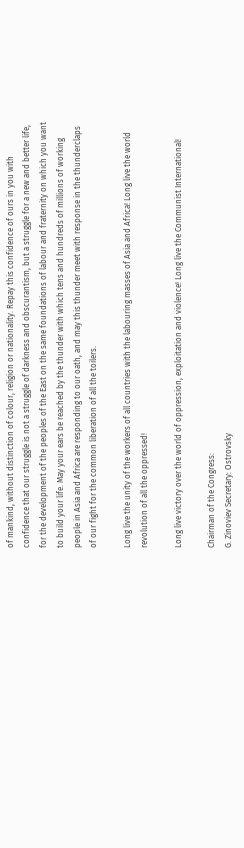of mankind, without distinction of colour, religion or nationality. Repay this confidence of ours in you with confidence that our struggle is not a struggle of darkness and obscurantism, but a struggle for a new and better life, for the development of the peoples of the East on the same foundations of labour and fraternity on which you want to build your life. May your ears be reached by the thunder with which tens and hundreds of millions of working people in Asia and Africa are responding to our oath, and may this thunder meet with response in the thunderclaps of our fight for the common liberation of all the toilers.

Long live the unity of the workers of all countries with the labouring masses of Asia and Africa! Long live the world revolution of all the oppressed!

Long live victory over the world of oppression, exploitation and violence! Long live the Communist International!

Chairman of the Congress:
G. Zinoviev Secretary: Ostrovsky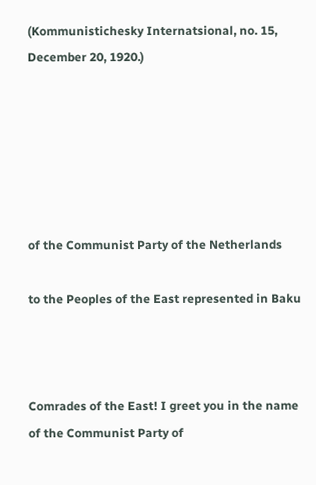(Kommunistichesky Internatsional, no. 15, December 20, 1920.)






of the Communist Party of the Netherlands

to the Peoples of the East represented in Baku



Comrades of the East! I greet you in the name of the Communist Party of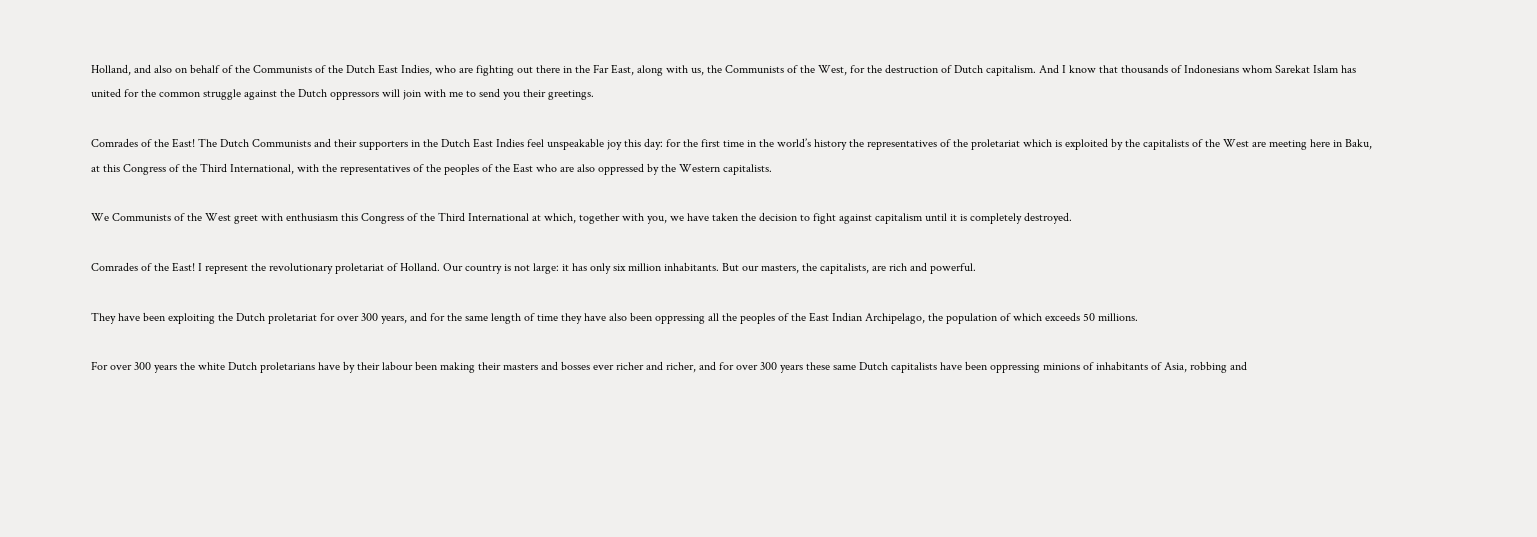Holland, and also on behalf of the Communists of the Dutch East Indies, who are fighting out there in the Far East, along with us, the Communists of the West, for the destruction of Dutch capitalism. And I know that thousands of Indonesians whom Sarekat Islam has united for the common struggle against the Dutch oppressors will join with me to send you their greetings.

Comrades of the East! The Dutch Communists and their supporters in the Dutch East Indies feel unspeakable joy this day: for the first time in the world’s history the representatives of the proletariat which is exploited by the capitalists of the West are meeting here in Baku, at this Congress of the Third International, with the representatives of the peoples of the East who are also oppressed by the Western capitalists.

We Communists of the West greet with enthusiasm this Congress of the Third International at which, together with you, we have taken the decision to fight against capitalism until it is completely destroyed.

Comrades of the East! I represent the revolutionary proletariat of Holland. Our country is not large: it has only six million inhabitants. But our masters, the capitalists, are rich and powerful.

They have been exploiting the Dutch proletariat for over 300 years, and for the same length of time they have also been oppressing all the peoples of the East Indian Archipelago, the population of which exceeds 50 millions.

For over 300 years the white Dutch proletarians have by their labour been making their masters and bosses ever richer and richer, and for over 300 years these same Dutch capitalists have been oppressing minions of inhabitants of Asia, robbing and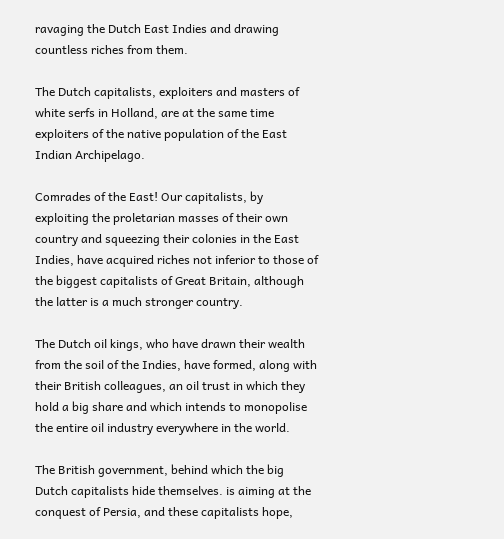ravaging the Dutch East Indies and drawing countless riches from them.

The Dutch capitalists, exploiters and masters of white serfs in Holland, are at the same time exploiters of the native population of the East Indian Archipelago.

Comrades of the East! Our capitalists, by exploiting the proletarian masses of their own country and squeezing their colonies in the East Indies, have acquired riches not inferior to those of the biggest capitalists of Great Britain, although the latter is a much stronger country.

The Dutch oil kings, who have drawn their wealth from the soil of the Indies, have formed, along with their British colleagues, an oil trust in which they hold a big share and which intends to monopolise the entire oil industry everywhere in the world.

The British government, behind which the big Dutch capitalists hide themselves. is aiming at the conquest of Persia, and these capitalists hope,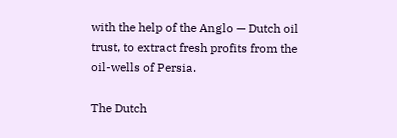with the help of the Anglo — Dutch oil trust, to extract fresh profits from the oil-wells of Persia.

The Dutch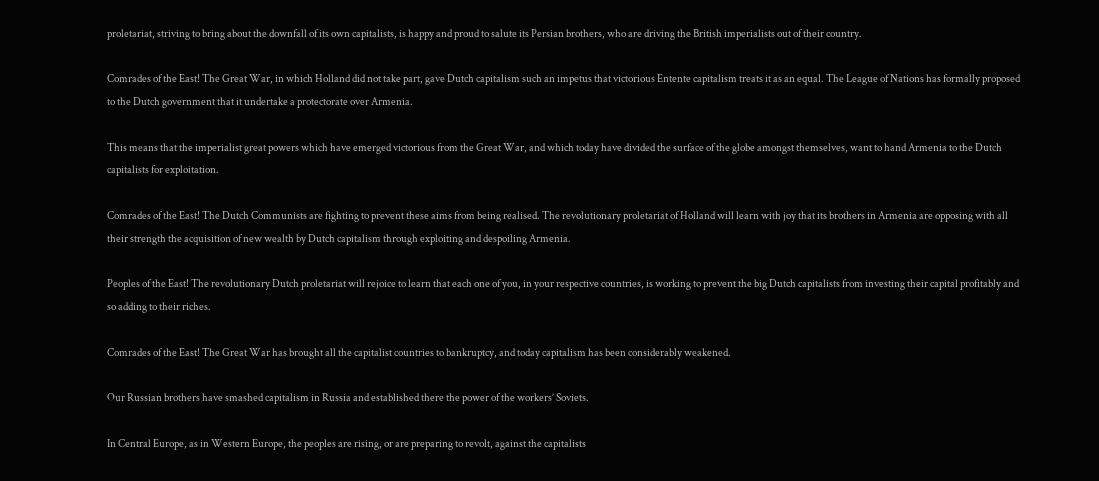proletariat, striving to bring about the downfall of its own capitalists, is happy and proud to salute its Persian brothers, who are driving the British imperialists out of their country.

Comrades of the East! The Great War, in which Holland did not take part, gave Dutch capitalism such an impetus that victorious Entente capitalism treats it as an equal. The League of Nations has formally proposed to the Dutch government that it undertake a protectorate over Armenia.

This means that the imperialist great powers which have emerged victorious from the Great War, and which today have divided the surface of the globe amongst themselves, want to hand Armenia to the Dutch capitalists for exploitation.

Comrades of the East! The Dutch Communists are fighting to prevent these aims from being realised. The revolutionary proletariat of Holland will learn with joy that its brothers in Armenia are opposing with all their strength the acquisition of new wealth by Dutch capitalism through exploiting and despoiling Armenia.

Peoples of the East! The revolutionary Dutch proletariat will rejoice to learn that each one of you, in your respective countries, is working to prevent the big Dutch capitalists from investing their capital profitably and so adding to their riches.

Comrades of the East! The Great War has brought all the capitalist countries to bankruptcy, and today capitalism has been considerably weakened.

Our Russian brothers have smashed capitalism in Russia and established there the power of the workers’ Soviets.

In Central Europe, as in Western Europe, the peoples are rising, or are preparing to revolt, against the capitalists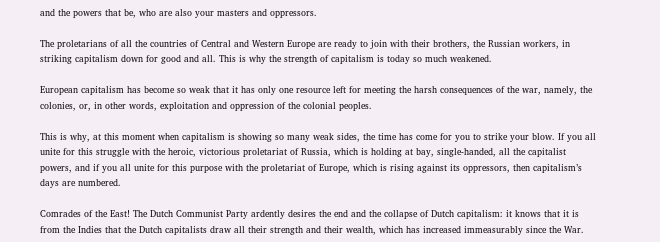and the powers that be, who are also your masters and oppressors.

The proletarians of all the countries of Central and Western Europe are ready to join with their brothers, the Russian workers, in striking capitalism down for good and all. This is why the strength of capitalism is today so much weakened.

European capitalism has become so weak that it has only one resource left for meeting the harsh consequences of the war, namely, the colonies, or, in other words, exploitation and oppression of the colonial peoples.

This is why, at this moment when capitalism is showing so many weak sides, the time has come for you to strike your blow. If you all unite for this struggle with the heroic, victorious proletariat of Russia, which is holding at bay, single-handed, all the capitalist powers, and if you all unite for this purpose with the proletariat of Europe, which is rising against its oppressors, then capitalism’s days are numbered.

Comrades of the East! The Dutch Communist Party ardently desires the end and the collapse of Dutch capitalism: it knows that it is from the Indies that the Dutch capitalists draw all their strength and their wealth, which has increased immeasurably since the War.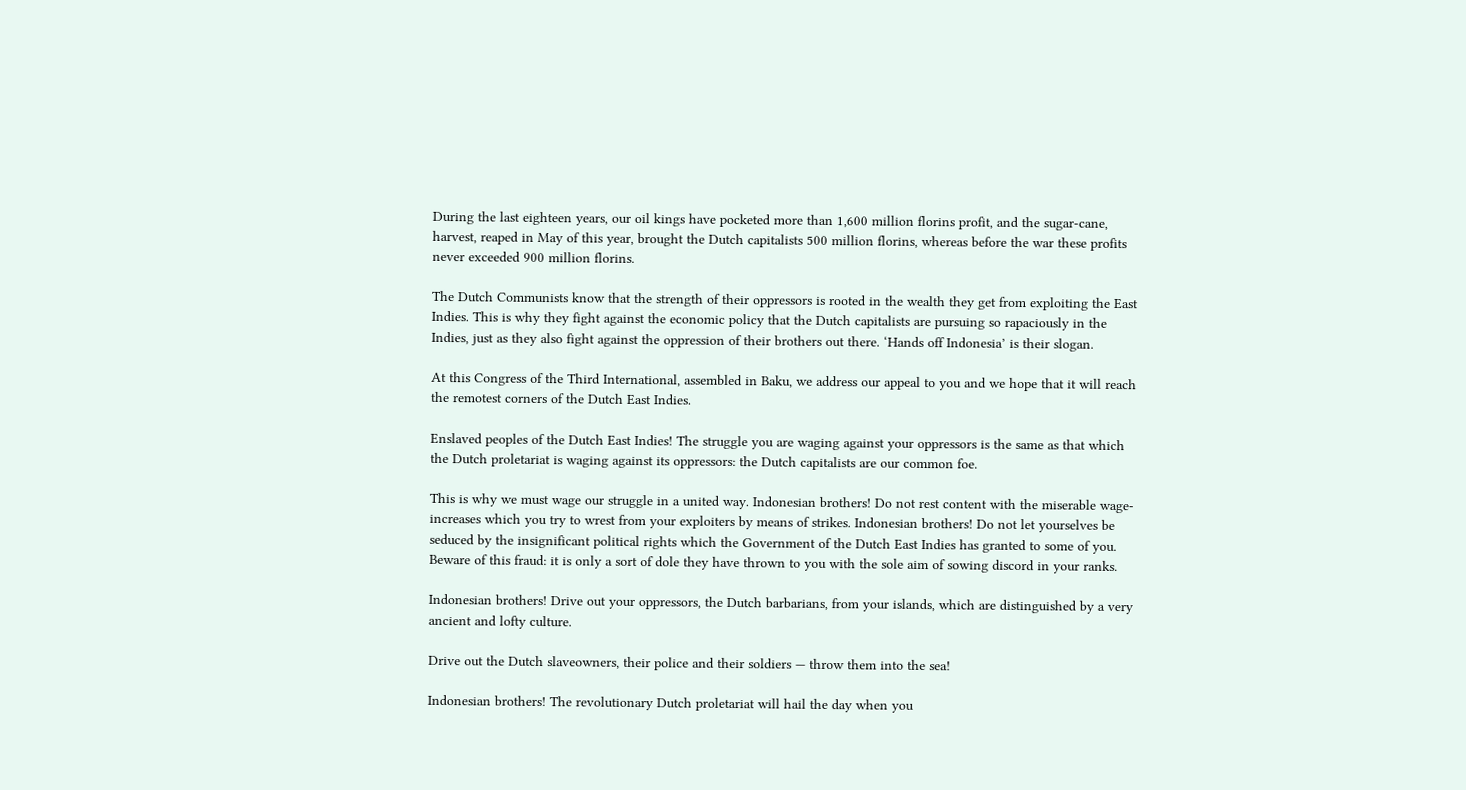During the last eighteen years, our oil kings have pocketed more than 1,600 million florins profit, and the sugar-cane, harvest, reaped in May of this year, brought the Dutch capitalists 500 million florins, whereas before the war these profits never exceeded 900 million florins.

The Dutch Communists know that the strength of their oppressors is rooted in the wealth they get from exploiting the East Indies. This is why they fight against the economic policy that the Dutch capitalists are pursuing so rapaciously in the Indies, just as they also fight against the oppression of their brothers out there. ‘Hands off Indonesia’ is their slogan.

At this Congress of the Third International, assembled in Baku, we address our appeal to you and we hope that it will reach the remotest corners of the Dutch East Indies.

Enslaved peoples of the Dutch East Indies! The struggle you are waging against your oppressors is the same as that which the Dutch proletariat is waging against its oppressors: the Dutch capitalists are our common foe.

This is why we must wage our struggle in a united way. Indonesian brothers! Do not rest content with the miserable wage-increases which you try to wrest from your exploiters by means of strikes. Indonesian brothers! Do not let yourselves be seduced by the insignificant political rights which the Government of the Dutch East Indies has granted to some of you. Beware of this fraud: it is only a sort of dole they have thrown to you with the sole aim of sowing discord in your ranks.

Indonesian brothers! Drive out your oppressors, the Dutch barbarians, from your islands, which are distinguished by a very ancient and lofty culture.

Drive out the Dutch slaveowners, their police and their soldiers — throw them into the sea!

Indonesian brothers! The revolutionary Dutch proletariat will hail the day when you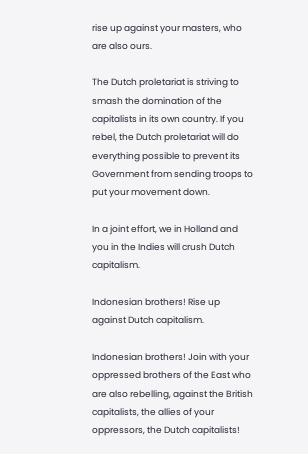rise up against your masters, who are also ours.

The Dutch proletariat is striving to smash the domination of the capitalists in its own country. If you rebel, the Dutch proletariat will do everything possible to prevent its Government from sending troops to put your movement down.

In a joint effort, we in Holland and you in the Indies will crush Dutch capitalism.

Indonesian brothers! Rise up against Dutch capitalism.

Indonesian brothers! Join with your oppressed brothers of the East who are also rebelling, against the British capitalists, the allies of your oppressors, the Dutch capitalists!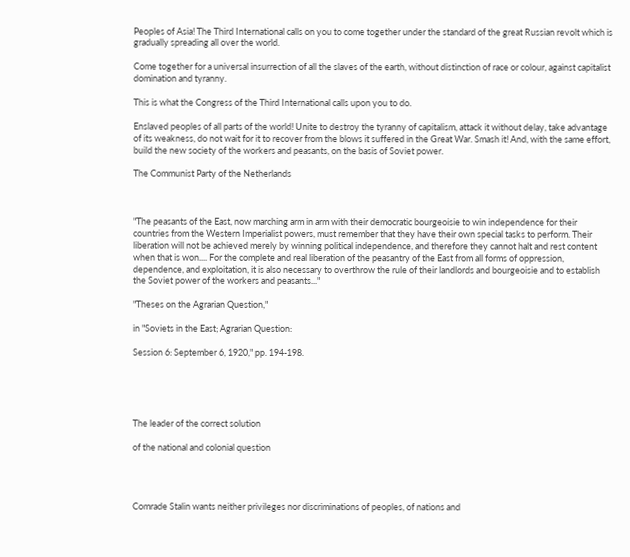Peoples of Asia! The Third International calls on you to come together under the standard of the great Russian revolt which is gradually spreading all over the world.

Come together for a universal insurrection of all the slaves of the earth, without distinction of race or colour, against capitalist domination and tyranny.

This is what the Congress of the Third International calls upon you to do.

Enslaved peoples of all parts of the world! Unite to destroy the tyranny of capitalism, attack it without delay, take advantage of its weakness, do not wait for it to recover from the blows it suffered in the Great War. Smash it! And, with the same effort, build the new society of the workers and peasants, on the basis of Soviet power.

The Communist Party of the Netherlands



"The peasants of the East, now marching arm in arm with their democratic bourgeoisie to win independence for their countries from the Western Imperialist powers, must remember that they have their own special tasks to perform. Their liberation will not be achieved merely by winning political independence, and therefore they cannot halt and rest content when that is won.... For the complete and real liberation of the peasantry of the East from all forms of oppression, dependence, and exploitation, it is also necessary to overthrow the rule of their landlords and bourgeoisie and to establish the Soviet power of the workers and peasants..."

"Theses on the Agrarian Question,"

in "Soviets in the East; Agrarian Question:

Session 6: September 6, 1920," pp. 194-198.





The leader of the correct solution

of the national and colonial question




Comrade Stalin wants neither privileges nor discriminations of peoples, of nations and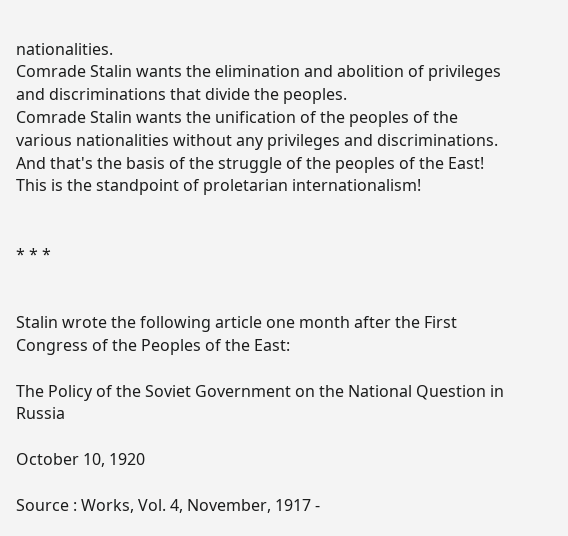nationalities.
Comrade Stalin wants the elimination and abolition of privileges and discriminations that divide the peoples.
Comrade Stalin wants the unification of the peoples of the various nationalities without any privileges and discriminations.
And that's the basis of the struggle of the peoples of the East!
This is the standpoint of proletarian internationalism!


* * *


Stalin wrote the following article one month after the First Congress of the Peoples of the East:

The Policy of the Soviet Government on the National Question in Russia

October 10, 1920

Source : Works, Vol. 4, November, 1917 -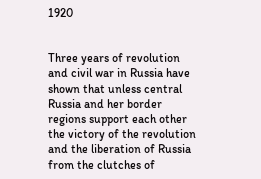1920


Three years of revolution and civil war in Russia have shown that unless central Russia and her border regions support each other the victory of the revolution and the liberation of Russia from the clutches of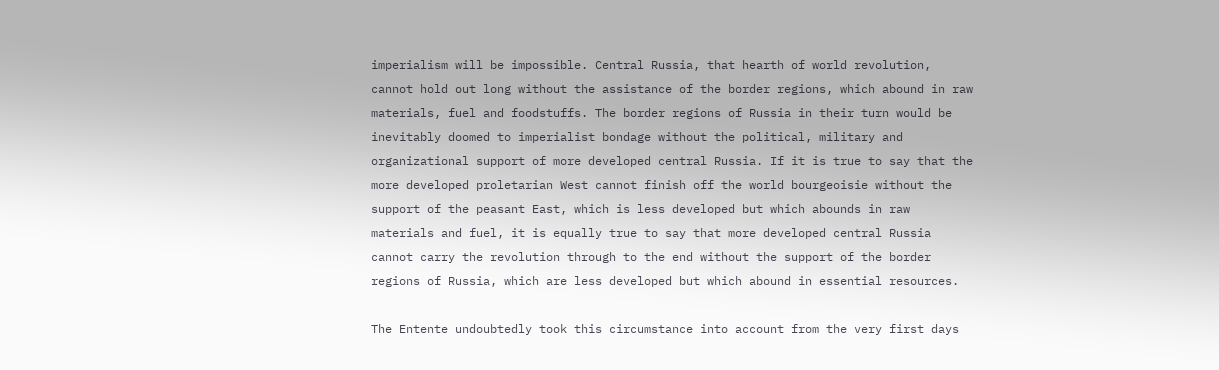imperialism will be impossible. Central Russia, that hearth of world revolution, cannot hold out long without the assistance of the border regions, which abound in raw materials, fuel and foodstuffs. The border regions of Russia in their turn would be inevitably doomed to imperialist bondage without the political, military and organizational support of more developed central Russia. If it is true to say that the more developed proletarian West cannot finish off the world bourgeoisie without the support of the peasant East, which is less developed but which abounds in raw materials and fuel, it is equally true to say that more developed central Russia cannot carry the revolution through to the end without the support of the border regions of Russia, which are less developed but which abound in essential resources.

The Entente undoubtedly took this circumstance into account from the very first days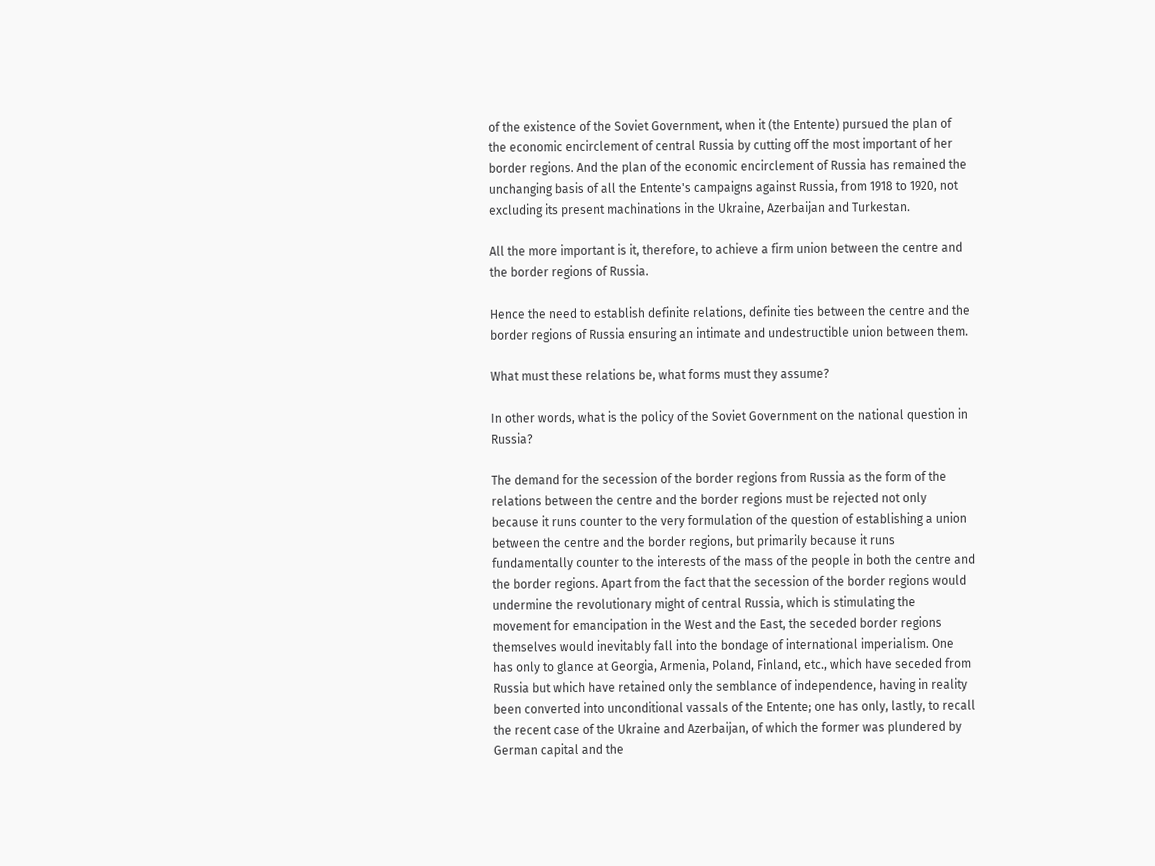of the existence of the Soviet Government, when it (the Entente) pursued the plan of the economic encirclement of central Russia by cutting off the most important of her border regions. And the plan of the economic encirclement of Russia has remained the unchanging basis of all the Entente's campaigns against Russia, from 1918 to 1920, not excluding its present machinations in the Ukraine, Azerbaijan and Turkestan.

All the more important is it, therefore, to achieve a firm union between the centre and the border regions of Russia.

Hence the need to establish definite relations, definite ties between the centre and the border regions of Russia ensuring an intimate and undestructible union between them.

What must these relations be, what forms must they assume?

In other words, what is the policy of the Soviet Government on the national question in Russia?

The demand for the secession of the border regions from Russia as the form of the relations between the centre and the border regions must be rejected not only because it runs counter to the very formulation of the question of establishing a union between the centre and the border regions, but primarily because it runs fundamentally counter to the interests of the mass of the people in both the centre and the border regions. Apart from the fact that the secession of the border regions would undermine the revolutionary might of central Russia, which is stimulating the movement for emancipation in the West and the East, the seceded border regions themselves would inevitably fall into the bondage of international imperialism. One has only to glance at Georgia, Armenia, Poland, Finland, etc., which have seceded from Russia but which have retained only the semblance of independence, having in reality been converted into unconditional vassals of the Entente; one has only, lastly, to recall the recent case of the Ukraine and Azerbaijan, of which the former was plundered by German capital and the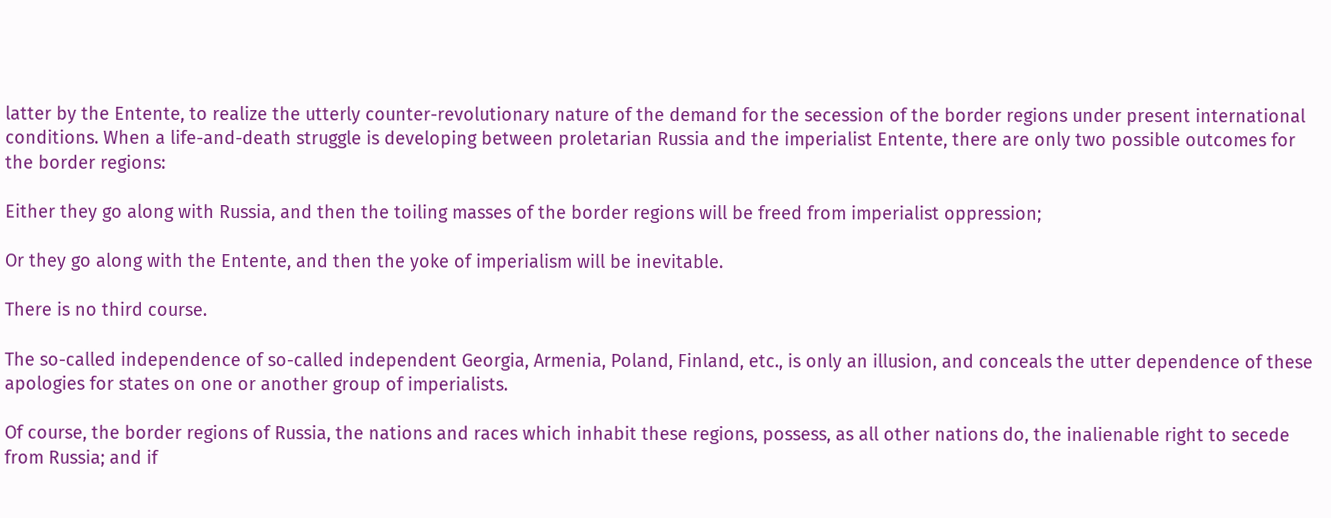latter by the Entente, to realize the utterly counter-revolutionary nature of the demand for the secession of the border regions under present international conditions. When a life-and-death struggle is developing between proletarian Russia and the imperialist Entente, there are only two possible outcomes for the border regions:

Either they go along with Russia, and then the toiling masses of the border regions will be freed from imperialist oppression;

Or they go along with the Entente, and then the yoke of imperialism will be inevitable.

There is no third course.

The so-called independence of so-called independent Georgia, Armenia, Poland, Finland, etc., is only an illusion, and conceals the utter dependence of these apologies for states on one or another group of imperialists.

Of course, the border regions of Russia, the nations and races which inhabit these regions, possess, as all other nations do, the inalienable right to secede from Russia; and if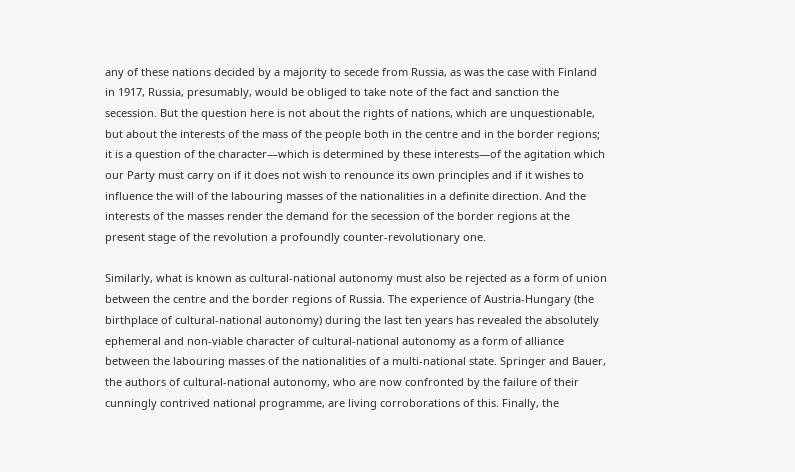any of these nations decided by a majority to secede from Russia, as was the case with Finland in 1917, Russia, presumably, would be obliged to take note of the fact and sanction the secession. But the question here is not about the rights of nations, which are unquestionable, but about the interests of the mass of the people both in the centre and in the border regions; it is a question of the character—which is determined by these interests—of the agitation which our Party must carry on if it does not wish to renounce its own principles and if it wishes to influence the will of the labouring masses of the nationalities in a definite direction. And the interests of the masses render the demand for the secession of the border regions at the present stage of the revolution a profoundly counter-revolutionary one.

Similarly, what is known as cultural-national autonomy must also be rejected as a form of union between the centre and the border regions of Russia. The experience of Austria-Hungary (the birthplace of cultural-national autonomy) during the last ten years has revealed the absolutely ephemeral and non-viable character of cultural-national autonomy as a form of alliance between the labouring masses of the nationalities of a multi-national state. Springer and Bauer, the authors of cultural-national autonomy, who are now confronted by the failure of their cunningly contrived national programme, are living corroborations of this. Finally, the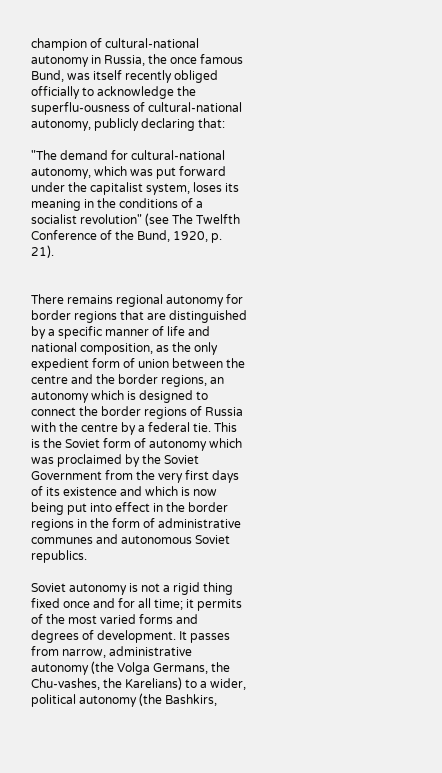champion of cultural-national autonomy in Russia, the once famous Bund, was itself recently obliged officially to acknowledge the superflu-ousness of cultural-national autonomy, publicly declaring that:

"The demand for cultural-national autonomy, which was put forward under the capitalist system, loses its meaning in the conditions of a socialist revolution" (see The Twelfth Conference of the Bund, 1920, p. 21).


There remains regional autonomy for border regions that are distinguished by a specific manner of life and national composition, as the only expedient form of union between the centre and the border regions, an autonomy which is designed to connect the border regions of Russia with the centre by a federal tie. This is the Soviet form of autonomy which was proclaimed by the Soviet Government from the very first days of its existence and which is now being put into effect in the border regions in the form of administrative communes and autonomous Soviet republics.

Soviet autonomy is not a rigid thing fixed once and for all time; it permits of the most varied forms and degrees of development. It passes from narrow, administrative autonomy (the Volga Germans, the Chu-vashes, the Karelians) to a wider, political autonomy (the Bashkirs,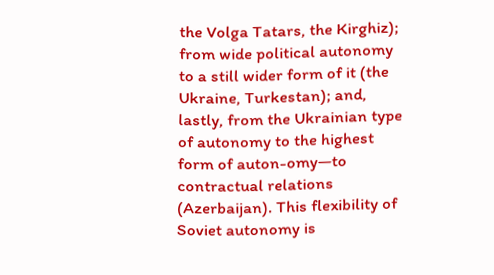the Volga Tatars, the Kirghiz); from wide political autonomy to a still wider form of it (the Ukraine, Turkestan); and, lastly, from the Ukrainian type of autonomy to the highest form of auton-omy—to contractual relations (Azerbaijan). This flexibility of Soviet autonomy is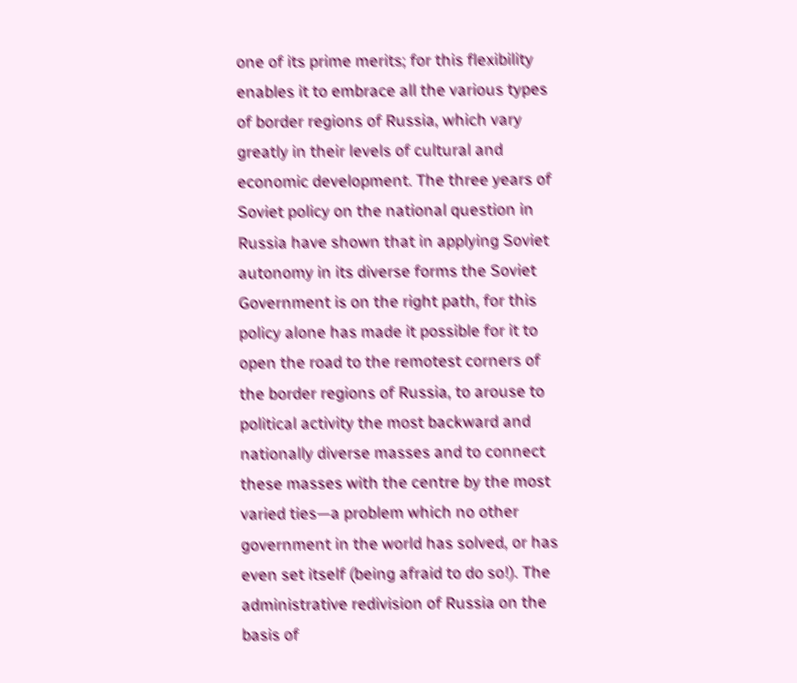one of its prime merits; for this flexibility enables it to embrace all the various types of border regions of Russia, which vary greatly in their levels of cultural and economic development. The three years of Soviet policy on the national question in Russia have shown that in applying Soviet autonomy in its diverse forms the Soviet Government is on the right path, for this policy alone has made it possible for it to open the road to the remotest corners of the border regions of Russia, to arouse to political activity the most backward and nationally diverse masses and to connect these masses with the centre by the most varied ties—a problem which no other government in the world has solved, or has even set itself (being afraid to do so!). The administrative redivision of Russia on the basis of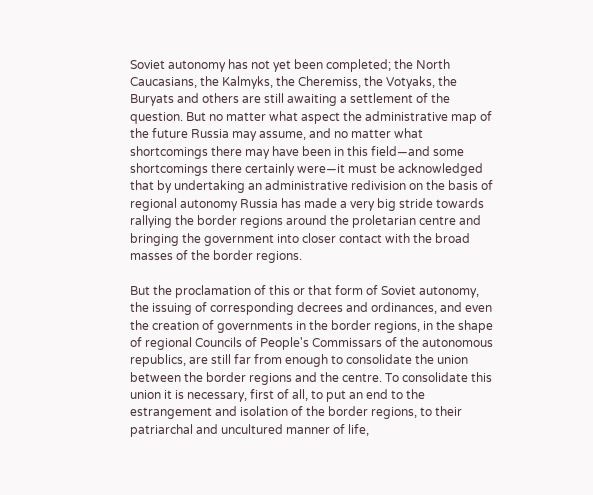Soviet autonomy has not yet been completed; the North Caucasians, the Kalmyks, the Cheremiss, the Votyaks, the Buryats and others are still awaiting a settlement of the question. But no matter what aspect the administrative map of the future Russia may assume, and no matter what shortcomings there may have been in this field—and some shortcomings there certainly were—it must be acknowledged that by undertaking an administrative redivision on the basis of regional autonomy Russia has made a very big stride towards rallying the border regions around the proletarian centre and bringing the government into closer contact with the broad masses of the border regions.

But the proclamation of this or that form of Soviet autonomy, the issuing of corresponding decrees and ordinances, and even the creation of governments in the border regions, in the shape of regional Councils of People's Commissars of the autonomous republics, are still far from enough to consolidate the union between the border regions and the centre. To consolidate this union it is necessary, first of all, to put an end to the estrangement and isolation of the border regions, to their patriarchal and uncultured manner of life,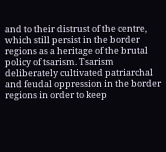and to their distrust of the centre, which still persist in the border regions as a heritage of the brutal policy of tsarism. Tsarism deliberately cultivated patriarchal and feudal oppression in the border regions in order to keep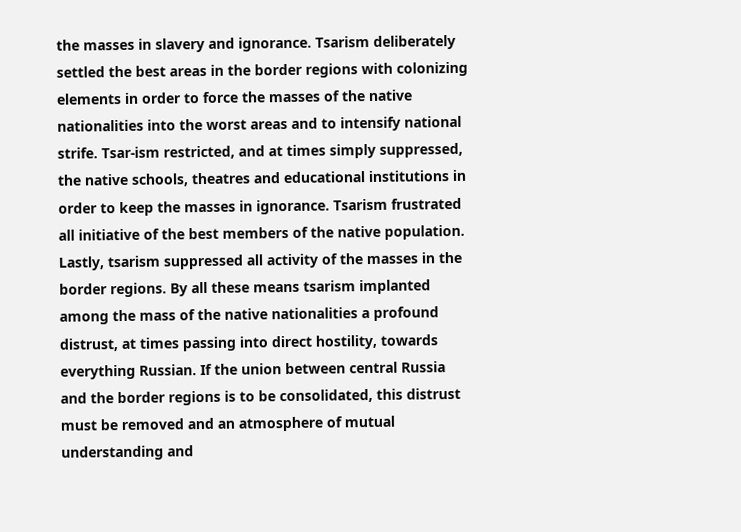the masses in slavery and ignorance. Tsarism deliberately settled the best areas in the border regions with colonizing elements in order to force the masses of the native nationalities into the worst areas and to intensify national strife. Tsar-ism restricted, and at times simply suppressed, the native schools, theatres and educational institutions in order to keep the masses in ignorance. Tsarism frustrated all initiative of the best members of the native population. Lastly, tsarism suppressed all activity of the masses in the border regions. By all these means tsarism implanted among the mass of the native nationalities a profound distrust, at times passing into direct hostility, towards everything Russian. If the union between central Russia and the border regions is to be consolidated, this distrust must be removed and an atmosphere of mutual understanding and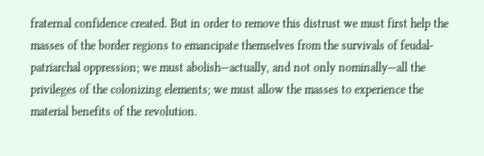fraternal confidence created. But in order to remove this distrust we must first help the masses of the border regions to emancipate themselves from the survivals of feudal-patriarchal oppression; we must abolish—actually, and not only nominally—all the privileges of the colonizing elements; we must allow the masses to experience the material benefits of the revolution.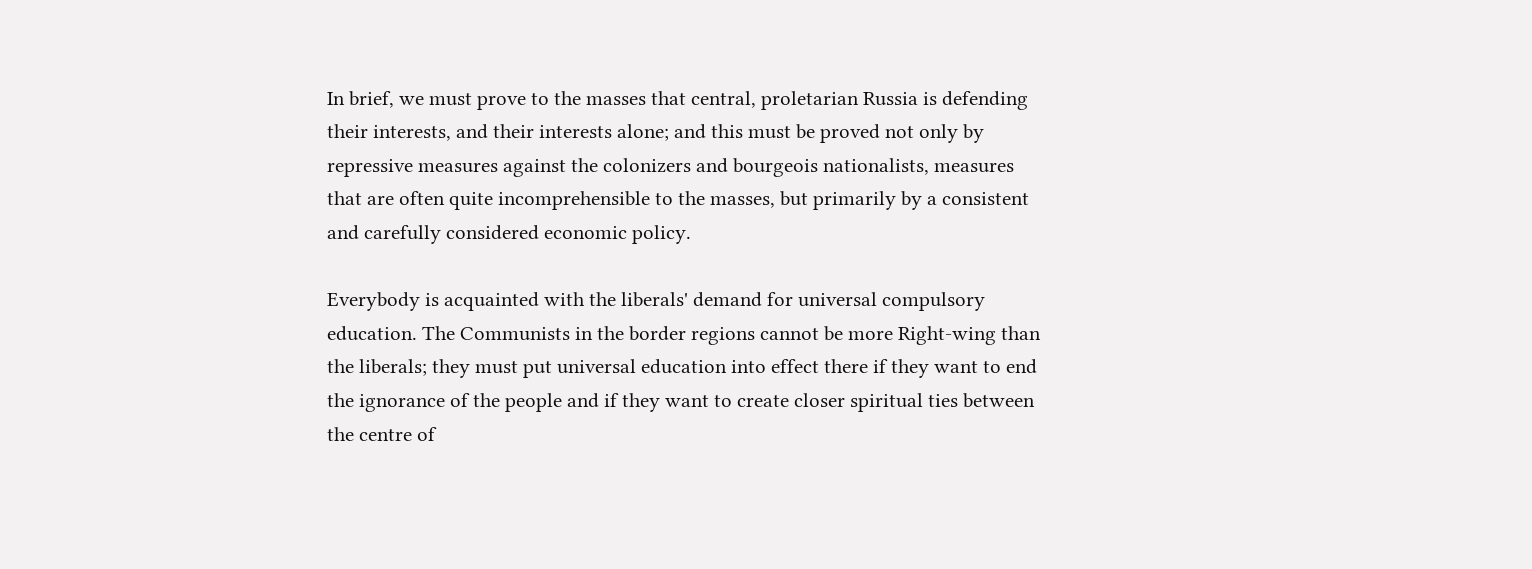In brief, we must prove to the masses that central, proletarian Russia is defending their interests, and their interests alone; and this must be proved not only by repressive measures against the colonizers and bourgeois nationalists, measures that are often quite incomprehensible to the masses, but primarily by a consistent and carefully considered economic policy.

Everybody is acquainted with the liberals' demand for universal compulsory education. The Communists in the border regions cannot be more Right-wing than the liberals; they must put universal education into effect there if they want to end the ignorance of the people and if they want to create closer spiritual ties between the centre of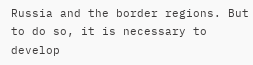Russia and the border regions. But to do so, it is necessary to develop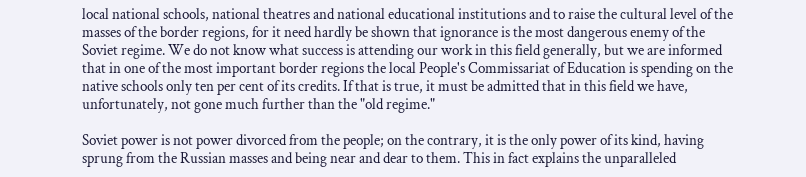local national schools, national theatres and national educational institutions and to raise the cultural level of the masses of the border regions, for it need hardly be shown that ignorance is the most dangerous enemy of the Soviet regime. We do not know what success is attending our work in this field generally, but we are informed that in one of the most important border regions the local People's Commissariat of Education is spending on the native schools only ten per cent of its credits. If that is true, it must be admitted that in this field we have, unfortunately, not gone much further than the "old regime."

Soviet power is not power divorced from the people; on the contrary, it is the only power of its kind, having sprung from the Russian masses and being near and dear to them. This in fact explains the unparalleled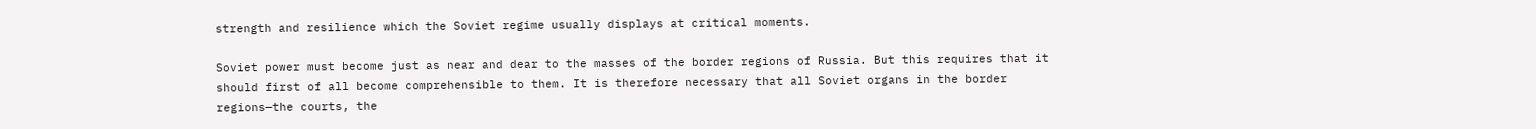strength and resilience which the Soviet regime usually displays at critical moments.

Soviet power must become just as near and dear to the masses of the border regions of Russia. But this requires that it should first of all become comprehensible to them. It is therefore necessary that all Soviet organs in the border regions—the courts, the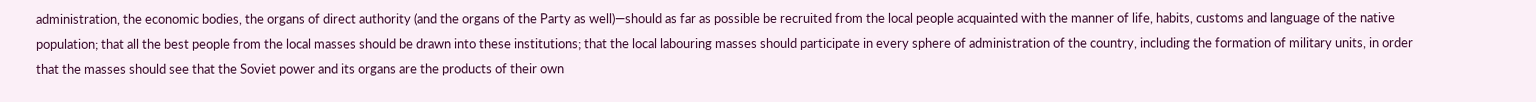administration, the economic bodies, the organs of direct authority (and the organs of the Party as well)—should as far as possible be recruited from the local people acquainted with the manner of life, habits, customs and language of the native population; that all the best people from the local masses should be drawn into these institutions; that the local labouring masses should participate in every sphere of administration of the country, including the formation of military units, in order that the masses should see that the Soviet power and its organs are the products of their own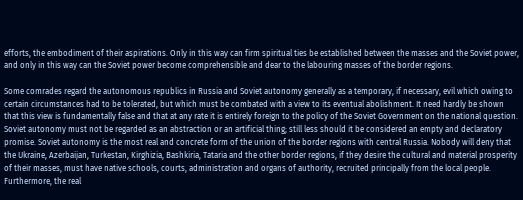efforts, the embodiment of their aspirations. Only in this way can firm spiritual ties be established between the masses and the Soviet power, and only in this way can the Soviet power become comprehensible and dear to the labouring masses of the border regions.

Some comrades regard the autonomous republics in Russia and Soviet autonomy generally as a temporary, if necessary, evil which owing to certain circumstances had to be tolerated, but which must be combated with a view to its eventual abolishment. It need hardly be shown that this view is fundamentally false and that at any rate it is entirely foreign to the policy of the Soviet Government on the national question. Soviet autonomy must not be regarded as an abstraction or an artificial thing; still less should it be considered an empty and declaratory promise. Soviet autonomy is the most real and concrete form of the union of the border regions with central Russia. Nobody will deny that the Ukraine, Azerbaijan, Turkestan, Kirghizia, Bashkiria, Tataria and the other border regions, if they desire the cultural and material prosperity of their masses, must have native schools, courts, administration and organs of authority, recruited principally from the local people. Furthermore, the real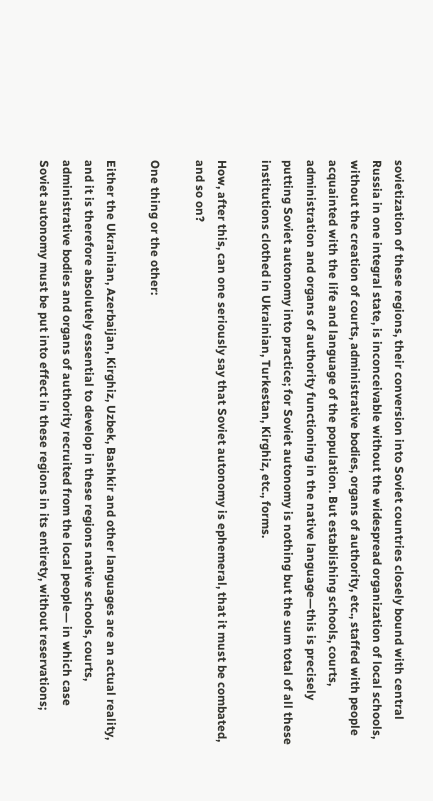sovietization of these regions, their conversion into Soviet countries closely bound with central Russia in one integral state, is inconceivable without the widespread organization of local schools, without the creation of courts, administrative bodies, organs of authority, etc., staffed with people acquainted with the life and language of the population. But establishing schools, courts, administration and organs of authority functioning in the native language—this is precisely putting Soviet autonomy into practice; for Soviet autonomy is nothing but the sum total of all these institutions clothed in Ukrainian, Turkestan, Kirghiz, etc., forms.

How, after this, can one seriously say that Soviet autonomy is ephemeral, that it must be combated, and so on?

One thing or the other:

Either the Ukrainian, Azerbaijan, Kirghiz, Uzbek, Bashkir and other languages are an actual reality, and it is therefore absolutely essential to develop in these regions native schools, courts, administrative bodies and organs of authority recruited from the local people— in which case Soviet autonomy must be put into effect in these regions in its entirety, without reservations;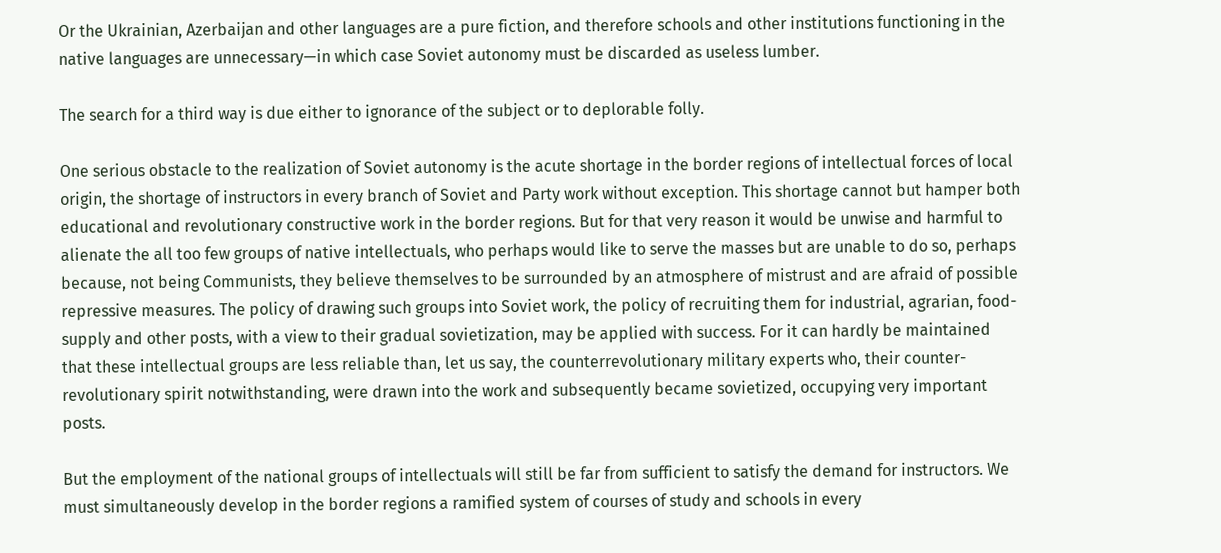Or the Ukrainian, Azerbaijan and other languages are a pure fiction, and therefore schools and other institutions functioning in the native languages are unnecessary—in which case Soviet autonomy must be discarded as useless lumber.

The search for a third way is due either to ignorance of the subject or to deplorable folly.

One serious obstacle to the realization of Soviet autonomy is the acute shortage in the border regions of intellectual forces of local origin, the shortage of instructors in every branch of Soviet and Party work without exception. This shortage cannot but hamper both educational and revolutionary constructive work in the border regions. But for that very reason it would be unwise and harmful to alienate the all too few groups of native intellectuals, who perhaps would like to serve the masses but are unable to do so, perhaps because, not being Communists, they believe themselves to be surrounded by an atmosphere of mistrust and are afraid of possible repressive measures. The policy of drawing such groups into Soviet work, the policy of recruiting them for industrial, agrarian, food-supply and other posts, with a view to their gradual sovietization, may be applied with success. For it can hardly be maintained that these intellectual groups are less reliable than, let us say, the counterrevolutionary military experts who, their counter-revolutionary spirit notwithstanding, were drawn into the work and subsequently became sovietized, occupying very important posts.

But the employment of the national groups of intellectuals will still be far from sufficient to satisfy the demand for instructors. We must simultaneously develop in the border regions a ramified system of courses of study and schools in every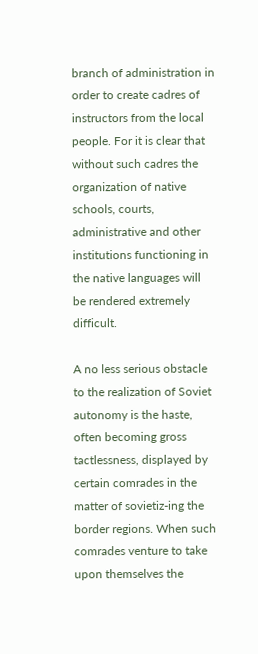branch of administration in order to create cadres of instructors from the local people. For it is clear that without such cadres the organization of native schools, courts, administrative and other institutions functioning in the native languages will be rendered extremely difficult.

A no less serious obstacle to the realization of Soviet autonomy is the haste, often becoming gross tactlessness, displayed by certain comrades in the matter of sovietiz-ing the border regions. When such comrades venture to take upon themselves the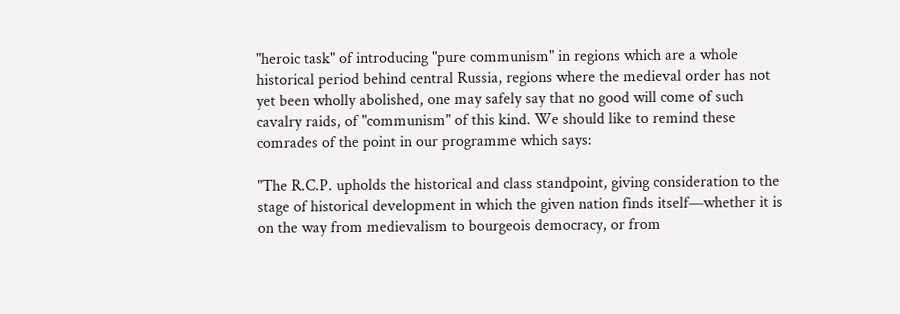"heroic task" of introducing "pure communism" in regions which are a whole historical period behind central Russia, regions where the medieval order has not yet been wholly abolished, one may safely say that no good will come of such cavalry raids, of "communism" of this kind. We should like to remind these comrades of the point in our programme which says:

"The R.C.P. upholds the historical and class standpoint, giving consideration to the stage of historical development in which the given nation finds itself—whether it is on the way from medievalism to bourgeois democracy, or from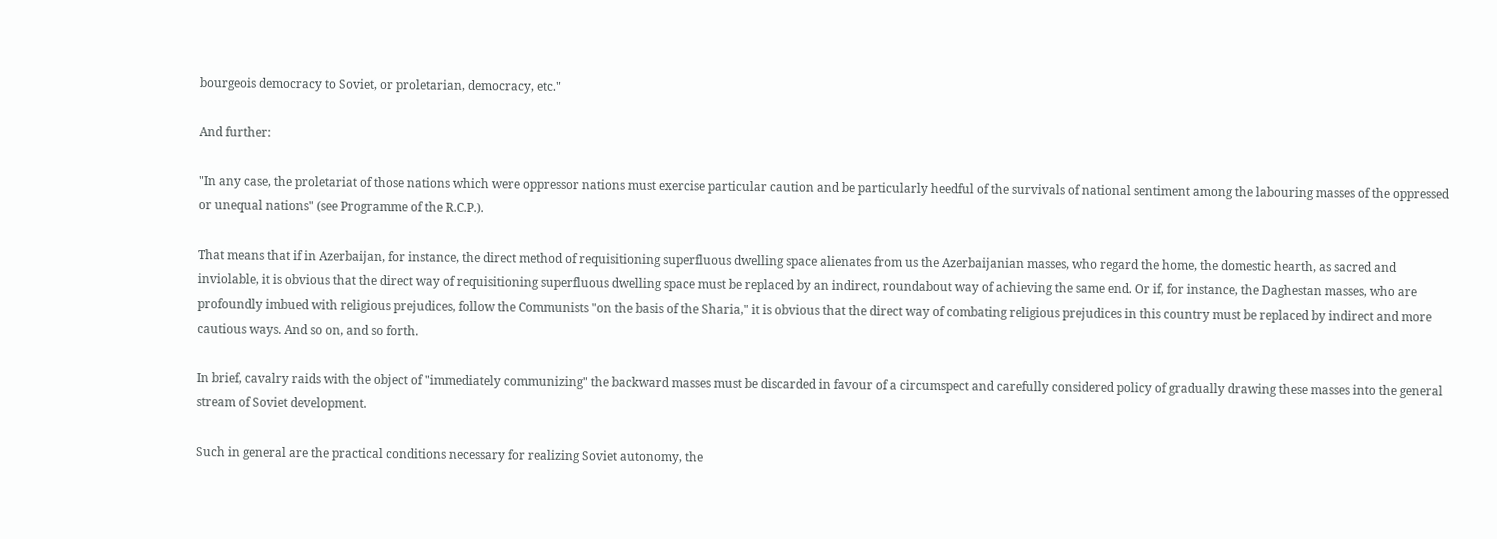bourgeois democracy to Soviet, or proletarian, democracy, etc."

And further:

"In any case, the proletariat of those nations which were oppressor nations must exercise particular caution and be particularly heedful of the survivals of national sentiment among the labouring masses of the oppressed or unequal nations" (see Programme of the R.C.P.).

That means that if in Azerbaijan, for instance, the direct method of requisitioning superfluous dwelling space alienates from us the Azerbaijanian masses, who regard the home, the domestic hearth, as sacred and inviolable, it is obvious that the direct way of requisitioning superfluous dwelling space must be replaced by an indirect, roundabout way of achieving the same end. Or if, for instance, the Daghestan masses, who are profoundly imbued with religious prejudices, follow the Communists "on the basis of the Sharia," it is obvious that the direct way of combating religious prejudices in this country must be replaced by indirect and more cautious ways. And so on, and so forth.

In brief, cavalry raids with the object of "immediately communizing" the backward masses must be discarded in favour of a circumspect and carefully considered policy of gradually drawing these masses into the general stream of Soviet development.

Such in general are the practical conditions necessary for realizing Soviet autonomy, the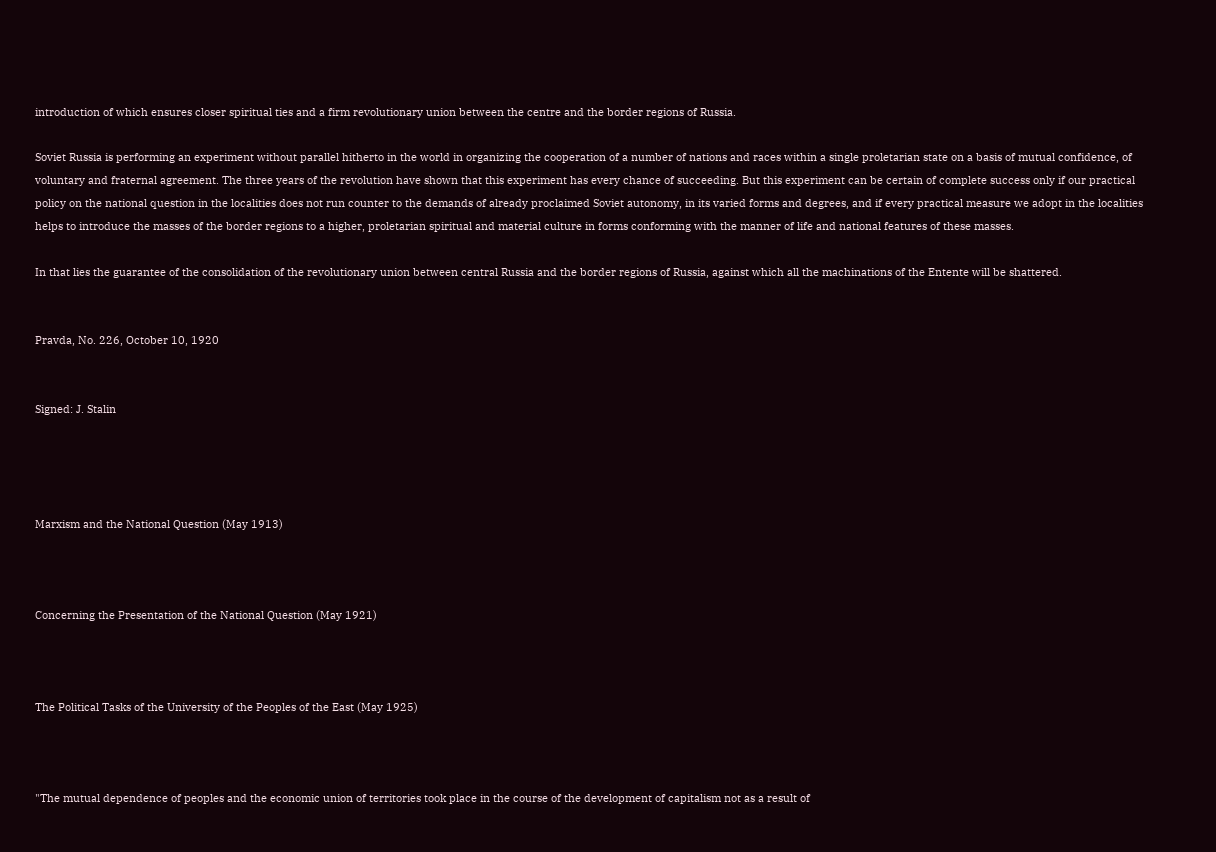introduction of which ensures closer spiritual ties and a firm revolutionary union between the centre and the border regions of Russia.

Soviet Russia is performing an experiment without parallel hitherto in the world in organizing the cooperation of a number of nations and races within a single proletarian state on a basis of mutual confidence, of voluntary and fraternal agreement. The three years of the revolution have shown that this experiment has every chance of succeeding. But this experiment can be certain of complete success only if our practical policy on the national question in the localities does not run counter to the demands of already proclaimed Soviet autonomy, in its varied forms and degrees, and if every practical measure we adopt in the localities helps to introduce the masses of the border regions to a higher, proletarian spiritual and material culture in forms conforming with the manner of life and national features of these masses.

In that lies the guarantee of the consolidation of the revolutionary union between central Russia and the border regions of Russia, against which all the machinations of the Entente will be shattered.


Pravda, No. 226, October 10, 1920


Signed: J. Stalin




Marxism and the National Question (May 1913)



Concerning the Presentation of the National Question (May 1921)



The Political Tasks of the University of the Peoples of the East (May 1925)



"The mutual dependence of peoples and the economic union of territories took place in the course of the development of capitalism not as a result of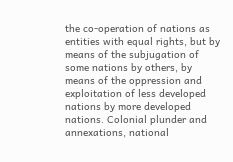the co-operation of nations as entities with equal rights, but by means of the subjugation of some nations by others, by means of the oppression and exploitation of less developed nations by more developed nations. Colonial plunder and annexations, national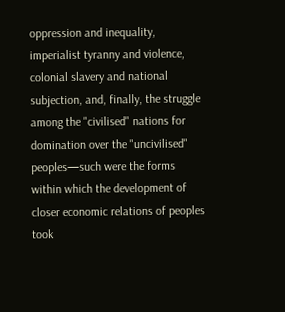oppression and inequality, imperialist tyranny and violence, colonial slavery and national subjection, and, finally, the struggle among the "civilised" nations for domination over the "uncivilised" peoples—such were the forms within which the development of closer economic relations of peoples took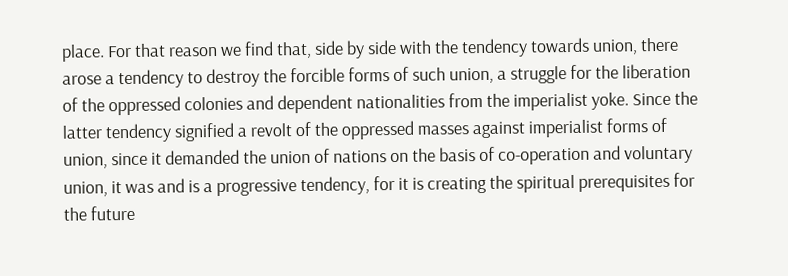place. For that reason we find that, side by side with the tendency towards union, there arose a tendency to destroy the forcible forms of such union, a struggle for the liberation of the oppressed colonies and dependent nationalities from the imperialist yoke. Since the latter tendency signified a revolt of the oppressed masses against imperialist forms of union, since it demanded the union of nations on the basis of co-operation and voluntary union, it was and is a progressive tendency, for it is creating the spiritual prerequisites for the future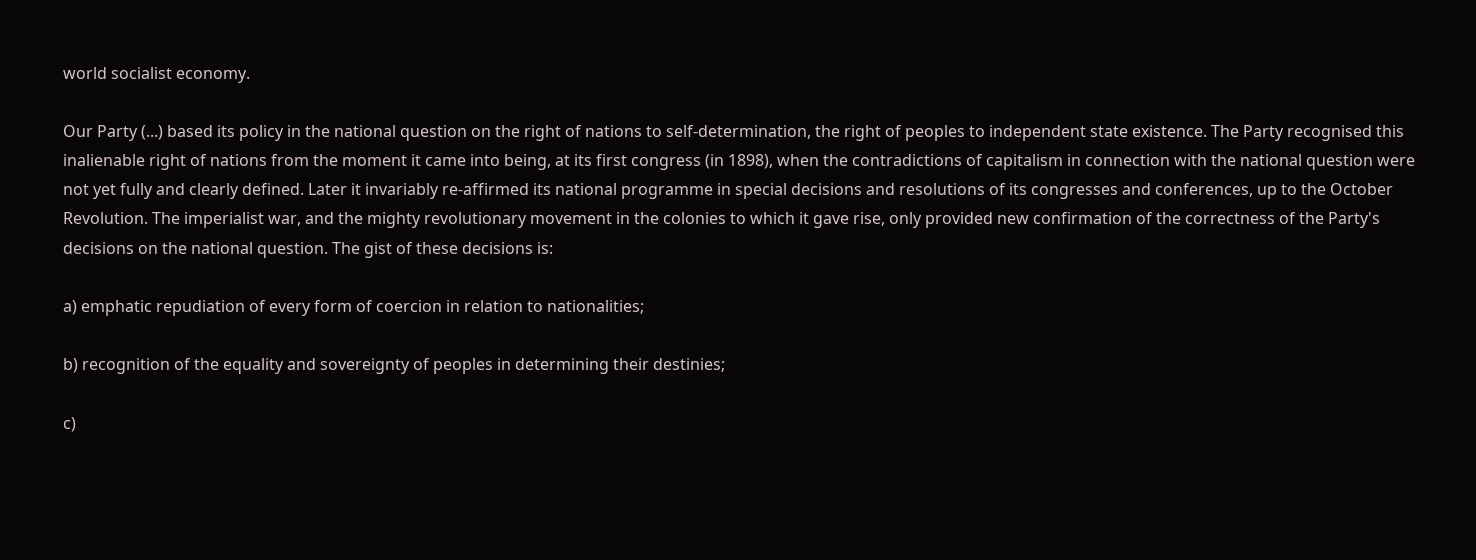world socialist economy.

Our Party (...) based its policy in the national question on the right of nations to self-determination, the right of peoples to independent state existence. The Party recognised this inalienable right of nations from the moment it came into being, at its first congress (in 1898), when the contradictions of capitalism in connection with the national question were not yet fully and clearly defined. Later it invariably re-affirmed its national programme in special decisions and resolutions of its congresses and conferences, up to the October Revolution. The imperialist war, and the mighty revolutionary movement in the colonies to which it gave rise, only provided new confirmation of the correctness of the Party's decisions on the national question. The gist of these decisions is:

a) emphatic repudiation of every form of coercion in relation to nationalities;

b) recognition of the equality and sovereignty of peoples in determining their destinies;

c)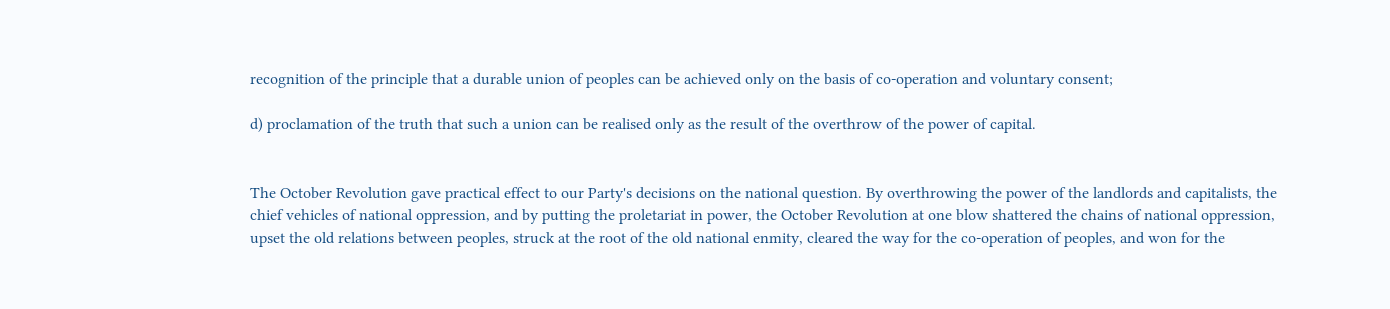recognition of the principle that a durable union of peoples can be achieved only on the basis of co-operation and voluntary consent;

d) proclamation of the truth that such a union can be realised only as the result of the overthrow of the power of capital.


The October Revolution gave practical effect to our Party's decisions on the national question. By overthrowing the power of the landlords and capitalists, the chief vehicles of national oppression, and by putting the proletariat in power, the October Revolution at one blow shattered the chains of national oppression, upset the old relations between peoples, struck at the root of the old national enmity, cleared the way for the co-operation of peoples, and won for the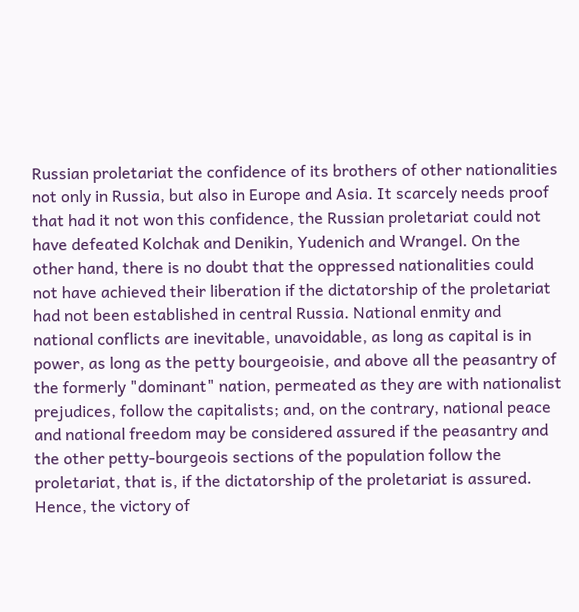Russian proletariat the confidence of its brothers of other nationalities not only in Russia, but also in Europe and Asia. It scarcely needs proof that had it not won this confidence, the Russian proletariat could not have defeated Kolchak and Denikin, Yudenich and Wrangel. On the other hand, there is no doubt that the oppressed nationalities could not have achieved their liberation if the dictatorship of the proletariat had not been established in central Russia. National enmity and national conflicts are inevitable, unavoidable, as long as capital is in power, as long as the petty bourgeoisie, and above all the peasantry of the formerly "dominant" nation, permeated as they are with nationalist prejudices, follow the capitalists; and, on the contrary, national peace and national freedom may be considered assured if the peasantry and the other petty-bourgeois sections of the population follow the proletariat, that is, if the dictatorship of the proletariat is assured. Hence, the victory of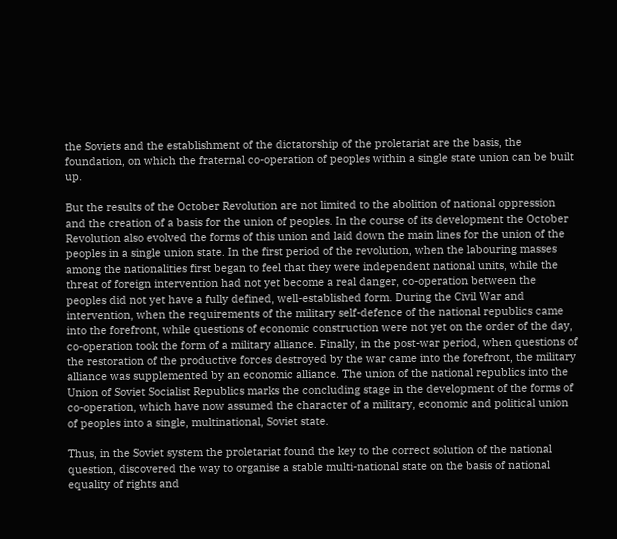the Soviets and the establishment of the dictatorship of the proletariat are the basis, the foundation, on which the fraternal co-operation of peoples within a single state union can be built up.

But the results of the October Revolution are not limited to the abolition of national oppression and the creation of a basis for the union of peoples. In the course of its development the October Revolution also evolved the forms of this union and laid down the main lines for the union of the peoples in a single union state. In the first period of the revolution, when the labouring masses among the nationalities first began to feel that they were independent national units, while the threat of foreign intervention had not yet become a real danger, co-operation between the peoples did not yet have a fully defined, well-established form. During the Civil War and intervention, when the requirements of the military self-defence of the national republics came into the forefront, while questions of economic construction were not yet on the order of the day, co-operation took the form of a military alliance. Finally, in the post-war period, when questions of the restoration of the productive forces destroyed by the war came into the forefront, the military alliance was supplemented by an economic alliance. The union of the national republics into the Union of Soviet Socialist Republics marks the concluding stage in the development of the forms of co-operation, which have now assumed the character of a military, economic and political union of peoples into a single, multinational, Soviet state.

Thus, in the Soviet system the proletariat found the key to the correct solution of the national question, discovered the way to organise a stable multi-national state on the basis of national equality of rights and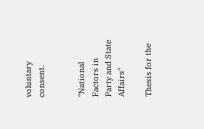voluntary consent.


"National Factors in Party and State Affairs"

Thesis for the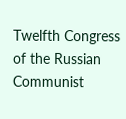Twelfth Congress of the Russian Communist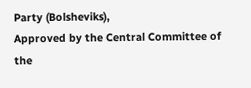Party (Bolsheviks),
Approved by the Central Committee of the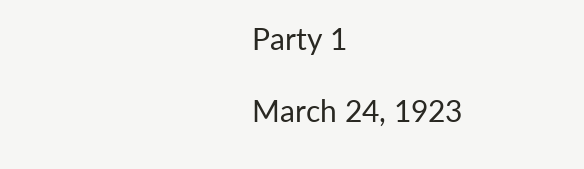Party 1

March 24, 1923